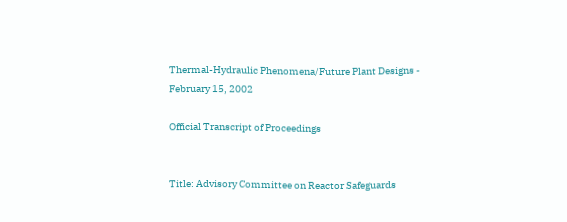Thermal-Hydraulic Phenomena/Future Plant Designs - February 15, 2002

Official Transcript of Proceedings


Title: Advisory Committee on Reactor Safeguards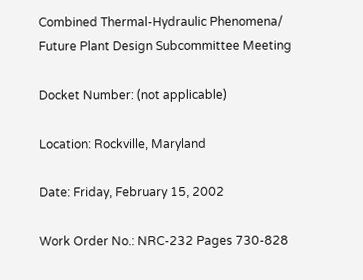Combined Thermal-Hydraulic Phenomena/
Future Plant Design Subcommittee Meeting

Docket Number: (not applicable)

Location: Rockville, Maryland

Date: Friday, February 15, 2002

Work Order No.: NRC-232 Pages 730-828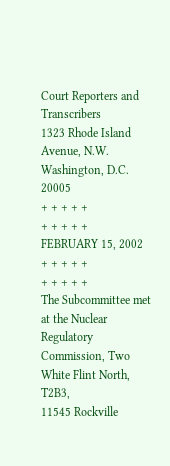Court Reporters and Transcribers
1323 Rhode Island Avenue, N.W.
Washington, D.C. 20005
+ + + + +
+ + + + +
FEBRUARY 15, 2002
+ + + + +
+ + + + +
The Subcommittee met at the Nuclear
Regulatory Commission, Two White Flint North, T2B3,
11545 Rockville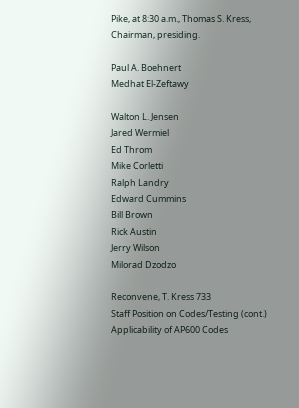Pike, at 8:30 a.m., Thomas S. Kress,
Chairman, presiding.

Paul A. Boehnert
Medhat El-Zeftawy

Walton L. Jensen
Jared Wermiel
Ed Throm
Mike Corletti
Ralph Landry
Edward Cummins
Bill Brown
Rick Austin
Jerry Wilson
Milorad Dzodzo

Reconvene, T. Kress 733
Staff Position on Codes/Testing (cont.)
Applicability of AP600 Codes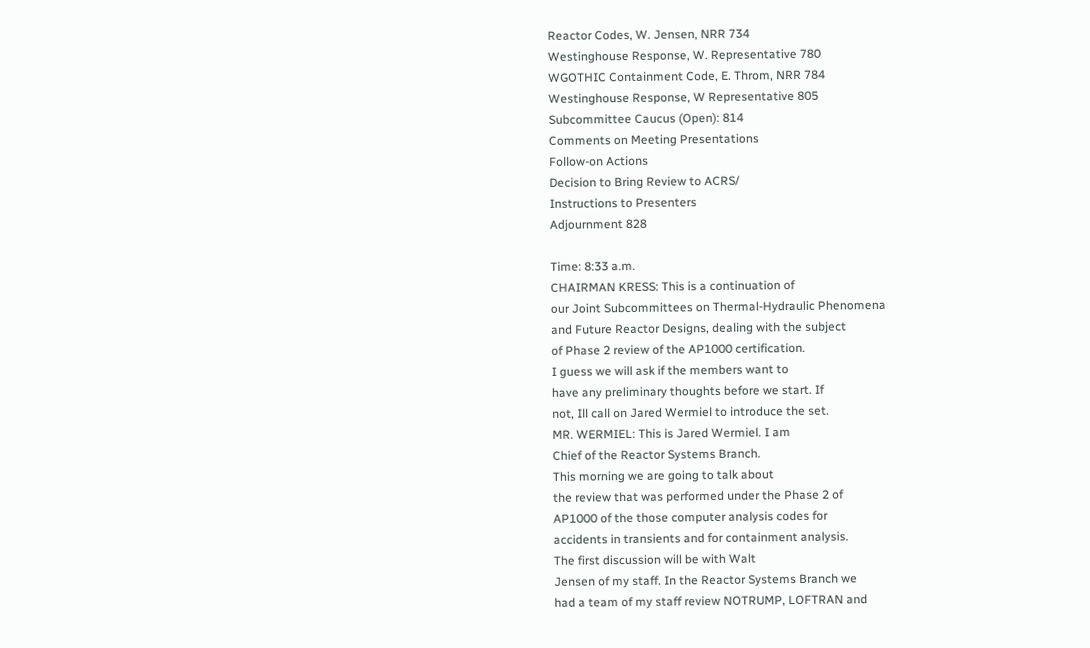Reactor Codes, W. Jensen, NRR 734
Westinghouse Response, W. Representative 780
WGOTHIC Containment Code, E. Throm, NRR 784
Westinghouse Response, W Representative 805
Subcommittee Caucus (Open): 814
Comments on Meeting Presentations
Follow-on Actions
Decision to Bring Review to ACRS/
Instructions to Presenters
Adjournment 828

Time: 8:33 a.m.
CHAIRMAN KRESS: This is a continuation of
our Joint Subcommittees on Thermal-Hydraulic Phenomena
and Future Reactor Designs, dealing with the subject
of Phase 2 review of the AP1000 certification.
I guess we will ask if the members want to
have any preliminary thoughts before we start. If
not, Ill call on Jared Wermiel to introduce the set.
MR. WERMIEL: This is Jared Wermiel. I am
Chief of the Reactor Systems Branch.
This morning we are going to talk about
the review that was performed under the Phase 2 of
AP1000 of the those computer analysis codes for
accidents in transients and for containment analysis.
The first discussion will be with Walt
Jensen of my staff. In the Reactor Systems Branch we
had a team of my staff review NOTRUMP, LOFTRAN and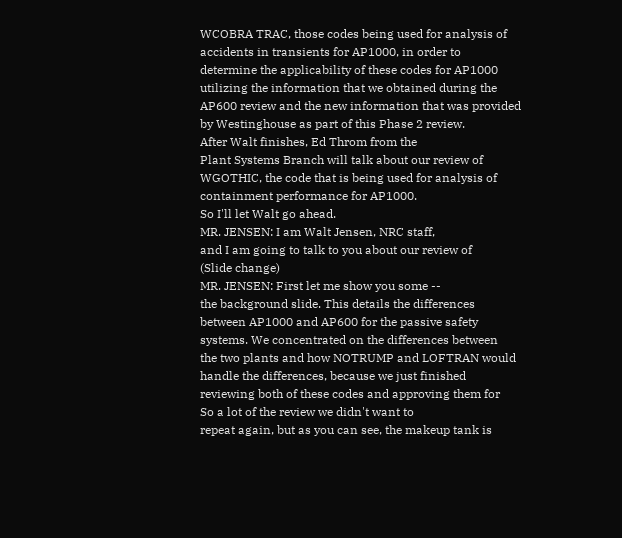WCOBRA TRAC, those codes being used for analysis of
accidents in transients for AP1000, in order to
determine the applicability of these codes for AP1000
utilizing the information that we obtained during the
AP600 review and the new information that was provided
by Westinghouse as part of this Phase 2 review.
After Walt finishes, Ed Throm from the
Plant Systems Branch will talk about our review of
WGOTHIC, the code that is being used for analysis of
containment performance for AP1000.
So I'll let Walt go ahead.
MR. JENSEN: I am Walt Jensen, NRC staff,
and I am going to talk to you about our review of
(Slide change)
MR. JENSEN: First let me show you some --
the background slide. This details the differences
between AP1000 and AP600 for the passive safety
systems. We concentrated on the differences between
the two plants and how NOTRUMP and LOFTRAN would
handle the differences, because we just finished
reviewing both of these codes and approving them for
So a lot of the review we didn't want to
repeat again, but as you can see, the makeup tank is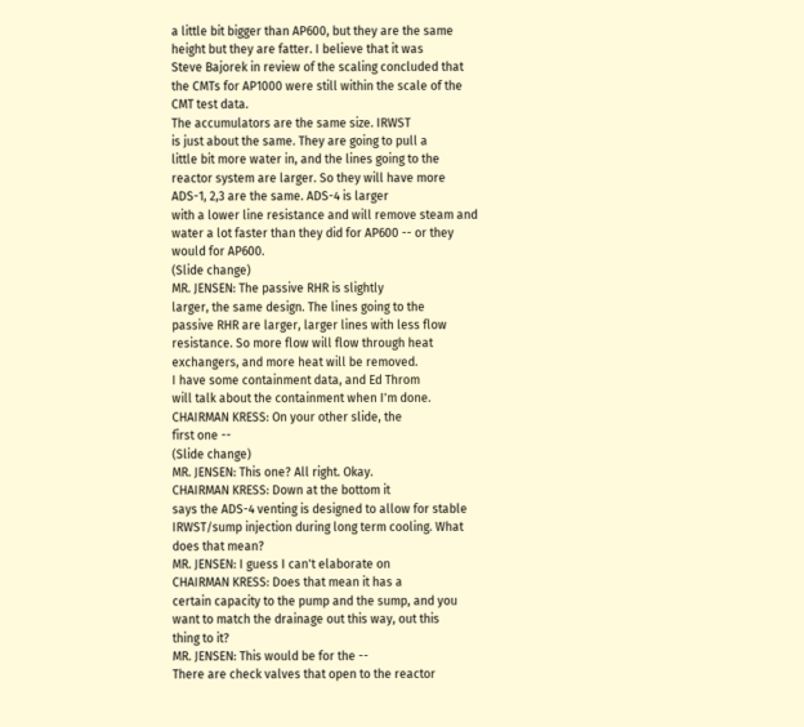a little bit bigger than AP600, but they are the same
height but they are fatter. I believe that it was
Steve Bajorek in review of the scaling concluded that
the CMTs for AP1000 were still within the scale of the
CMT test data.
The accumulators are the same size. IRWST
is just about the same. They are going to pull a
little bit more water in, and the lines going to the
reactor system are larger. So they will have more
ADS-1, 2,3 are the same. ADS-4 is larger
with a lower line resistance and will remove steam and
water a lot faster than they did for AP600 -- or they
would for AP600.
(Slide change)
MR. JENSEN: The passive RHR is slightly
larger, the same design. The lines going to the
passive RHR are larger, larger lines with less flow
resistance. So more flow will flow through heat
exchangers, and more heat will be removed.
I have some containment data, and Ed Throm
will talk about the containment when I'm done.
CHAIRMAN KRESS: On your other slide, the
first one --
(Slide change)
MR. JENSEN: This one? All right. Okay.
CHAIRMAN KRESS: Down at the bottom it
says the ADS-4 venting is designed to allow for stable
IRWST/sump injection during long term cooling. What
does that mean?
MR. JENSEN: I guess I can't elaborate on
CHAIRMAN KRESS: Does that mean it has a
certain capacity to the pump and the sump, and you
want to match the drainage out this way, out this
thing to it?
MR. JENSEN: This would be for the --
There are check valves that open to the reactor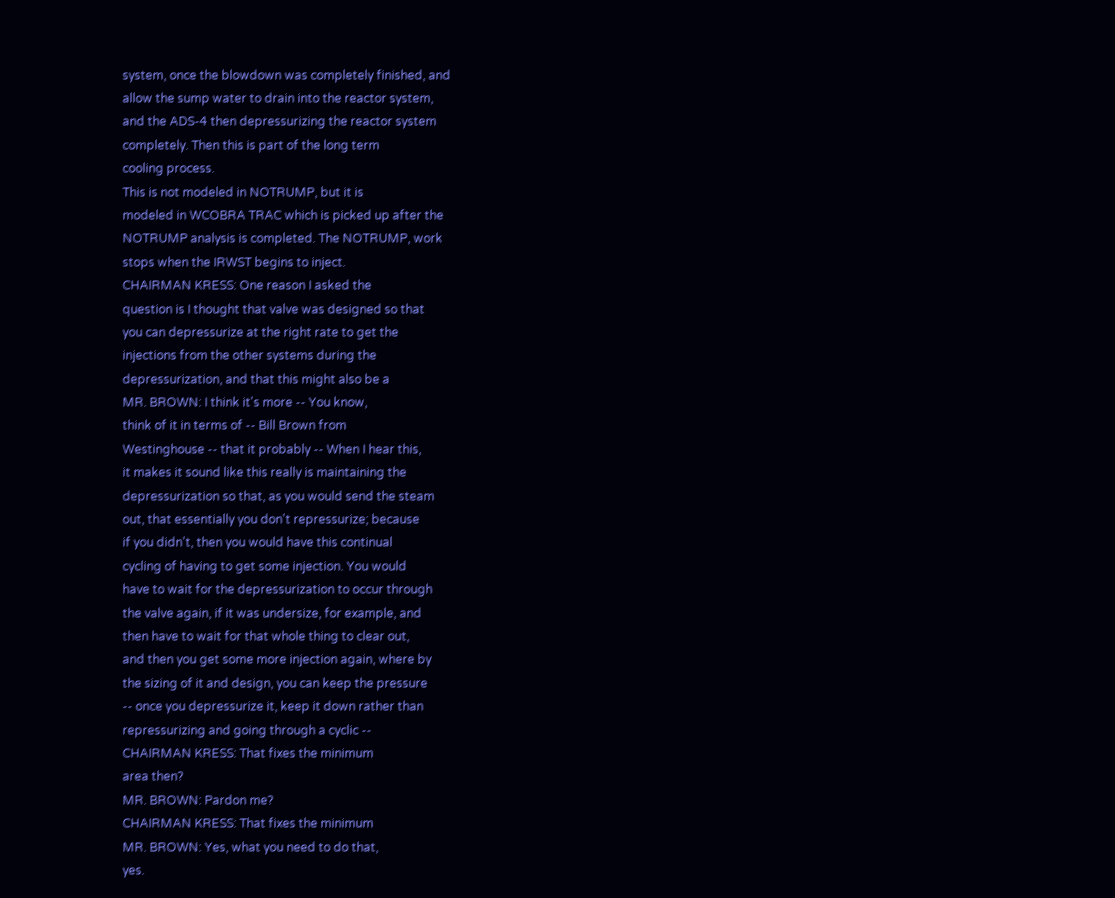system, once the blowdown was completely finished, and
allow the sump water to drain into the reactor system,
and the ADS-4 then depressurizing the reactor system
completely. Then this is part of the long term
cooling process.
This is not modeled in NOTRUMP, but it is
modeled in WCOBRA TRAC which is picked up after the
NOTRUMP analysis is completed. The NOTRUMP, work
stops when the IRWST begins to inject.
CHAIRMAN KRESS: One reason I asked the
question is I thought that valve was designed so that
you can depressurize at the right rate to get the
injections from the other systems during the
depressurization, and that this might also be a
MR. BROWN: I think it's more -- You know,
think of it in terms of -- Bill Brown from
Westinghouse -- that it probably -- When I hear this,
it makes it sound like this really is maintaining the
depressurization so that, as you would send the steam
out, that essentially you don't repressurize; because
if you didn't, then you would have this continual
cycling of having to get some injection. You would
have to wait for the depressurization to occur through
the valve again, if it was undersize, for example, and
then have to wait for that whole thing to clear out,
and then you get some more injection again, where by
the sizing of it and design, you can keep the pressure
-- once you depressurize it, keep it down rather than
repressurizing and going through a cyclic --
CHAIRMAN KRESS: That fixes the minimum
area then?
MR. BROWN: Pardon me?
CHAIRMAN KRESS: That fixes the minimum
MR. BROWN: Yes, what you need to do that,
yes.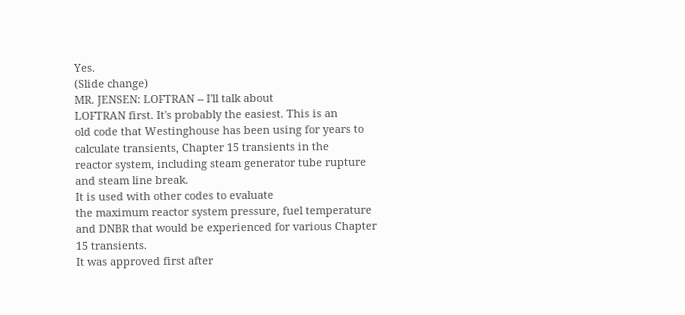Yes.
(Slide change)
MR. JENSEN: LOFTRAN -- I'll talk about
LOFTRAN first. It's probably the easiest. This is an
old code that Westinghouse has been using for years to
calculate transients, Chapter 15 transients in the
reactor system, including steam generator tube rupture
and steam line break.
It is used with other codes to evaluate
the maximum reactor system pressure, fuel temperature
and DNBR that would be experienced for various Chapter
15 transients.
It was approved first after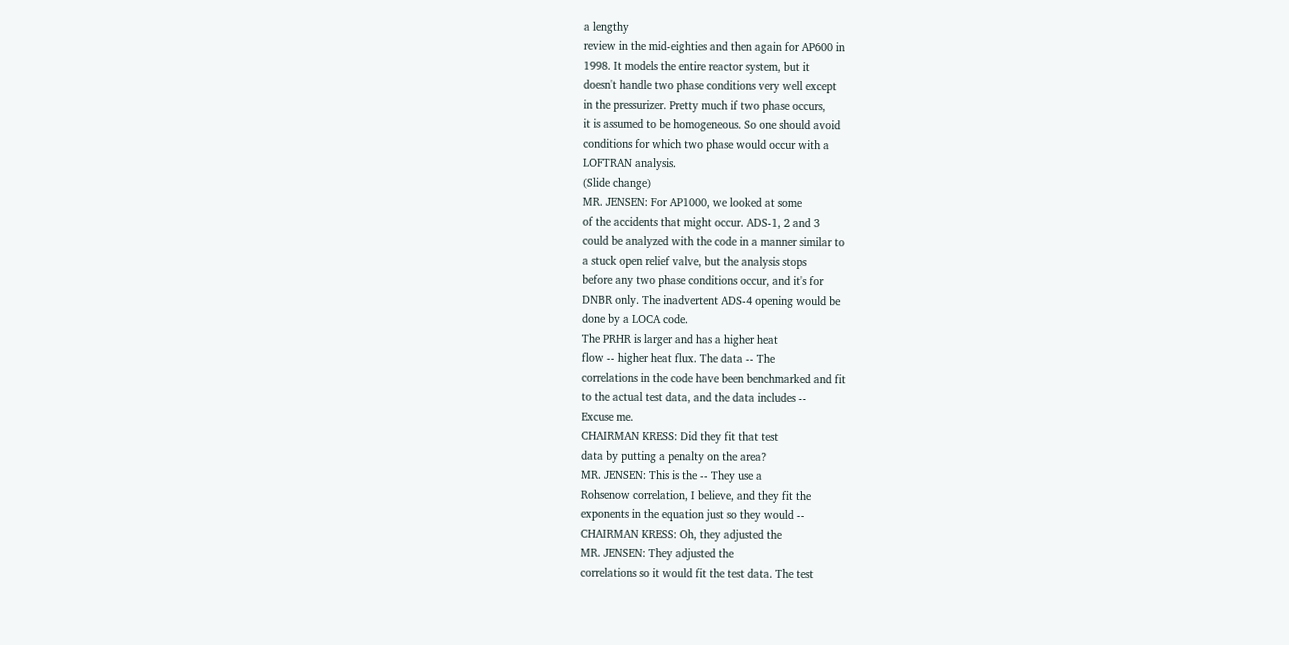a lengthy
review in the mid-eighties and then again for AP600 in
1998. It models the entire reactor system, but it
doesn't handle two phase conditions very well except
in the pressurizer. Pretty much if two phase occurs,
it is assumed to be homogeneous. So one should avoid
conditions for which two phase would occur with a
LOFTRAN analysis.
(Slide change)
MR. JENSEN: For AP1000, we looked at some
of the accidents that might occur. ADS-1, 2 and 3
could be analyzed with the code in a manner similar to
a stuck open relief valve, but the analysis stops
before any two phase conditions occur, and it's for
DNBR only. The inadvertent ADS-4 opening would be
done by a LOCA code.
The PRHR is larger and has a higher heat
flow -- higher heat flux. The data -- The
correlations in the code have been benchmarked and fit
to the actual test data, and the data includes --
Excuse me.
CHAIRMAN KRESS: Did they fit that test
data by putting a penalty on the area?
MR. JENSEN: This is the -- They use a
Rohsenow correlation, I believe, and they fit the
exponents in the equation just so they would --
CHAIRMAN KRESS: Oh, they adjusted the
MR. JENSEN: They adjusted the
correlations so it would fit the test data. The test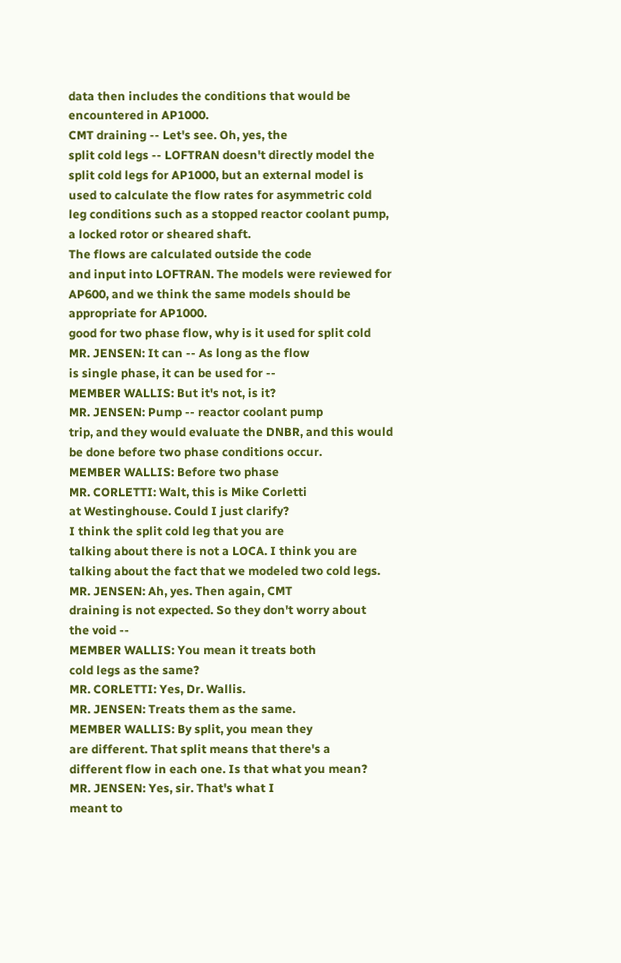data then includes the conditions that would be
encountered in AP1000.
CMT draining -- Let's see. Oh, yes, the
split cold legs -- LOFTRAN doesn't directly model the
split cold legs for AP1000, but an external model is
used to calculate the flow rates for asymmetric cold
leg conditions such as a stopped reactor coolant pump,
a locked rotor or sheared shaft.
The flows are calculated outside the code
and input into LOFTRAN. The models were reviewed for
AP600, and we think the same models should be
appropriate for AP1000.
good for two phase flow, why is it used for split cold
MR. JENSEN: It can -- As long as the flow
is single phase, it can be used for --
MEMBER WALLIS: But it's not, is it?
MR. JENSEN: Pump -- reactor coolant pump
trip, and they would evaluate the DNBR, and this would
be done before two phase conditions occur.
MEMBER WALLIS: Before two phase
MR. CORLETTI: Walt, this is Mike Corletti
at Westinghouse. Could I just clarify?
I think the split cold leg that you are
talking about there is not a LOCA. I think you are
talking about the fact that we modeled two cold legs.
MR. JENSEN: Ah, yes. Then again, CMT
draining is not expected. So they don't worry about
the void --
MEMBER WALLIS: You mean it treats both
cold legs as the same?
MR. CORLETTI: Yes, Dr. Wallis.
MR. JENSEN: Treats them as the same.
MEMBER WALLIS: By split, you mean they
are different. That split means that there's a
different flow in each one. Is that what you mean?
MR. JENSEN: Yes, sir. That's what I
meant to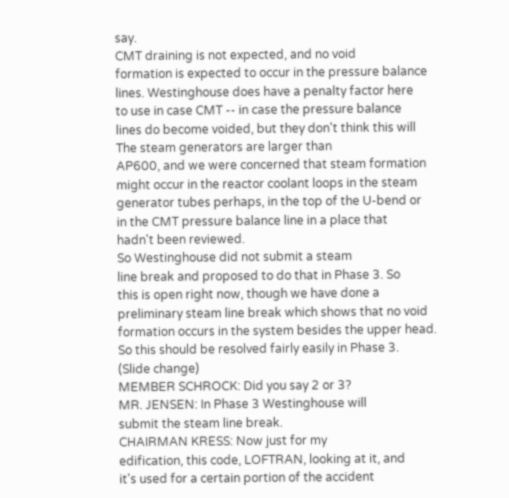say.
CMT draining is not expected, and no void
formation is expected to occur in the pressure balance
lines. Westinghouse does have a penalty factor here
to use in case CMT -- in case the pressure balance
lines do become voided, but they don't think this will
The steam generators are larger than
AP600, and we were concerned that steam formation
might occur in the reactor coolant loops in the steam
generator tubes perhaps, in the top of the U-bend or
in the CMT pressure balance line in a place that
hadn't been reviewed.
So Westinghouse did not submit a steam
line break and proposed to do that in Phase 3. So
this is open right now, though we have done a
preliminary steam line break which shows that no void
formation occurs in the system besides the upper head.
So this should be resolved fairly easily in Phase 3.
(Slide change)
MEMBER SCHROCK: Did you say 2 or 3?
MR. JENSEN: In Phase 3 Westinghouse will
submit the steam line break.
CHAIRMAN KRESS: Now just for my
edification, this code, LOFTRAN, looking at it, and
it's used for a certain portion of the accident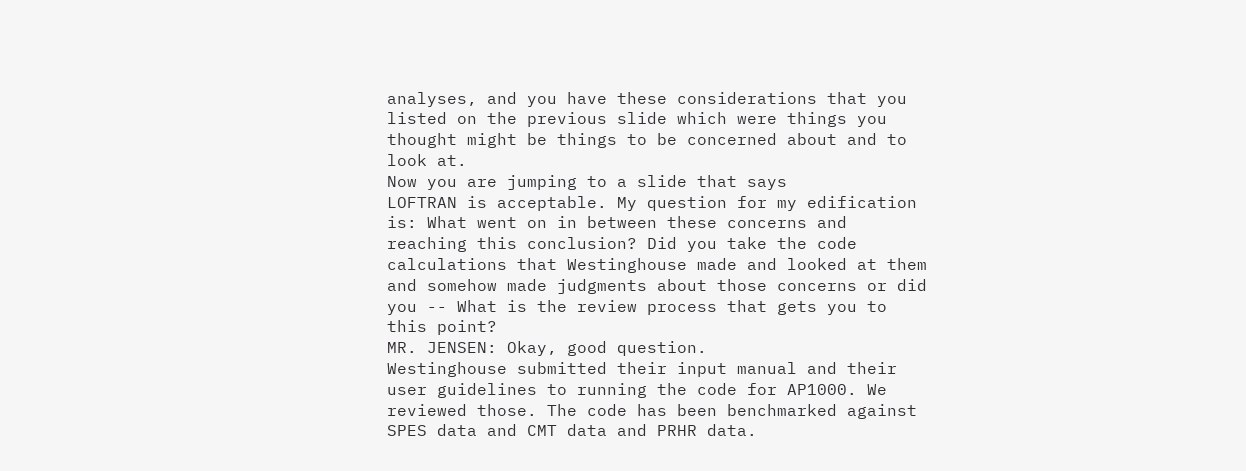analyses, and you have these considerations that you
listed on the previous slide which were things you
thought might be things to be concerned about and to
look at.
Now you are jumping to a slide that says
LOFTRAN is acceptable. My question for my edification
is: What went on in between these concerns and
reaching this conclusion? Did you take the code
calculations that Westinghouse made and looked at them
and somehow made judgments about those concerns or did
you -- What is the review process that gets you to
this point?
MR. JENSEN: Okay, good question.
Westinghouse submitted their input manual and their
user guidelines to running the code for AP1000. We
reviewed those. The code has been benchmarked against
SPES data and CMT data and PRHR data.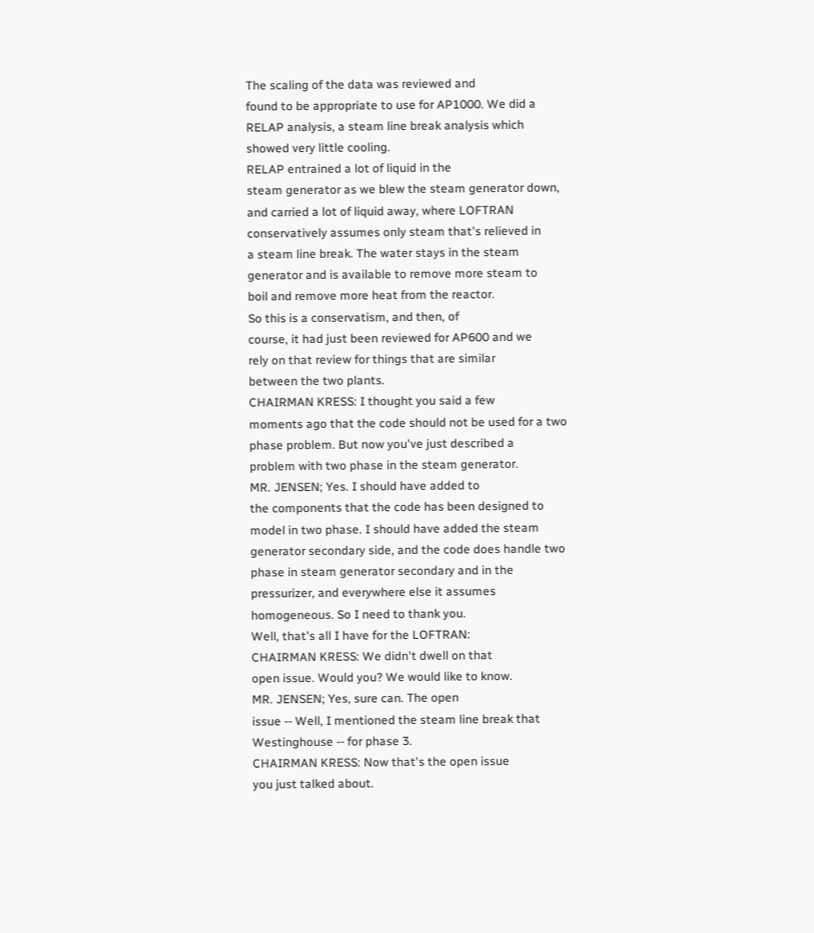The scaling of the data was reviewed and
found to be appropriate to use for AP1000. We did a
RELAP analysis, a steam line break analysis which
showed very little cooling.
RELAP entrained a lot of liquid in the
steam generator as we blew the steam generator down,
and carried a lot of liquid away, where LOFTRAN
conservatively assumes only steam that's relieved in
a steam line break. The water stays in the steam
generator and is available to remove more steam to
boil and remove more heat from the reactor.
So this is a conservatism, and then, of
course, it had just been reviewed for AP600 and we
rely on that review for things that are similar
between the two plants.
CHAIRMAN KRESS: I thought you said a few
moments ago that the code should not be used for a two
phase problem. But now you've just described a
problem with two phase in the steam generator.
MR. JENSEN; Yes. I should have added to
the components that the code has been designed to
model in two phase. I should have added the steam
generator secondary side, and the code does handle two
phase in steam generator secondary and in the
pressurizer, and everywhere else it assumes
homogeneous. So I need to thank you.
Well, that's all I have for the LOFTRAN:
CHAIRMAN KRESS: We didn't dwell on that
open issue. Would you? We would like to know.
MR. JENSEN; Yes, sure can. The open
issue -- Well, I mentioned the steam line break that
Westinghouse -- for phase 3.
CHAIRMAN KRESS: Now that's the open issue
you just talked about.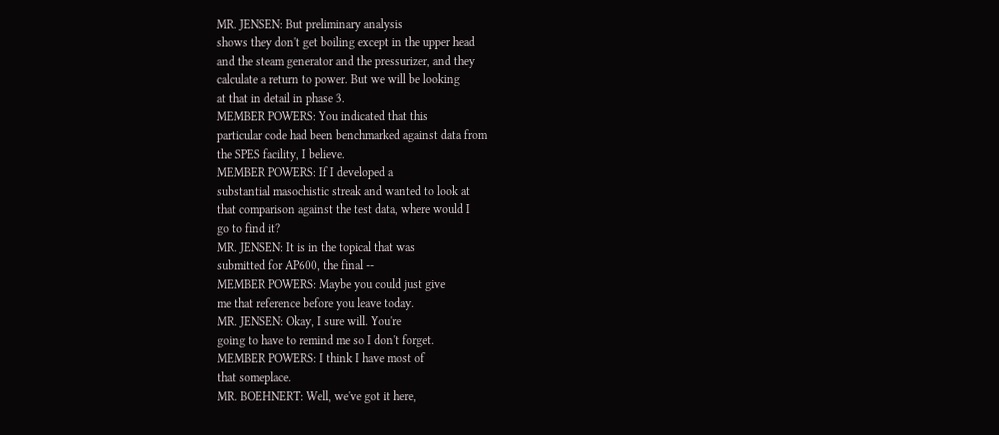MR. JENSEN: But preliminary analysis
shows they don't get boiling except in the upper head
and the steam generator and the pressurizer, and they
calculate a return to power. But we will be looking
at that in detail in phase 3.
MEMBER POWERS: You indicated that this
particular code had been benchmarked against data from
the SPES facility, I believe.
MEMBER POWERS: If I developed a
substantial masochistic streak and wanted to look at
that comparison against the test data, where would I
go to find it?
MR. JENSEN: It is in the topical that was
submitted for AP600, the final --
MEMBER POWERS: Maybe you could just give
me that reference before you leave today.
MR. JENSEN: Okay, I sure will. You're
going to have to remind me so I don't forget.
MEMBER POWERS: I think I have most of
that someplace.
MR. BOEHNERT: Well, we've got it here,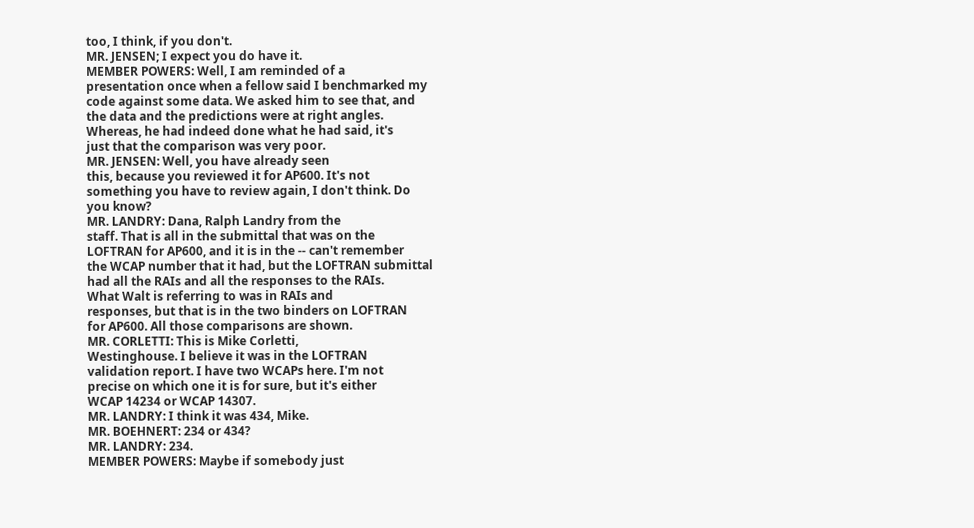too, I think, if you don't.
MR. JENSEN; I expect you do have it.
MEMBER POWERS: Well, I am reminded of a
presentation once when a fellow said I benchmarked my
code against some data. We asked him to see that, and
the data and the predictions were at right angles.
Whereas, he had indeed done what he had said, it's
just that the comparison was very poor.
MR. JENSEN: Well, you have already seen
this, because you reviewed it for AP600. It's not
something you have to review again, I don't think. Do
you know?
MR. LANDRY: Dana, Ralph Landry from the
staff. That is all in the submittal that was on the
LOFTRAN for AP600, and it is in the -- can't remember
the WCAP number that it had, but the LOFTRAN submittal
had all the RAIs and all the responses to the RAIs.
What Walt is referring to was in RAIs and
responses, but that is in the two binders on LOFTRAN
for AP600. All those comparisons are shown.
MR. CORLETTI: This is Mike Corletti,
Westinghouse. I believe it was in the LOFTRAN
validation report. I have two WCAPs here. I'm not
precise on which one it is for sure, but it's either
WCAP 14234 or WCAP 14307.
MR. LANDRY: I think it was 434, Mike.
MR. BOEHNERT: 234 or 434?
MR. LANDRY: 234.
MEMBER POWERS: Maybe if somebody just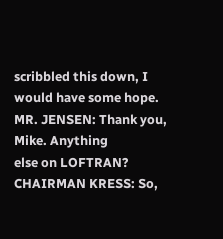scribbled this down, I would have some hope.
MR. JENSEN: Thank you, Mike. Anything
else on LOFTRAN?
CHAIRMAN KRESS: So,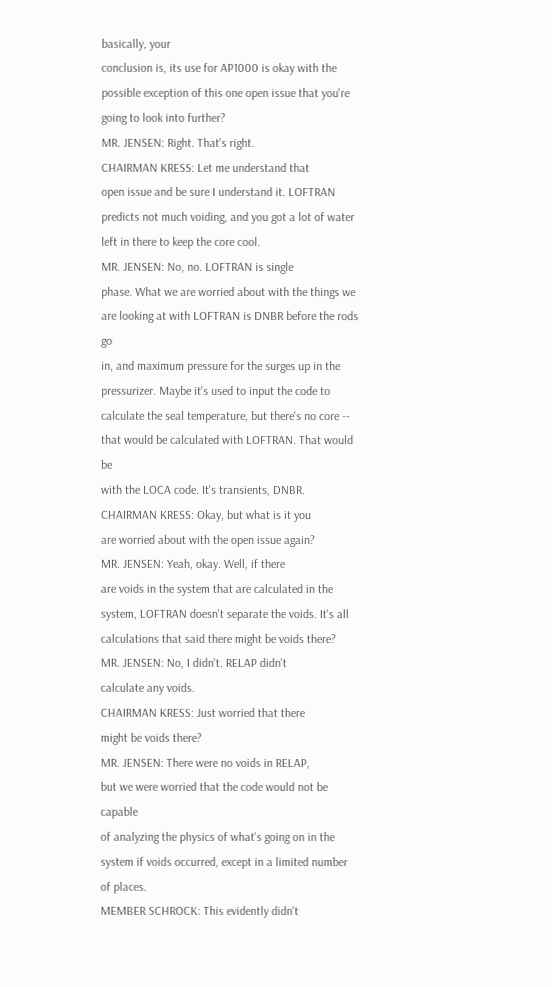basically, your
conclusion is, its use for AP1000 is okay with the
possible exception of this one open issue that you're
going to look into further?
MR. JENSEN: Right. That's right.
CHAIRMAN KRESS: Let me understand that
open issue and be sure I understand it. LOFTRAN
predicts not much voiding, and you got a lot of water
left in there to keep the core cool.
MR. JENSEN: No, no. LOFTRAN is single
phase. What we are worried about with the things we
are looking at with LOFTRAN is DNBR before the rods go
in, and maximum pressure for the surges up in the
pressurizer. Maybe it's used to input the code to
calculate the seal temperature, but there's no core --
that would be calculated with LOFTRAN. That would be
with the LOCA code. It's transients, DNBR.
CHAIRMAN KRESS: Okay, but what is it you
are worried about with the open issue again?
MR. JENSEN: Yeah, okay. Well, if there
are voids in the system that are calculated in the
system, LOFTRAN doesn't separate the voids. It's all
calculations that said there might be voids there?
MR. JENSEN: No, I didn't. RELAP didn't
calculate any voids.
CHAIRMAN KRESS: Just worried that there
might be voids there?
MR. JENSEN: There were no voids in RELAP,
but we were worried that the code would not be capable
of analyzing the physics of what's going on in the
system if voids occurred, except in a limited number
of places.
MEMBER SCHROCK: This evidently didn't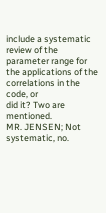include a systematic review of the parameter range for
the applications of the correlations in the code, or
did it? Two are mentioned.
MR. JENSEN; Not systematic, no.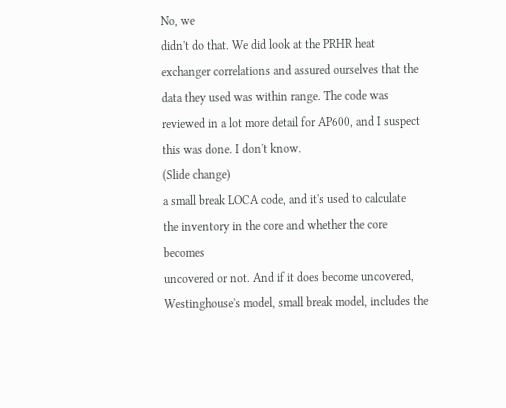No, we
didn't do that. We did look at the PRHR heat
exchanger correlations and assured ourselves that the
data they used was within range. The code was
reviewed in a lot more detail for AP600, and I suspect
this was done. I don't know.
(Slide change)
a small break LOCA code, and it's used to calculate
the inventory in the core and whether the core becomes
uncovered or not. And if it does become uncovered,
Westinghouse's model, small break model, includes the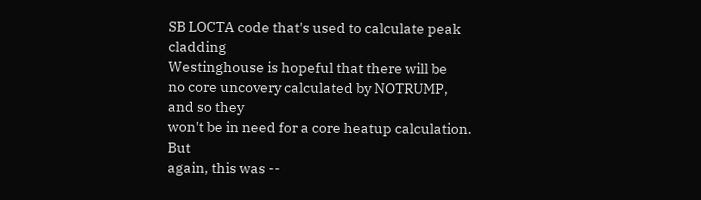SB LOCTA code that's used to calculate peak cladding
Westinghouse is hopeful that there will be
no core uncovery calculated by NOTRUMP, and so they
won't be in need for a core heatup calculation. But
again, this was --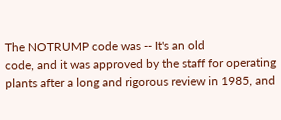The NOTRUMP code was -- It's an old
code, and it was approved by the staff for operating
plants after a long and rigorous review in 1985, and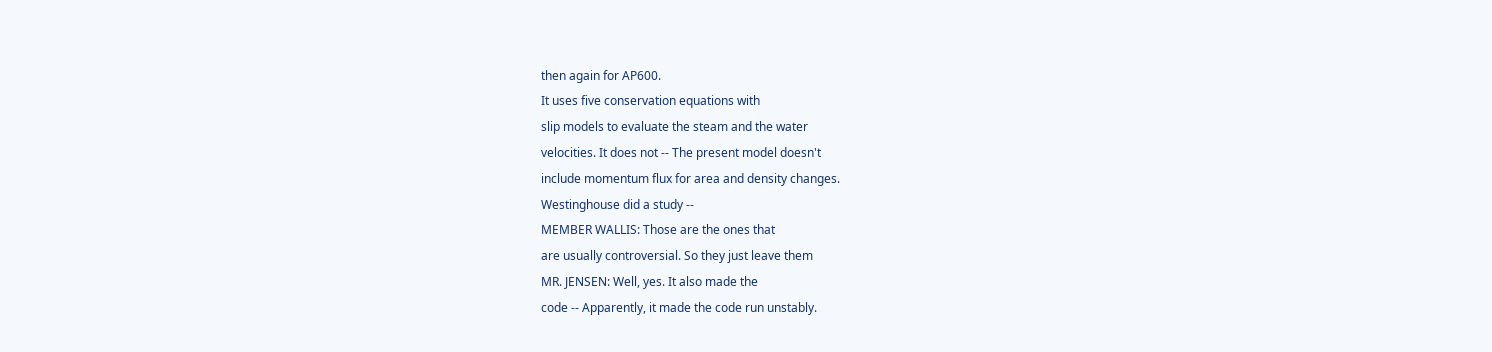then again for AP600.
It uses five conservation equations with
slip models to evaluate the steam and the water
velocities. It does not -- The present model doesn't
include momentum flux for area and density changes.
Westinghouse did a study --
MEMBER WALLIS: Those are the ones that
are usually controversial. So they just leave them
MR. JENSEN: Well, yes. It also made the
code -- Apparently, it made the code run unstably.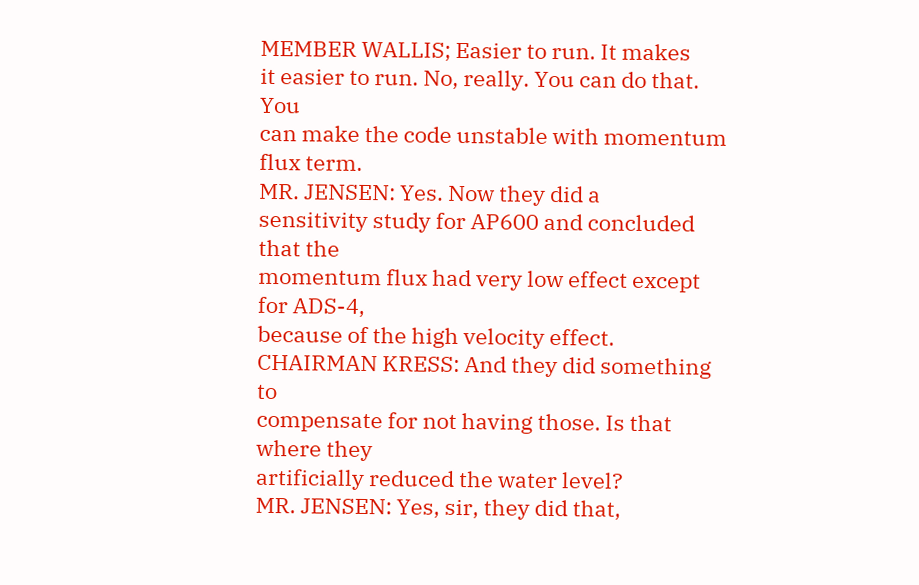MEMBER WALLIS; Easier to run. It makes
it easier to run. No, really. You can do that. You
can make the code unstable with momentum flux term.
MR. JENSEN: Yes. Now they did a
sensitivity study for AP600 and concluded that the
momentum flux had very low effect except for ADS-4,
because of the high velocity effect.
CHAIRMAN KRESS: And they did something to
compensate for not having those. Is that where they
artificially reduced the water level?
MR. JENSEN: Yes, sir, they did that,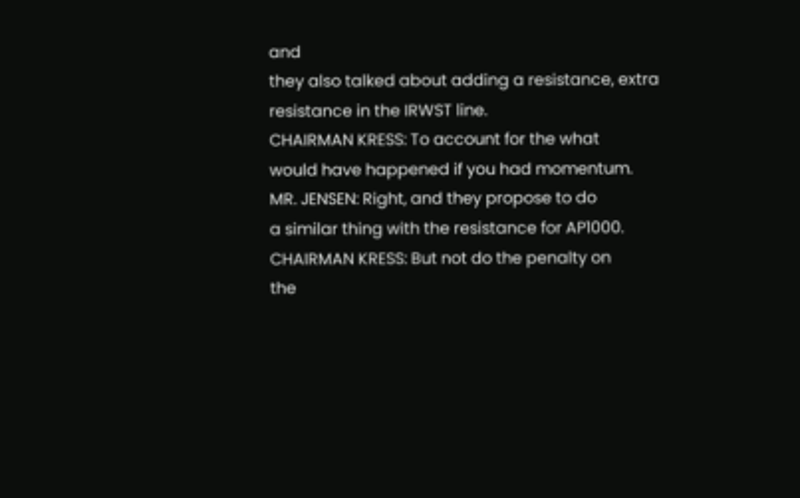and
they also talked about adding a resistance, extra
resistance in the IRWST line.
CHAIRMAN KRESS: To account for the what
would have happened if you had momentum.
MR. JENSEN: Right, and they propose to do
a similar thing with the resistance for AP1000.
CHAIRMAN KRESS: But not do the penalty on
the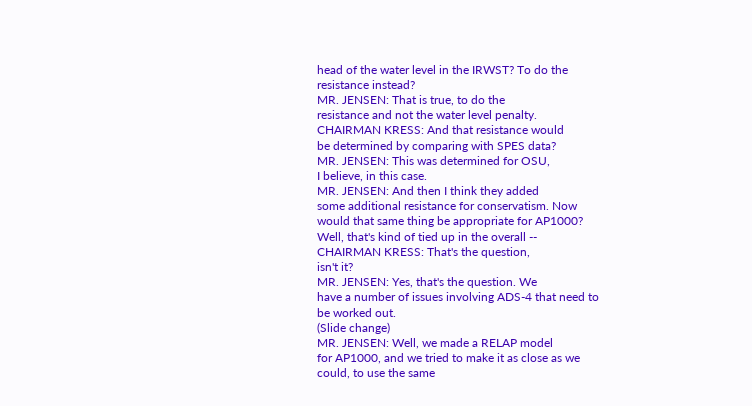head of the water level in the IRWST? To do the
resistance instead?
MR. JENSEN: That is true, to do the
resistance and not the water level penalty.
CHAIRMAN KRESS: And that resistance would
be determined by comparing with SPES data?
MR. JENSEN: This was determined for OSU,
I believe, in this case.
MR. JENSEN: And then I think they added
some additional resistance for conservatism. Now
would that same thing be appropriate for AP1000?
Well, that's kind of tied up in the overall --
CHAIRMAN KRESS: That's the question,
isn't it?
MR. JENSEN: Yes, that's the question. We
have a number of issues involving ADS-4 that need to
be worked out.
(Slide change)
MR. JENSEN: Well, we made a RELAP model
for AP1000, and we tried to make it as close as we
could, to use the same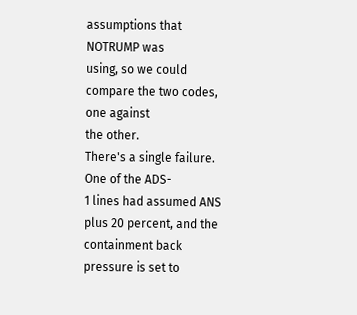assumptions that NOTRUMP was
using, so we could compare the two codes, one against
the other.
There's a single failure. One of the ADS-
1 lines had assumed ANS plus 20 percent, and the
containment back pressure is set to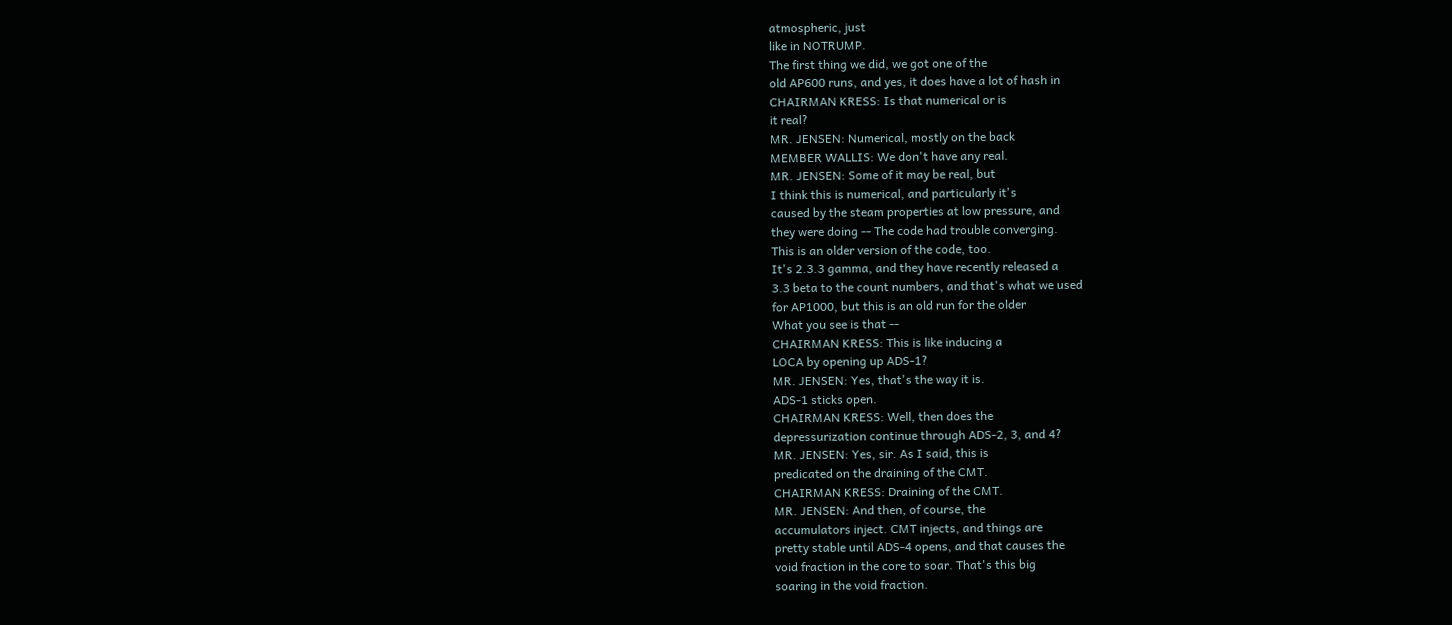atmospheric, just
like in NOTRUMP.
The first thing we did, we got one of the
old AP600 runs, and yes, it does have a lot of hash in
CHAIRMAN KRESS: Is that numerical or is
it real?
MR. JENSEN: Numerical, mostly on the back
MEMBER WALLIS: We don't have any real.
MR. JENSEN: Some of it may be real, but
I think this is numerical, and particularly it's
caused by the steam properties at low pressure, and
they were doing -- The code had trouble converging.
This is an older version of the code, too.
It's 2.3.3 gamma, and they have recently released a
3.3 beta to the count numbers, and that's what we used
for AP1000, but this is an old run for the older
What you see is that --
CHAIRMAN KRESS: This is like inducing a
LOCA by opening up ADS-1?
MR. JENSEN: Yes, that's the way it is.
ADS-1 sticks open.
CHAIRMAN KRESS: Well, then does the
depressurization continue through ADS-2, 3, and 4?
MR. JENSEN: Yes, sir. As I said, this is
predicated on the draining of the CMT.
CHAIRMAN KRESS: Draining of the CMT.
MR. JENSEN: And then, of course, the
accumulators inject. CMT injects, and things are
pretty stable until ADS-4 opens, and that causes the
void fraction in the core to soar. That's this big
soaring in the void fraction.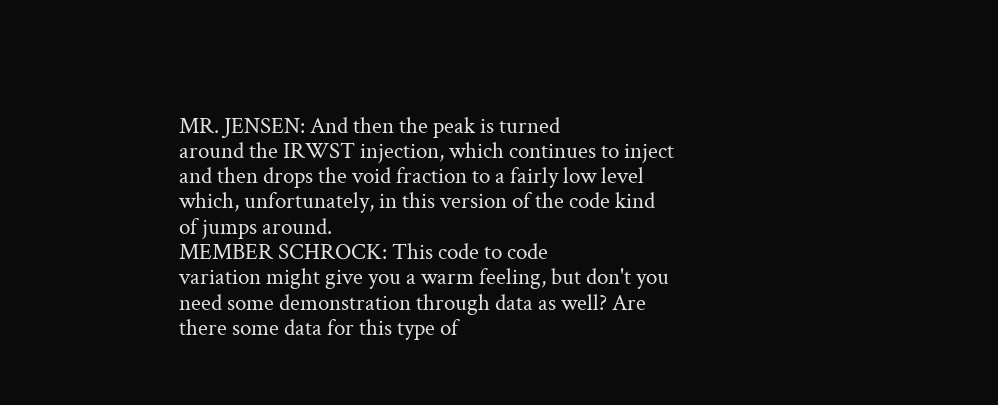MR. JENSEN: And then the peak is turned
around the IRWST injection, which continues to inject
and then drops the void fraction to a fairly low level
which, unfortunately, in this version of the code kind
of jumps around.
MEMBER SCHROCK: This code to code
variation might give you a warm feeling, but don't you
need some demonstration through data as well? Are
there some data for this type of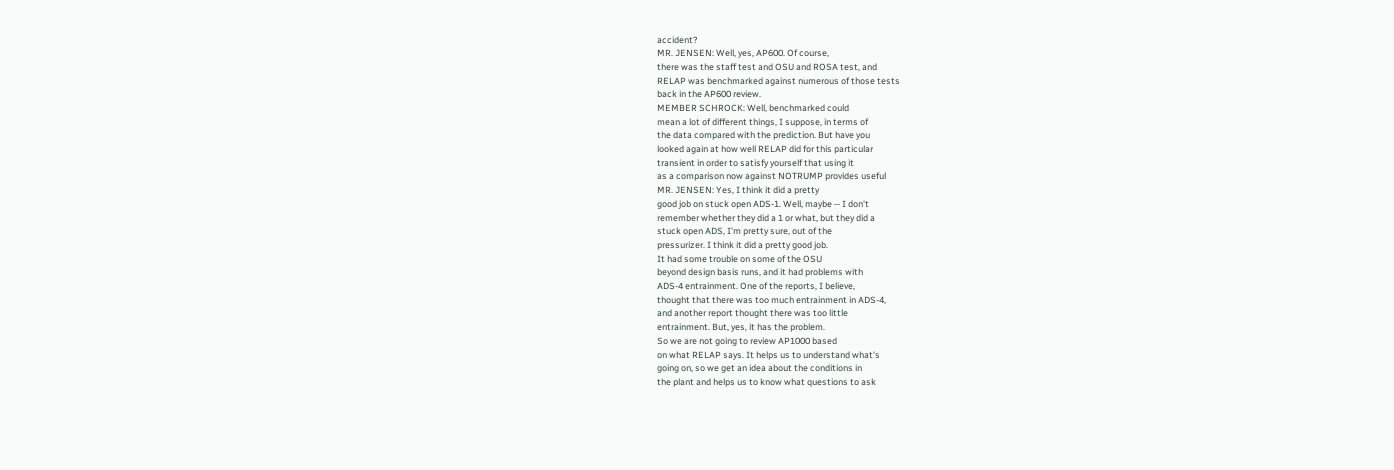accident?
MR. JENSEN: Well, yes, AP600. Of course,
there was the staff test and OSU and ROSA test, and
RELAP was benchmarked against numerous of those tests
back in the AP600 review.
MEMBER SCHROCK: Well, benchmarked could
mean a lot of different things, I suppose, in terms of
the data compared with the prediction. But have you
looked again at how well RELAP did for this particular
transient in order to satisfy yourself that using it
as a comparison now against NOTRUMP provides useful
MR. JENSEN: Yes, I think it did a pretty
good job on stuck open ADS-1. Well, maybe -- I don't
remember whether they did a 1 or what, but they did a
stuck open ADS, I'm pretty sure, out of the
pressurizer. I think it did a pretty good job.
It had some trouble on some of the OSU
beyond design basis runs, and it had problems with
ADS-4 entrainment. One of the reports, I believe,
thought that there was too much entrainment in ADS-4,
and another report thought there was too little
entrainment. But, yes, it has the problem.
So we are not going to review AP1000 based
on what RELAP says. It helps us to understand what's
going on, so we get an idea about the conditions in
the plant and helps us to know what questions to ask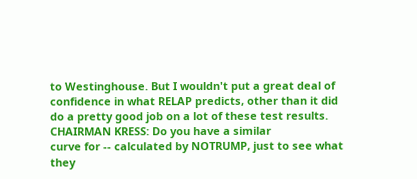to Westinghouse. But I wouldn't put a great deal of
confidence in what RELAP predicts, other than it did
do a pretty good job on a lot of these test results.
CHAIRMAN KRESS: Do you have a similar
curve for -- calculated by NOTRUMP, just to see what
they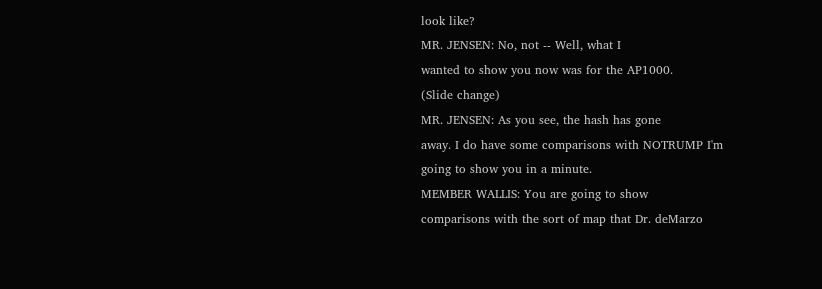look like?
MR. JENSEN: No, not -- Well, what I
wanted to show you now was for the AP1000.
(Slide change)
MR. JENSEN: As you see, the hash has gone
away. I do have some comparisons with NOTRUMP I'm
going to show you in a minute.
MEMBER WALLIS: You are going to show
comparisons with the sort of map that Dr. deMarzo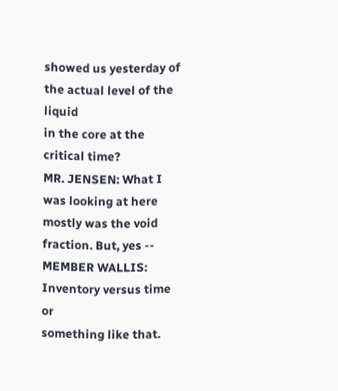showed us yesterday of the actual level of the liquid
in the core at the critical time?
MR. JENSEN: What I was looking at here
mostly was the void fraction. But, yes --
MEMBER WALLIS: Inventory versus time or
something like that.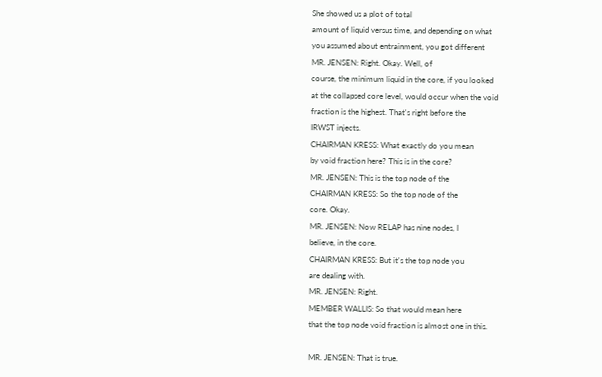She showed us a plot of total
amount of liquid versus time, and depending on what
you assumed about entrainment, you got different
MR. JENSEN: Right. Okay. Well, of
course, the minimum liquid in the core, if you looked
at the collapsed core level, would occur when the void
fraction is the highest. That's right before the
IRWST injects.
CHAIRMAN KRESS: What exactly do you mean
by void fraction here? This is in the core?
MR. JENSEN: This is the top node of the
CHAIRMAN KRESS: So the top node of the
core. Okay.
MR. JENSEN: Now RELAP has nine nodes, I
believe, in the core.
CHAIRMAN KRESS: But it's the top node you
are dealing with.
MR. JENSEN: Right.
MEMBER WALLIS: So that would mean here
that the top node void fraction is almost one in this.

MR. JENSEN: That is true.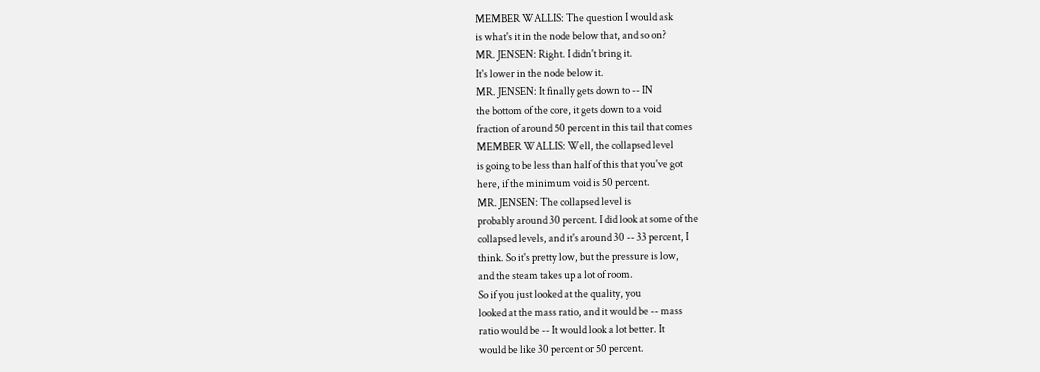MEMBER WALLIS: The question I would ask
is what's it in the node below that, and so on?
MR. JENSEN: Right. I didn't bring it.
It's lower in the node below it.
MR. JENSEN: It finally gets down to -- IN
the bottom of the core, it gets down to a void
fraction of around 50 percent in this tail that comes
MEMBER WALLIS: Well, the collapsed level
is going to be less than half of this that you've got
here, if the minimum void is 50 percent.
MR. JENSEN: The collapsed level is
probably around 30 percent. I did look at some of the
collapsed levels, and it's around 30 -- 33 percent, I
think. So it's pretty low, but the pressure is low,
and the steam takes up a lot of room.
So if you just looked at the quality, you
looked at the mass ratio, and it would be -- mass
ratio would be -- It would look a lot better. It
would be like 30 percent or 50 percent.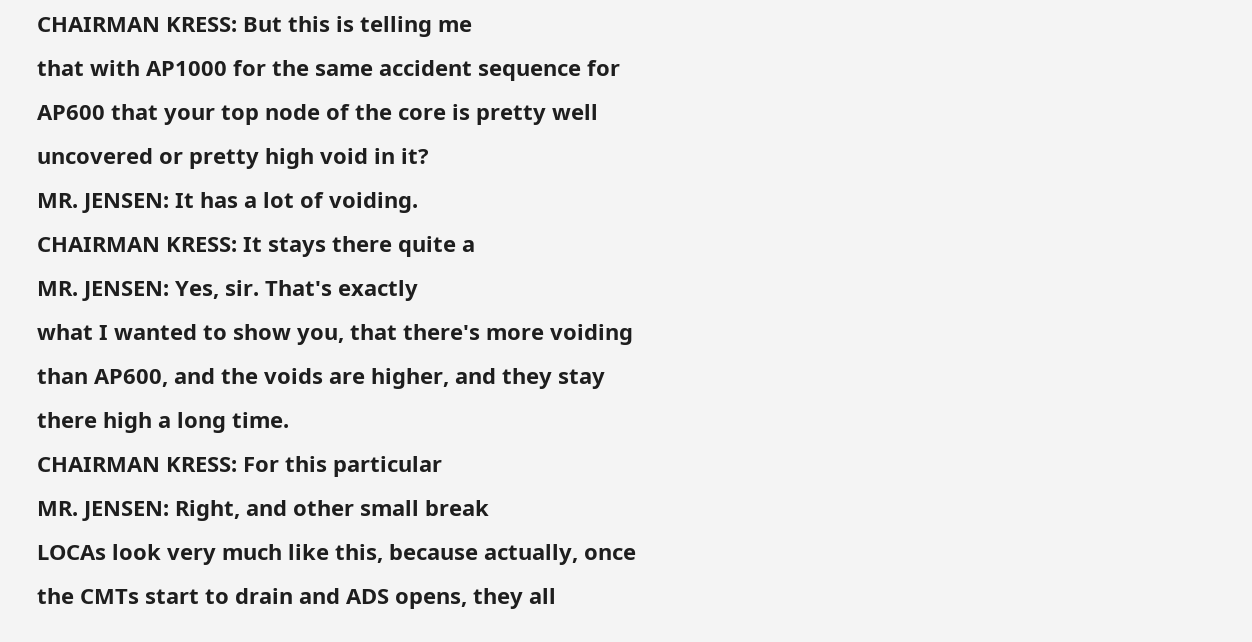CHAIRMAN KRESS: But this is telling me
that with AP1000 for the same accident sequence for
AP600 that your top node of the core is pretty well
uncovered or pretty high void in it?
MR. JENSEN: It has a lot of voiding.
CHAIRMAN KRESS: It stays there quite a
MR. JENSEN: Yes, sir. That's exactly
what I wanted to show you, that there's more voiding
than AP600, and the voids are higher, and they stay
there high a long time.
CHAIRMAN KRESS: For this particular
MR. JENSEN: Right, and other small break
LOCAs look very much like this, because actually, once
the CMTs start to drain and ADS opens, they all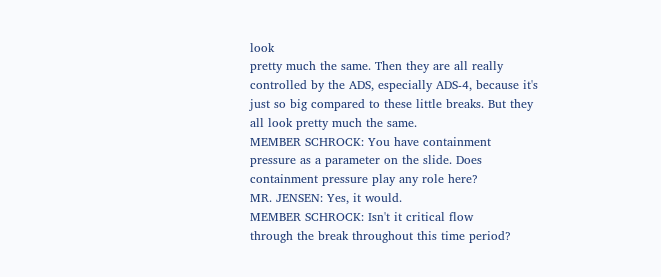look
pretty much the same. Then they are all really
controlled by the ADS, especially ADS-4, because it's
just so big compared to these little breaks. But they
all look pretty much the same.
MEMBER SCHROCK: You have containment
pressure as a parameter on the slide. Does
containment pressure play any role here?
MR. JENSEN: Yes, it would.
MEMBER SCHROCK: Isn't it critical flow
through the break throughout this time period?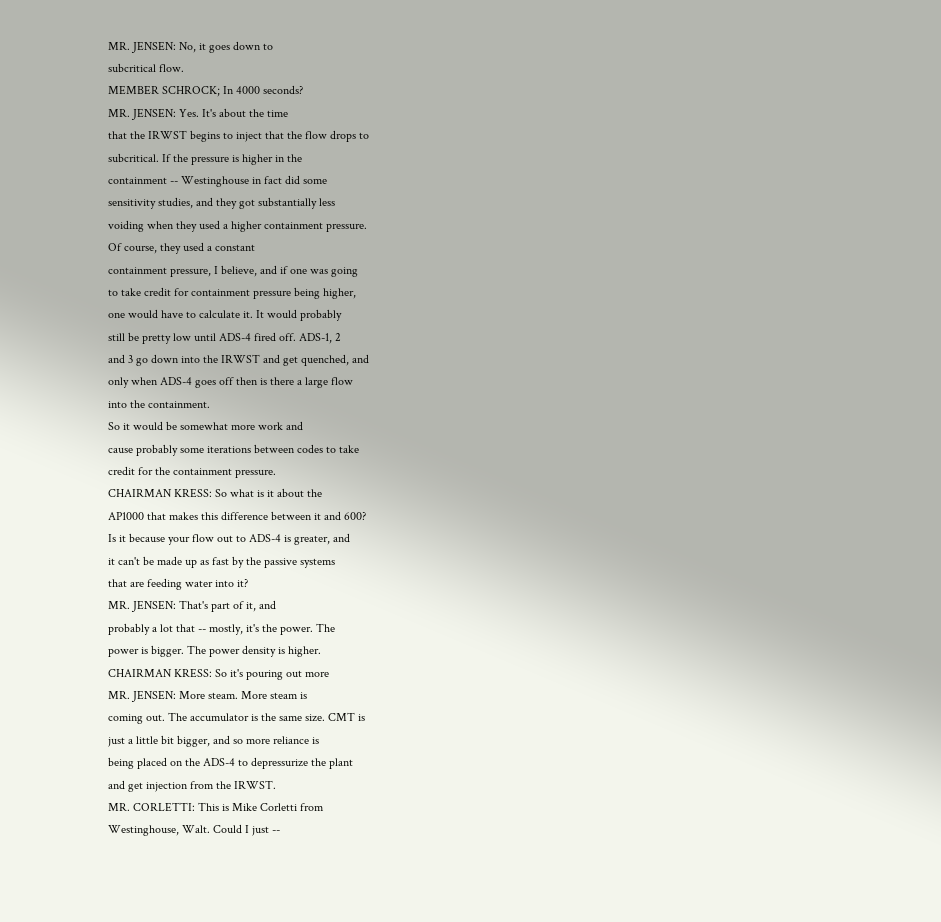MR. JENSEN: No, it goes down to
subcritical flow.
MEMBER SCHROCK; In 4000 seconds?
MR. JENSEN: Yes. It's about the time
that the IRWST begins to inject that the flow drops to
subcritical. If the pressure is higher in the
containment -- Westinghouse in fact did some
sensitivity studies, and they got substantially less
voiding when they used a higher containment pressure.
Of course, they used a constant
containment pressure, I believe, and if one was going
to take credit for containment pressure being higher,
one would have to calculate it. It would probably
still be pretty low until ADS-4 fired off. ADS-1, 2
and 3 go down into the IRWST and get quenched, and
only when ADS-4 goes off then is there a large flow
into the containment.
So it would be somewhat more work and
cause probably some iterations between codes to take
credit for the containment pressure.
CHAIRMAN KRESS: So what is it about the
AP1000 that makes this difference between it and 600?
Is it because your flow out to ADS-4 is greater, and
it can't be made up as fast by the passive systems
that are feeding water into it?
MR. JENSEN: That's part of it, and
probably a lot that -- mostly, it's the power. The
power is bigger. The power density is higher.
CHAIRMAN KRESS: So it's pouring out more
MR. JENSEN: More steam. More steam is
coming out. The accumulator is the same size. CMT is
just a little bit bigger, and so more reliance is
being placed on the ADS-4 to depressurize the plant
and get injection from the IRWST.
MR. CORLETTI: This is Mike Corletti from
Westinghouse, Walt. Could I just --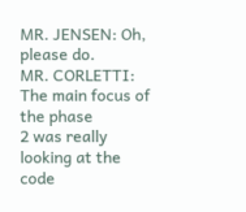MR. JENSEN: Oh, please do.
MR. CORLETTI: The main focus of the phase
2 was really looking at the code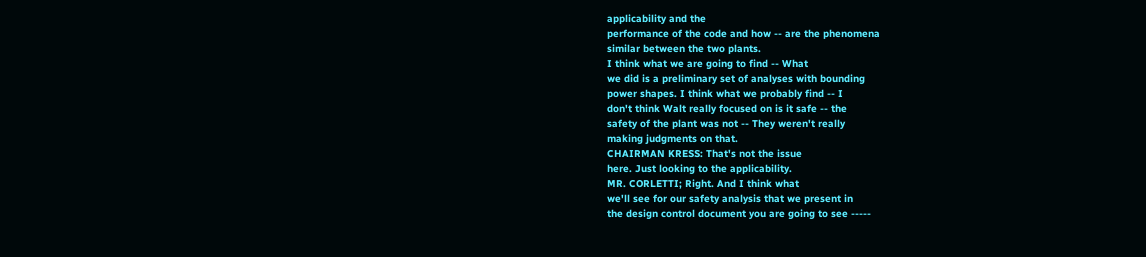applicability and the
performance of the code and how -- are the phenomena
similar between the two plants.
I think what we are going to find -- What
we did is a preliminary set of analyses with bounding
power shapes. I think what we probably find -- I
don't think Walt really focused on is it safe -- the
safety of the plant was not -- They weren't really
making judgments on that.
CHAIRMAN KRESS: That's not the issue
here. Just looking to the applicability.
MR. CORLETTI; Right. And I think what
we'll see for our safety analysis that we present in
the design control document you are going to see -----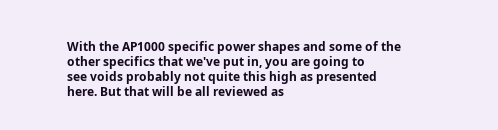With the AP1000 specific power shapes and some of the
other specifics that we've put in, you are going to
see voids probably not quite this high as presented
here. But that will be all reviewed as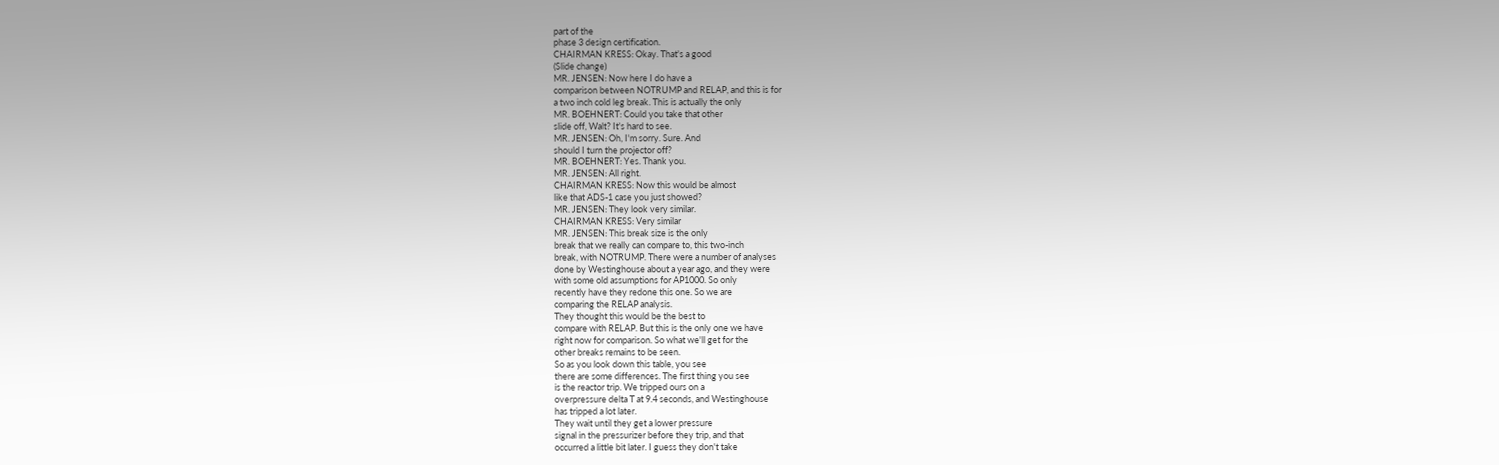part of the
phase 3 design certification.
CHAIRMAN KRESS: Okay. That's a good
(Slide change)
MR. JENSEN: Now here I do have a
comparison between NOTRUMP and RELAP, and this is for
a two inch cold leg break. This is actually the only
MR. BOEHNERT: Could you take that other
slide off, Walt? It's hard to see.
MR. JENSEN: Oh, I'm sorry. Sure. And
should I turn the projector off?
MR. BOEHNERT: Yes. Thank you.
MR. JENSEN: All right.
CHAIRMAN KRESS: Now this would be almost
like that ADS-1 case you just showed?
MR. JENSEN: They look very similar.
CHAIRMAN KRESS: Very similar
MR. JENSEN: This break size is the only
break that we really can compare to, this two-inch
break, with NOTRUMP. There were a number of analyses
done by Westinghouse about a year ago, and they were
with some old assumptions for AP1000. So only
recently have they redone this one. So we are
comparing the RELAP analysis.
They thought this would be the best to
compare with RELAP. But this is the only one we have
right now for comparison. So what we'll get for the
other breaks remains to be seen.
So as you look down this table, you see
there are some differences. The first thing you see
is the reactor trip. We tripped ours on a
overpressure delta T at 9.4 seconds, and Westinghouse
has tripped a lot later.
They wait until they get a lower pressure
signal in the pressurizer before they trip, and that
occurred a little bit later. I guess they don't take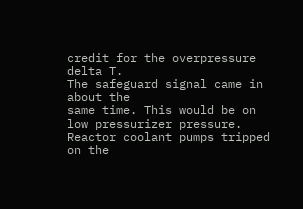credit for the overpressure delta T.
The safeguard signal came in about the
same time. This would be on low pressurizer pressure.
Reactor coolant pumps tripped on the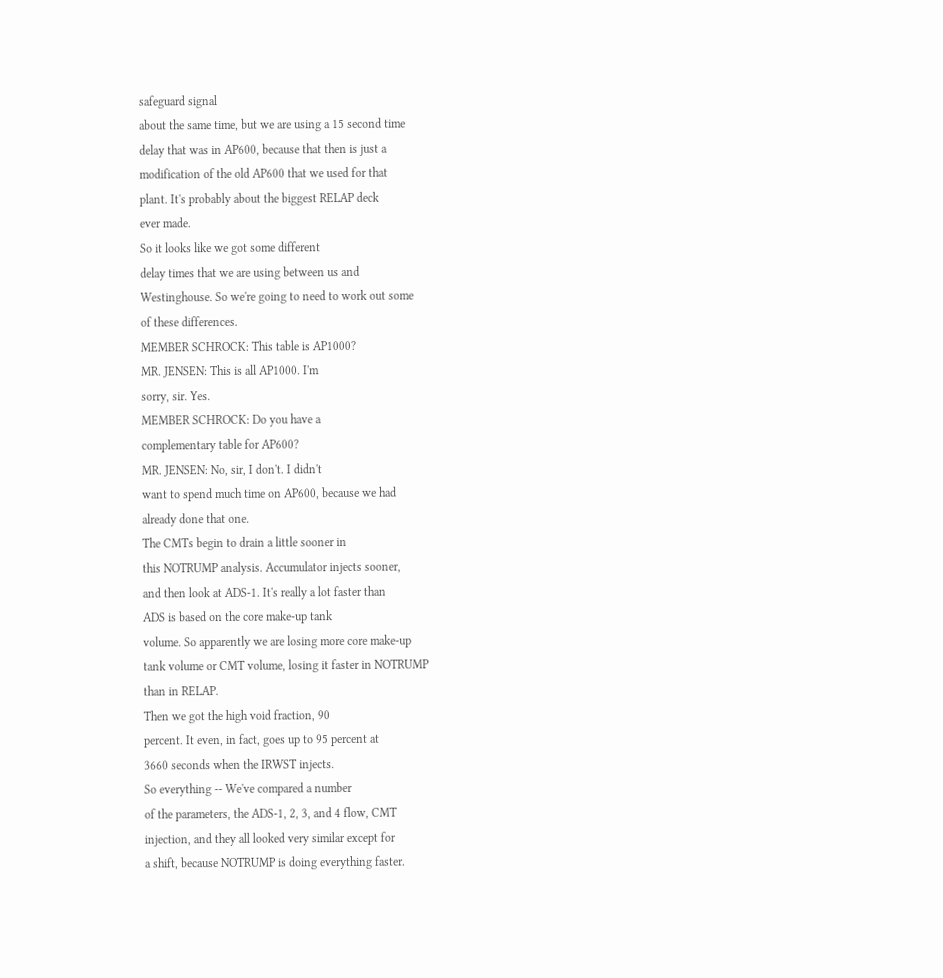safeguard signal
about the same time, but we are using a 15 second time
delay that was in AP600, because that then is just a
modification of the old AP600 that we used for that
plant. It's probably about the biggest RELAP deck
ever made.
So it looks like we got some different
delay times that we are using between us and
Westinghouse. So we're going to need to work out some
of these differences.
MEMBER SCHROCK: This table is AP1000?
MR. JENSEN: This is all AP1000. I'm
sorry, sir. Yes.
MEMBER SCHROCK: Do you have a
complementary table for AP600?
MR. JENSEN: No, sir, I don't. I didn't
want to spend much time on AP600, because we had
already done that one.
The CMTs begin to drain a little sooner in
this NOTRUMP analysis. Accumulator injects sooner,
and then look at ADS-1. It's really a lot faster than
ADS is based on the core make-up tank
volume. So apparently we are losing more core make-up
tank volume or CMT volume, losing it faster in NOTRUMP
than in RELAP.
Then we got the high void fraction, 90
percent. It even, in fact, goes up to 95 percent at
3660 seconds when the IRWST injects.
So everything -- We've compared a number
of the parameters, the ADS-1, 2, 3, and 4 flow, CMT
injection, and they all looked very similar except for
a shift, because NOTRUMP is doing everything faster.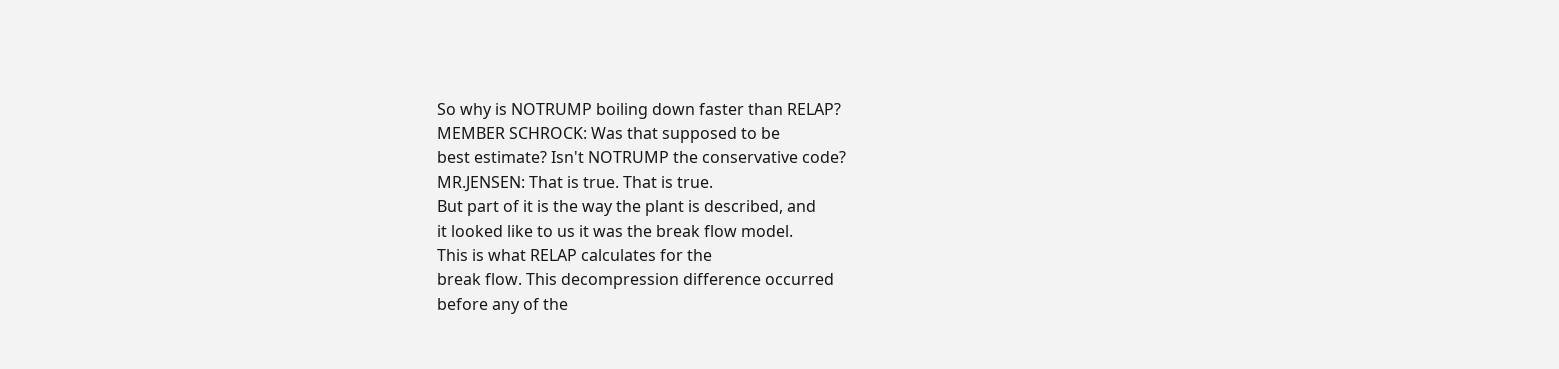So why is NOTRUMP boiling down faster than RELAP?
MEMBER SCHROCK: Was that supposed to be
best estimate? Isn't NOTRUMP the conservative code?
MR.JENSEN: That is true. That is true.
But part of it is the way the plant is described, and
it looked like to us it was the break flow model.
This is what RELAP calculates for the
break flow. This decompression difference occurred
before any of the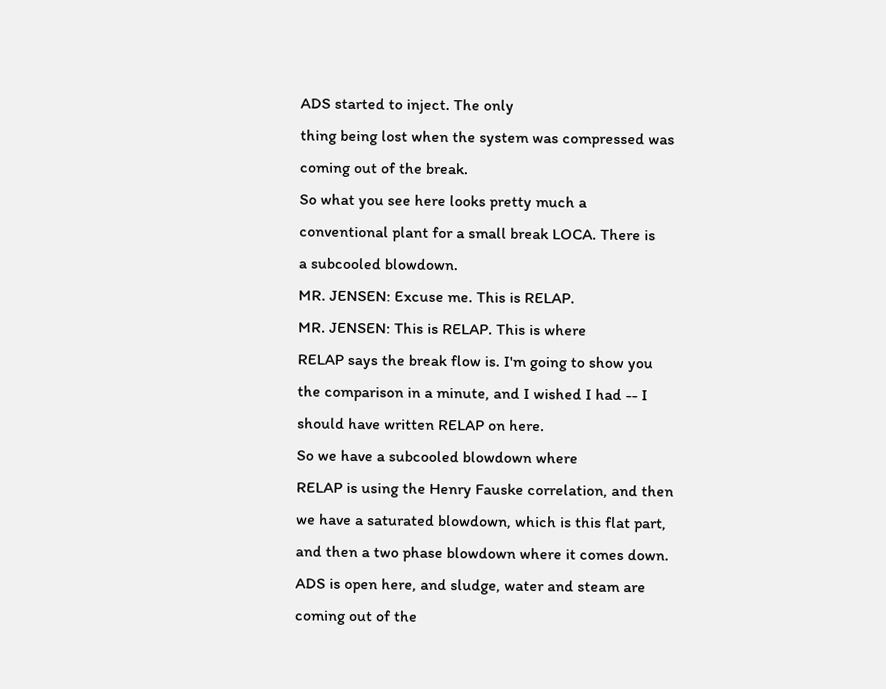ADS started to inject. The only
thing being lost when the system was compressed was
coming out of the break.
So what you see here looks pretty much a
conventional plant for a small break LOCA. There is
a subcooled blowdown.
MR. JENSEN: Excuse me. This is RELAP.
MR. JENSEN: This is RELAP. This is where
RELAP says the break flow is. I'm going to show you
the comparison in a minute, and I wished I had -- I
should have written RELAP on here.
So we have a subcooled blowdown where
RELAP is using the Henry Fauske correlation, and then
we have a saturated blowdown, which is this flat part,
and then a two phase blowdown where it comes down.
ADS is open here, and sludge, water and steam are
coming out of the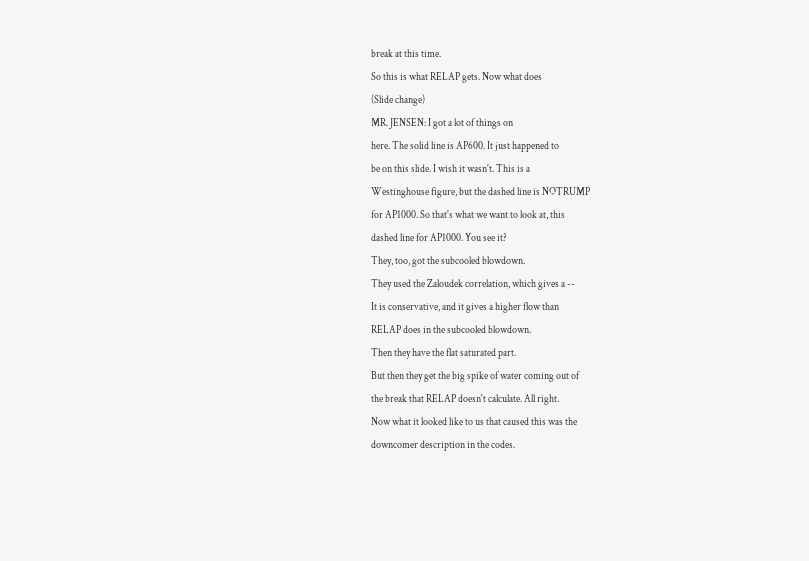break at this time.
So this is what RELAP gets. Now what does
(Slide change)
MR. JENSEN: I got a lot of things on
here. The solid line is AP600. It just happened to
be on this slide. I wish it wasn't. This is a
Westinghouse figure, but the dashed line is NOTRUMP
for AP1000. So that's what we want to look at, this
dashed line for AP1000. You see it?
They, too, got the subcooled blowdown.
They used the Zaloudek correlation, which gives a --
It is conservative, and it gives a higher flow than
RELAP does in the subcooled blowdown.
Then they have the flat saturated part.
But then they get the big spike of water coming out of
the break that RELAP doesn't calculate. All right.
Now what it looked like to us that caused this was the
downcomer description in the codes.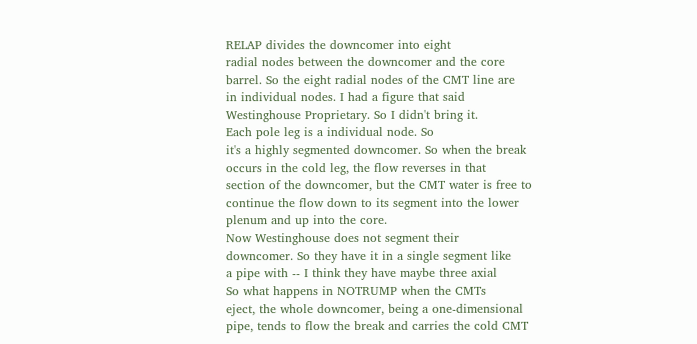RELAP divides the downcomer into eight
radial nodes between the downcomer and the core
barrel. So the eight radial nodes of the CMT line are
in individual nodes. I had a figure that said
Westinghouse Proprietary. So I didn't bring it.
Each pole leg is a individual node. So
it's a highly segmented downcomer. So when the break
occurs in the cold leg, the flow reverses in that
section of the downcomer, but the CMT water is free to
continue the flow down to its segment into the lower
plenum and up into the core.
Now Westinghouse does not segment their
downcomer. So they have it in a single segment like
a pipe with -- I think they have maybe three axial
So what happens in NOTRUMP when the CMTs
eject, the whole downcomer, being a one-dimensional
pipe, tends to flow the break and carries the cold CMT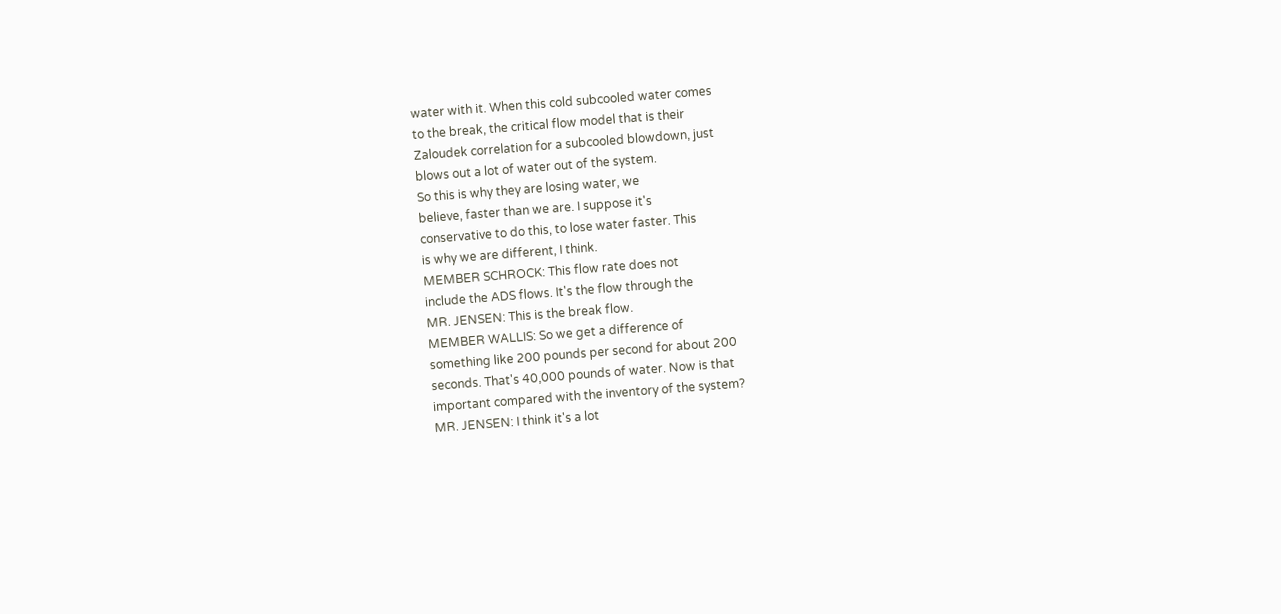water with it. When this cold subcooled water comes
to the break, the critical flow model that is their
Zaloudek correlation for a subcooled blowdown, just
blows out a lot of water out of the system.
So this is why they are losing water, we
believe, faster than we are. I suppose it's
conservative to do this, to lose water faster. This
is why we are different, I think.
MEMBER SCHROCK: This flow rate does not
include the ADS flows. It's the flow through the
MR. JENSEN: This is the break flow.
MEMBER WALLIS: So we get a difference of
something like 200 pounds per second for about 200
seconds. That's 40,000 pounds of water. Now is that
important compared with the inventory of the system?
MR. JENSEN: I think it's a lot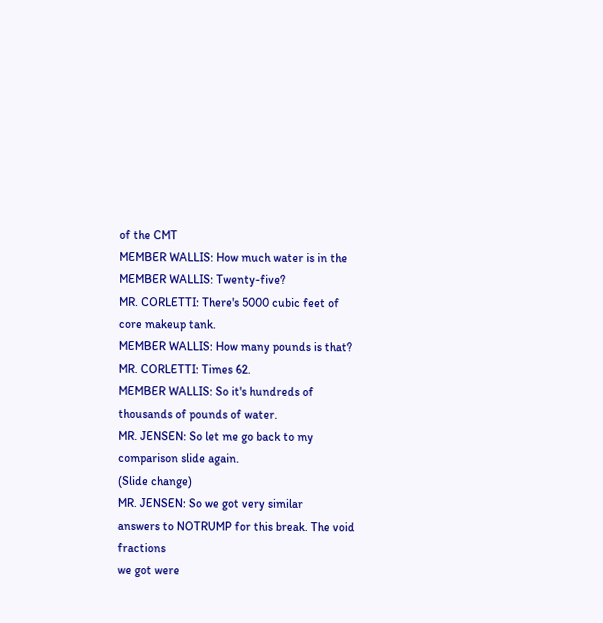of the CMT
MEMBER WALLIS: How much water is in the
MEMBER WALLIS: Twenty-five?
MR. CORLETTI: There's 5000 cubic feet of
core makeup tank.
MEMBER WALLIS: How many pounds is that?
MR. CORLETTI: Times 62.
MEMBER WALLIS: So it's hundreds of
thousands of pounds of water.
MR. JENSEN: So let me go back to my
comparison slide again.
(Slide change)
MR. JENSEN: So we got very similar
answers to NOTRUMP for this break. The void fractions
we got were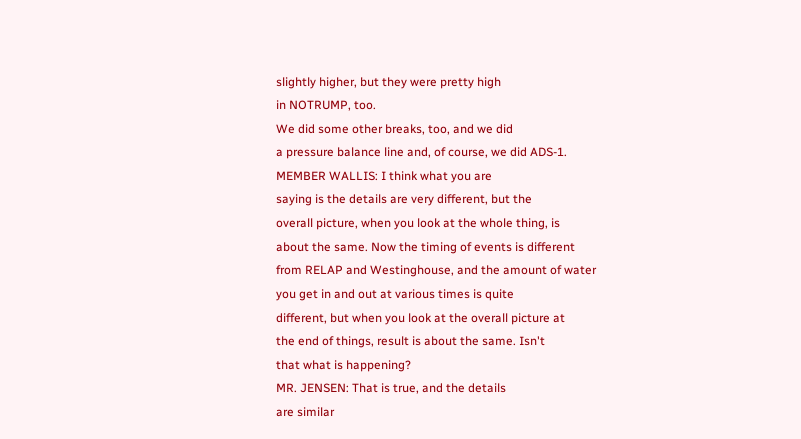slightly higher, but they were pretty high
in NOTRUMP, too.
We did some other breaks, too, and we did
a pressure balance line and, of course, we did ADS-1.
MEMBER WALLIS: I think what you are
saying is the details are very different, but the
overall picture, when you look at the whole thing, is
about the same. Now the timing of events is different
from RELAP and Westinghouse, and the amount of water
you get in and out at various times is quite
different, but when you look at the overall picture at
the end of things, result is about the same. Isn't
that what is happening?
MR. JENSEN: That is true, and the details
are similar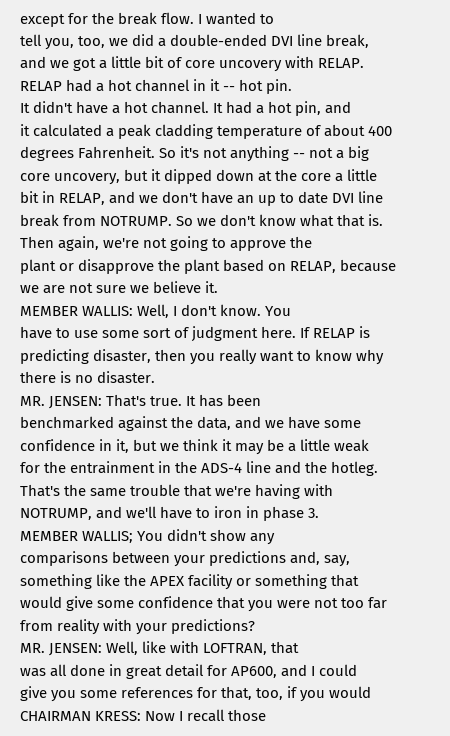except for the break flow. I wanted to
tell you, too, we did a double-ended DVI line break,
and we got a little bit of core uncovery with RELAP.
RELAP had a hot channel in it -- hot pin.
It didn't have a hot channel. It had a hot pin, and
it calculated a peak cladding temperature of about 400
degrees Fahrenheit. So it's not anything -- not a big
core uncovery, but it dipped down at the core a little
bit in RELAP, and we don't have an up to date DVI line
break from NOTRUMP. So we don't know what that is.
Then again, we're not going to approve the
plant or disapprove the plant based on RELAP, because
we are not sure we believe it.
MEMBER WALLIS: Well, I don't know. You
have to use some sort of judgment here. If RELAP is
predicting disaster, then you really want to know why
there is no disaster.
MR. JENSEN: That's true. It has been
benchmarked against the data, and we have some
confidence in it, but we think it may be a little weak
for the entrainment in the ADS-4 line and the hotleg.
That's the same trouble that we're having with
NOTRUMP, and we'll have to iron in phase 3.
MEMBER WALLIS; You didn't show any
comparisons between your predictions and, say,
something like the APEX facility or something that
would give some confidence that you were not too far
from reality with your predictions?
MR. JENSEN: Well, like with LOFTRAN, that
was all done in great detail for AP600, and I could
give you some references for that, too, if you would
CHAIRMAN KRESS: Now I recall those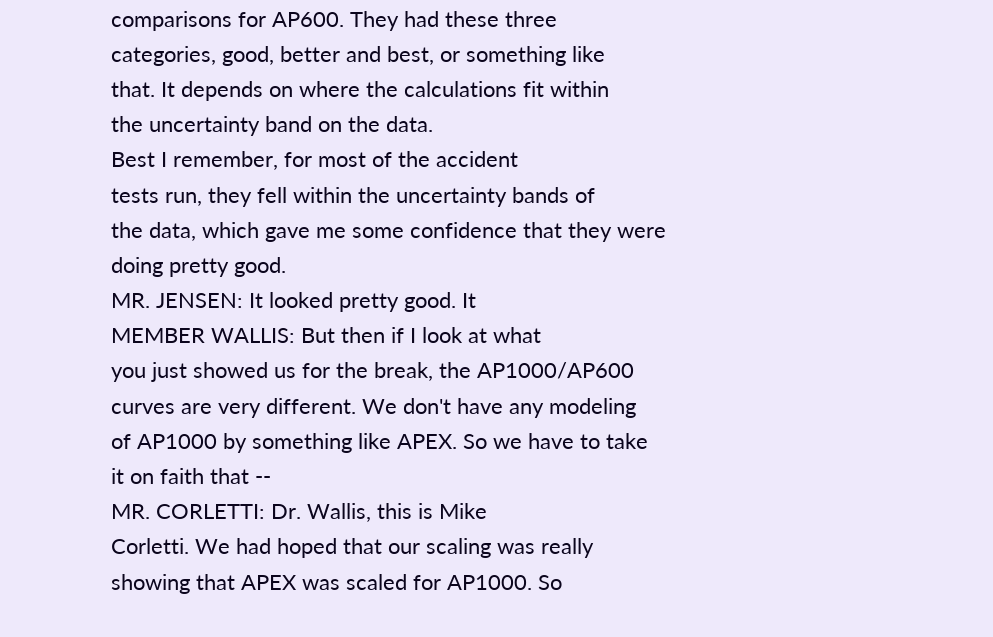comparisons for AP600. They had these three
categories, good, better and best, or something like
that. It depends on where the calculations fit within
the uncertainty band on the data.
Best I remember, for most of the accident
tests run, they fell within the uncertainty bands of
the data, which gave me some confidence that they were
doing pretty good.
MR. JENSEN: It looked pretty good. It
MEMBER WALLIS: But then if I look at what
you just showed us for the break, the AP1000/AP600
curves are very different. We don't have any modeling
of AP1000 by something like APEX. So we have to take
it on faith that --
MR. CORLETTI: Dr. Wallis, this is Mike
Corletti. We had hoped that our scaling was really
showing that APEX was scaled for AP1000. So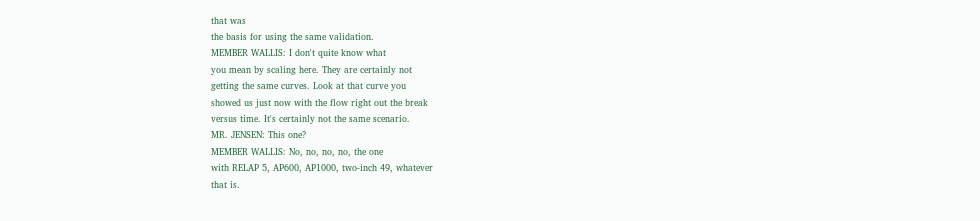that was
the basis for using the same validation.
MEMBER WALLIS: I don't quite know what
you mean by scaling here. They are certainly not
getting the same curves. Look at that curve you
showed us just now with the flow right out the break
versus time. It's certainly not the same scenario.
MR. JENSEN: This one?
MEMBER WALLIS: No, no, no, no, the one
with RELAP 5, AP600, AP1000, two-inch 49, whatever
that is.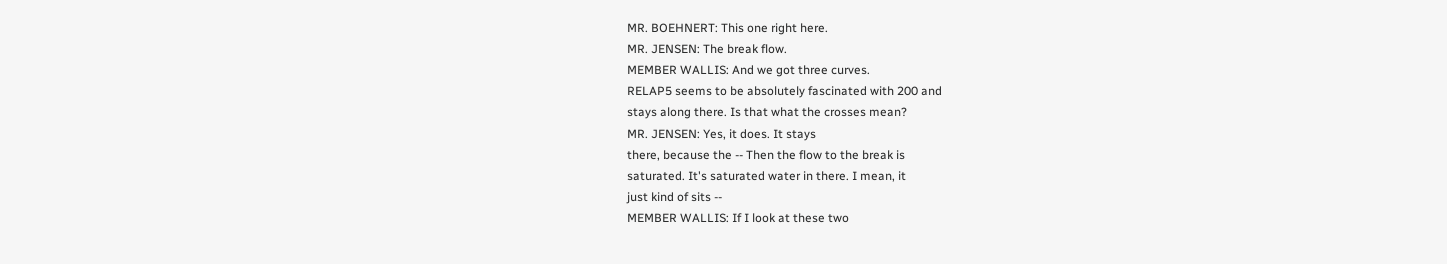MR. BOEHNERT: This one right here.
MR. JENSEN: The break flow.
MEMBER WALLIS: And we got three curves.
RELAP5 seems to be absolutely fascinated with 200 and
stays along there. Is that what the crosses mean?
MR. JENSEN: Yes, it does. It stays
there, because the -- Then the flow to the break is
saturated. It's saturated water in there. I mean, it
just kind of sits --
MEMBER WALLIS: If I look at these two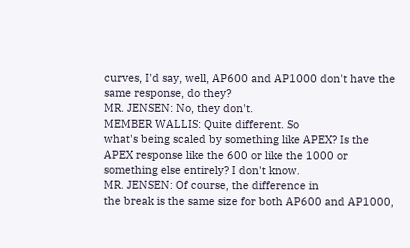curves, I'd say, well, AP600 and AP1000 don't have the
same response, do they?
MR. JENSEN: No, they don't.
MEMBER WALLIS: Quite different. So
what's being scaled by something like APEX? Is the
APEX response like the 600 or like the 1000 or
something else entirely? I don't know.
MR. JENSEN: Of course, the difference in
the break is the same size for both AP600 and AP1000,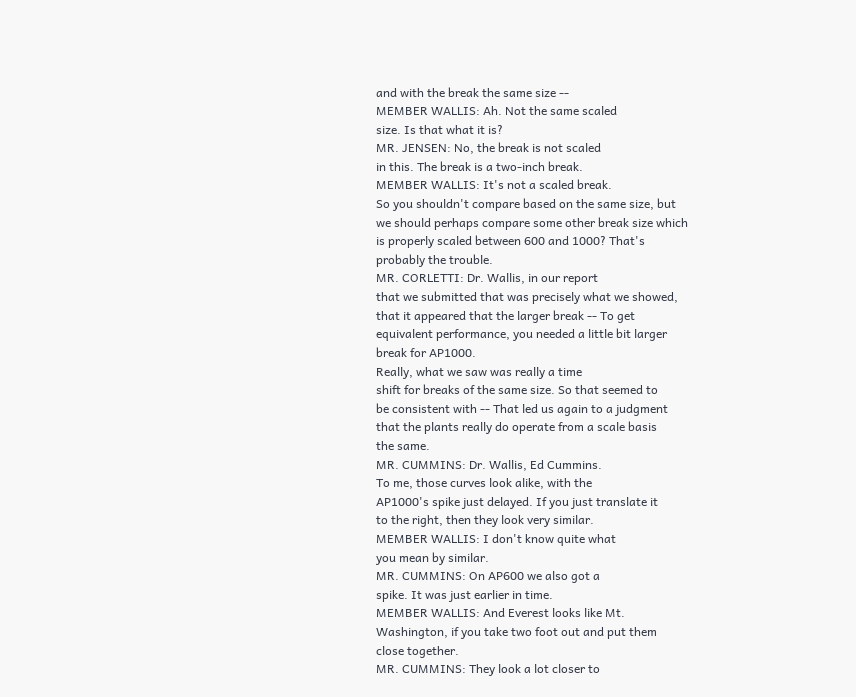and with the break the same size --
MEMBER WALLIS: Ah. Not the same scaled
size. Is that what it is?
MR. JENSEN: No, the break is not scaled
in this. The break is a two-inch break.
MEMBER WALLIS: It's not a scaled break.
So you shouldn't compare based on the same size, but
we should perhaps compare some other break size which
is properly scaled between 600 and 1000? That's
probably the trouble.
MR. CORLETTI: Dr. Wallis, in our report
that we submitted that was precisely what we showed,
that it appeared that the larger break -- To get
equivalent performance, you needed a little bit larger
break for AP1000.
Really, what we saw was really a time
shift for breaks of the same size. So that seemed to
be consistent with -- That led us again to a judgment
that the plants really do operate from a scale basis
the same.
MR. CUMMINS: Dr. Wallis, Ed Cummins.
To me, those curves look alike, with the
AP1000's spike just delayed. If you just translate it
to the right, then they look very similar.
MEMBER WALLIS: I don't know quite what
you mean by similar.
MR. CUMMINS: On AP600 we also got a
spike. It was just earlier in time.
MEMBER WALLIS: And Everest looks like Mt.
Washington, if you take two foot out and put them
close together.
MR. CUMMINS: They look a lot closer to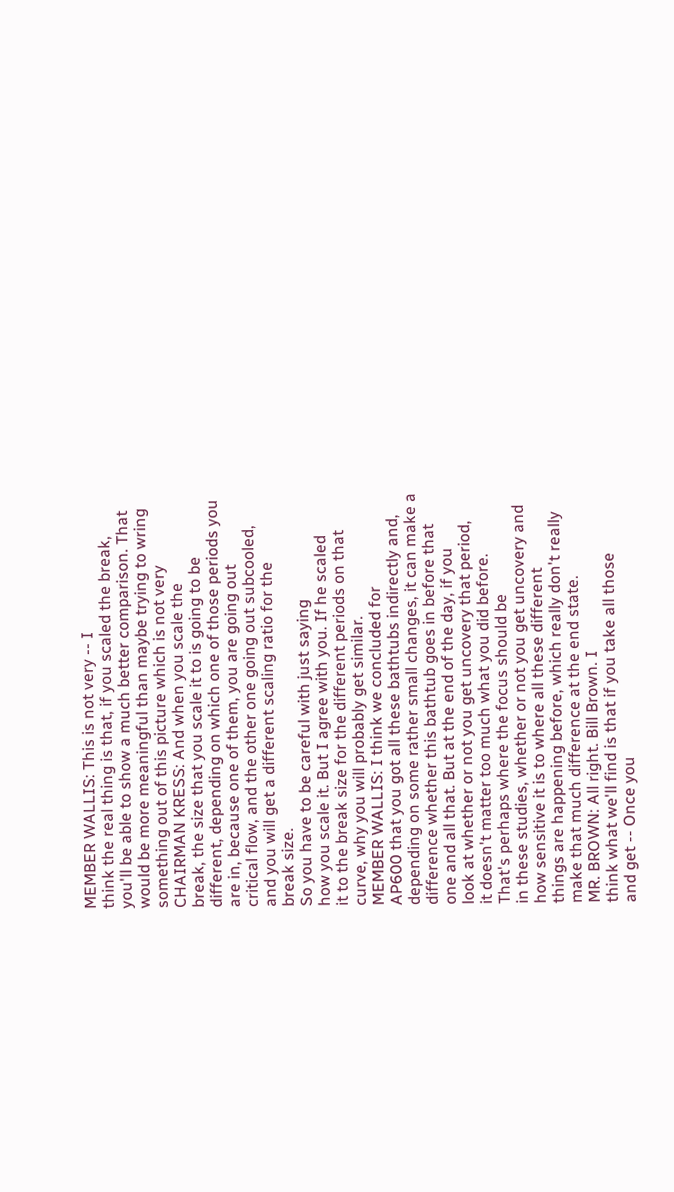MEMBER WALLIS: This is not very -- I
think the real thing is that, if you scaled the break,
you'll be able to show a much better comparison. That
would be more meaningful than maybe trying to wring
something out of this picture which is not very
CHAIRMAN KRESS: And when you scale the
break, the size that you scale it to is going to be
different, depending on which one of those periods you
are in, because one of them, you are going out
critical flow, and the other one going out subcooled,
and you will get a different scaling ratio for the
break size.
So you have to be careful with just saying
how you scale it. But I agree with you. If he scaled
it to the break size for the different periods on that
curve, why you will probably get similar.
MEMBER WALLIS: I think we concluded for
AP600 that you got all these bathtubs indirectly and,
depending on some rather small changes, it can make a
difference whether this bathtub goes in before that
one and all that. But at the end of the day, if you
look at whether or not you get uncovery that period,
it doesn't matter too much what you did before.
That's perhaps where the focus should be
in these studies, whether or not you get uncovery and
how sensitive it is to where all these different
things are happening before, which really don't really
make that much difference at the end state.
MR. BROWN: All right. Bill Brown. I
think what we'll find is that if you take all those
and get -- Once you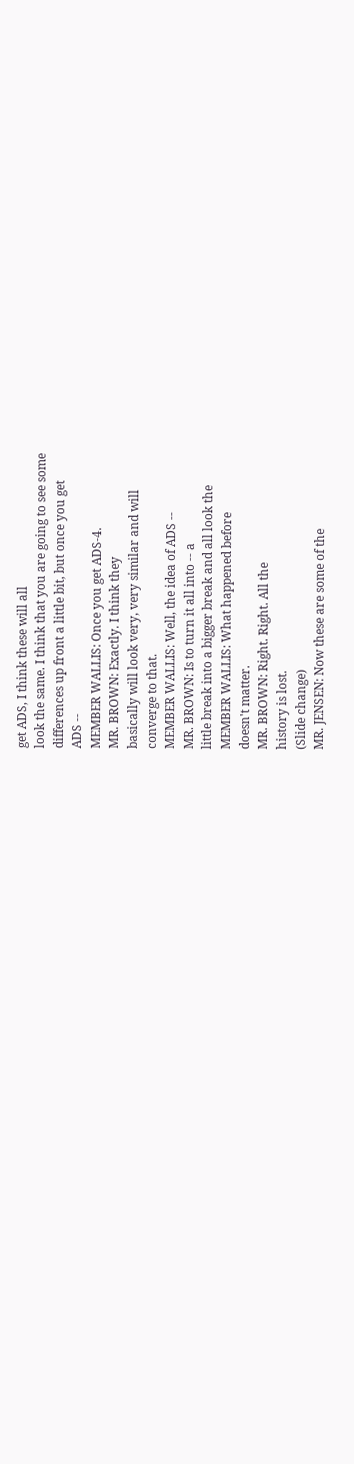get ADS, I think these will all
look the same. I think that you are going to see some
differences up front a little bit, but once you get
ADS --
MEMBER WALLIS: Once you get ADS-4.
MR. BROWN: Exactly. I think they
basically will look very, very similar and will
converge to that.
MEMBER WALLIS: Well, the idea of ADS --
MR. BROWN: Is to turn it all into -- a
little break into a bigger break and all look the
MEMBER WALLIS: What happened before
doesn't matter.
MR. BROWN: Right. Right. All the
history is lost.
(Slide change)
MR. JENSEN: Now these are some of the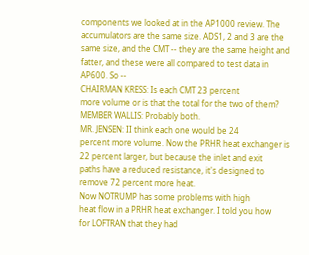components we looked at in the AP1000 review. The
accumulators are the same size. ADS1, 2 and 3 are the
same size, and the CMT -- they are the same height and
fatter, and these were all compared to test data in
AP600. So --
CHAIRMAN KRESS: Is each CMT 23 percent
more volume or is that the total for the two of them?
MEMBER WALLIS: Probably both.
MR. JENSEN: II think each one would be 24
percent more volume. Now the PRHR heat exchanger is
22 percent larger, but because the inlet and exit
paths have a reduced resistance, it's designed to
remove 72 percent more heat.
Now NOTRUMP has some problems with high
heat flow in a PRHR heat exchanger. I told you how
for LOFTRAN that they had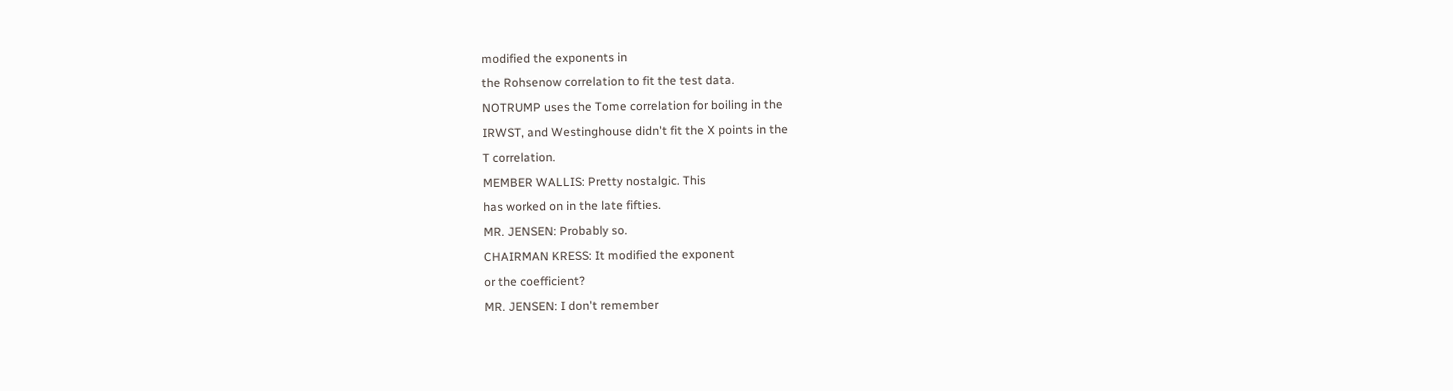modified the exponents in
the Rohsenow correlation to fit the test data.
NOTRUMP uses the Tome correlation for boiling in the
IRWST, and Westinghouse didn't fit the X points in the
T correlation.
MEMBER WALLIS: Pretty nostalgic. This
has worked on in the late fifties.
MR. JENSEN: Probably so.
CHAIRMAN KRESS: It modified the exponent
or the coefficient?
MR. JENSEN: I don't remember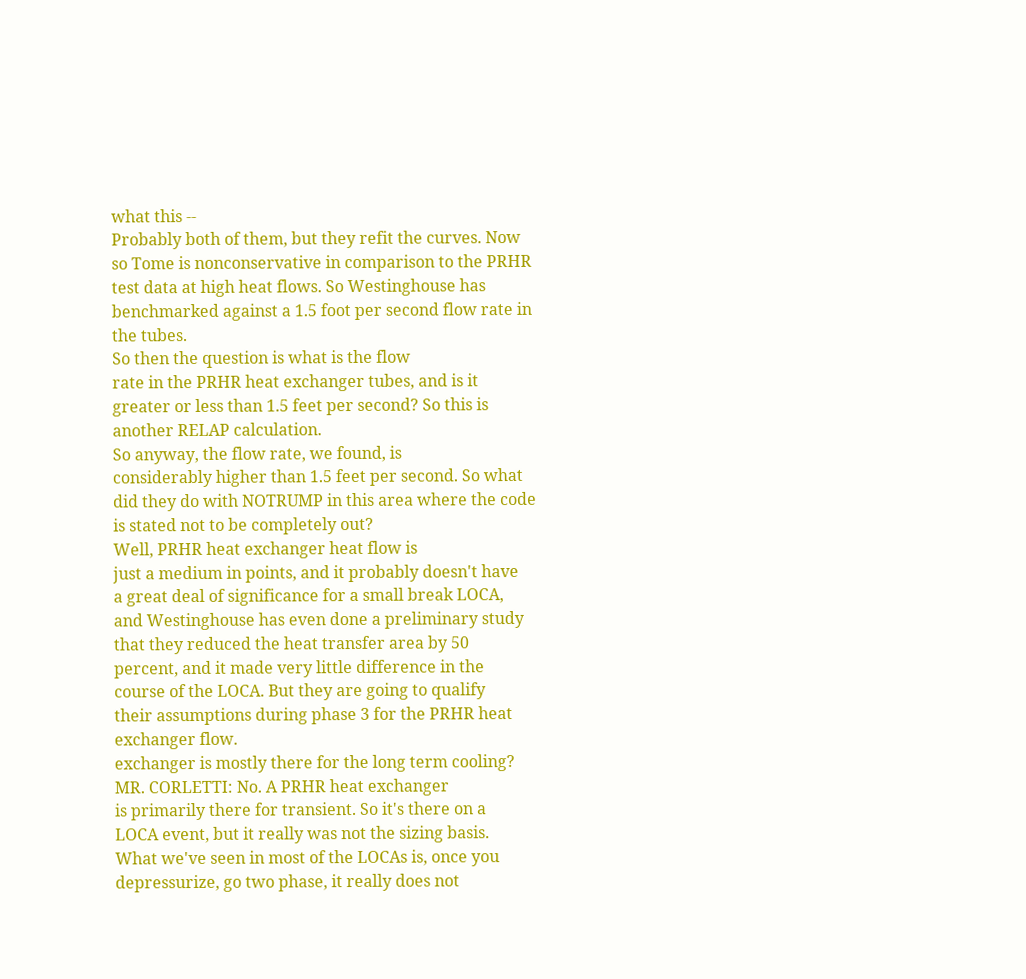what this --
Probably both of them, but they refit the curves. Now
so Tome is nonconservative in comparison to the PRHR
test data at high heat flows. So Westinghouse has
benchmarked against a 1.5 foot per second flow rate in
the tubes.
So then the question is what is the flow
rate in the PRHR heat exchanger tubes, and is it
greater or less than 1.5 feet per second? So this is
another RELAP calculation.
So anyway, the flow rate, we found, is
considerably higher than 1.5 feet per second. So what
did they do with NOTRUMP in this area where the code
is stated not to be completely out?
Well, PRHR heat exchanger heat flow is
just a medium in points, and it probably doesn't have
a great deal of significance for a small break LOCA,
and Westinghouse has even done a preliminary study
that they reduced the heat transfer area by 50
percent, and it made very little difference in the
course of the LOCA. But they are going to qualify
their assumptions during phase 3 for the PRHR heat
exchanger flow.
exchanger is mostly there for the long term cooling?
MR. CORLETTI: No. A PRHR heat exchanger
is primarily there for transient. So it's there on a
LOCA event, but it really was not the sizing basis.
What we've seen in most of the LOCAs is, once you
depressurize, go two phase, it really does not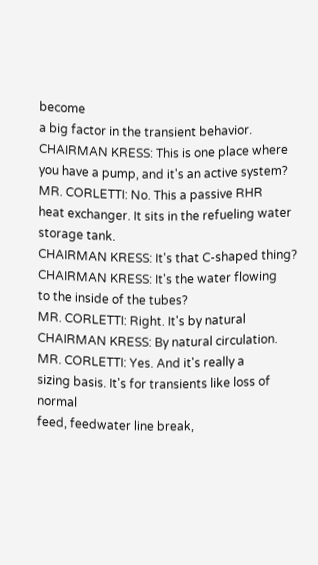become
a big factor in the transient behavior.
CHAIRMAN KRESS: This is one place where
you have a pump, and it's an active system?
MR. CORLETTI: No. This a passive RHR
heat exchanger. It sits in the refueling water
storage tank.
CHAIRMAN KRESS: It's that C-shaped thing?
CHAIRMAN KRESS: It's the water flowing
to the inside of the tubes?
MR. CORLETTI: Right. It's by natural
CHAIRMAN KRESS: By natural circulation.
MR. CORLETTI: Yes. And it's really a
sizing basis. It's for transients like loss of normal
feed, feedwater line break,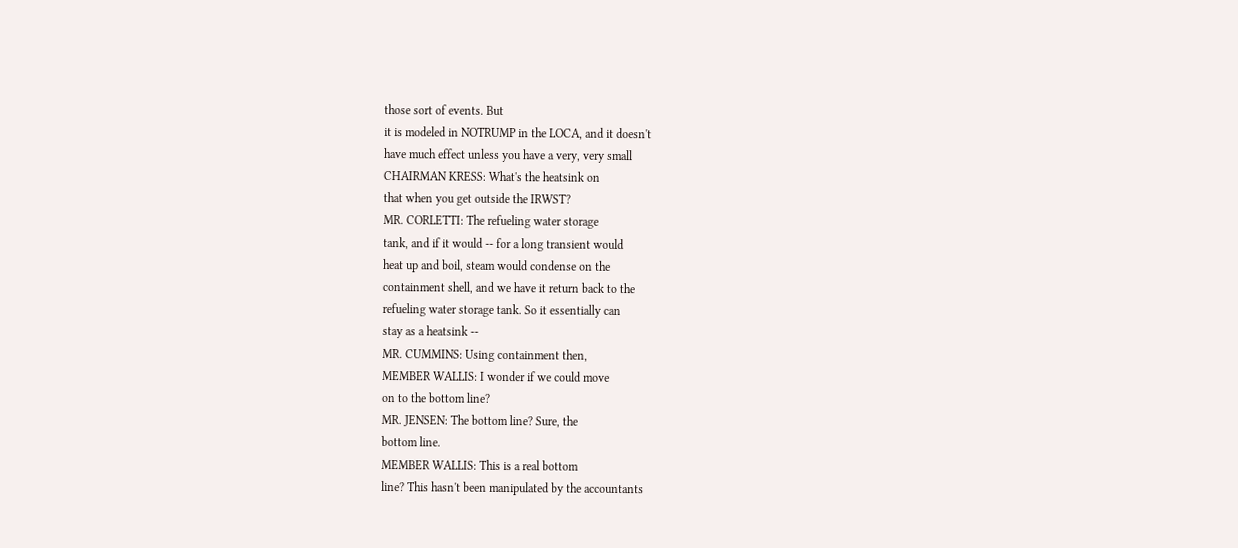those sort of events. But
it is modeled in NOTRUMP in the LOCA, and it doesn't
have much effect unless you have a very, very small
CHAIRMAN KRESS: What's the heatsink on
that when you get outside the IRWST?
MR. CORLETTI: The refueling water storage
tank, and if it would -- for a long transient would
heat up and boil, steam would condense on the
containment shell, and we have it return back to the
refueling water storage tank. So it essentially can
stay as a heatsink --
MR. CUMMINS: Using containment then,
MEMBER WALLIS: I wonder if we could move
on to the bottom line?
MR. JENSEN: The bottom line? Sure, the
bottom line.
MEMBER WALLIS: This is a real bottom
line? This hasn't been manipulated by the accountants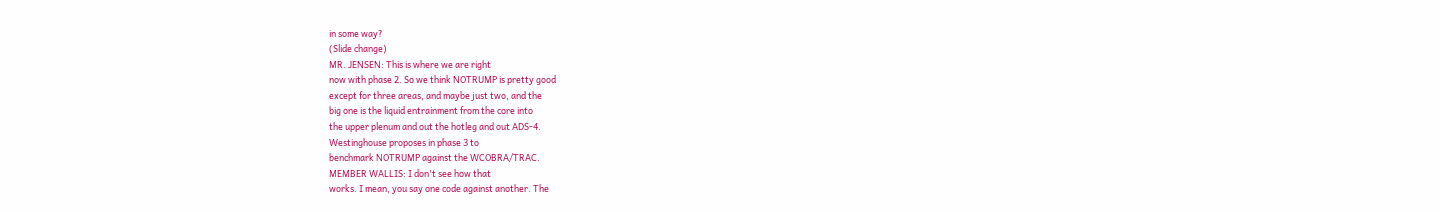in some way?
(Slide change)
MR. JENSEN: This is where we are right
now with phase 2. So we think NOTRUMP is pretty good
except for three areas, and maybe just two, and the
big one is the liquid entrainment from the core into
the upper plenum and out the hotleg and out ADS-4.
Westinghouse proposes in phase 3 to
benchmark NOTRUMP against the WCOBRA/TRAC.
MEMBER WALLIS: I don't see how that
works. I mean, you say one code against another. The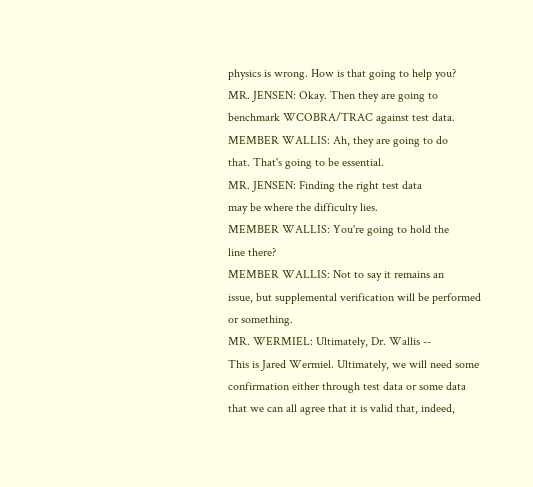physics is wrong. How is that going to help you?
MR. JENSEN: Okay. Then they are going to
benchmark WCOBRA/TRAC against test data.
MEMBER WALLIS: Ah, they are going to do
that. That's going to be essential.
MR. JENSEN: Finding the right test data
may be where the difficulty lies.
MEMBER WALLIS: You're going to hold the
line there?
MEMBER WALLIS: Not to say it remains an
issue, but supplemental verification will be performed
or something.
MR. WERMIEL: Ultimately, Dr. Wallis --
This is Jared Wermiel. Ultimately, we will need some
confirmation either through test data or some data
that we can all agree that it is valid that, indeed,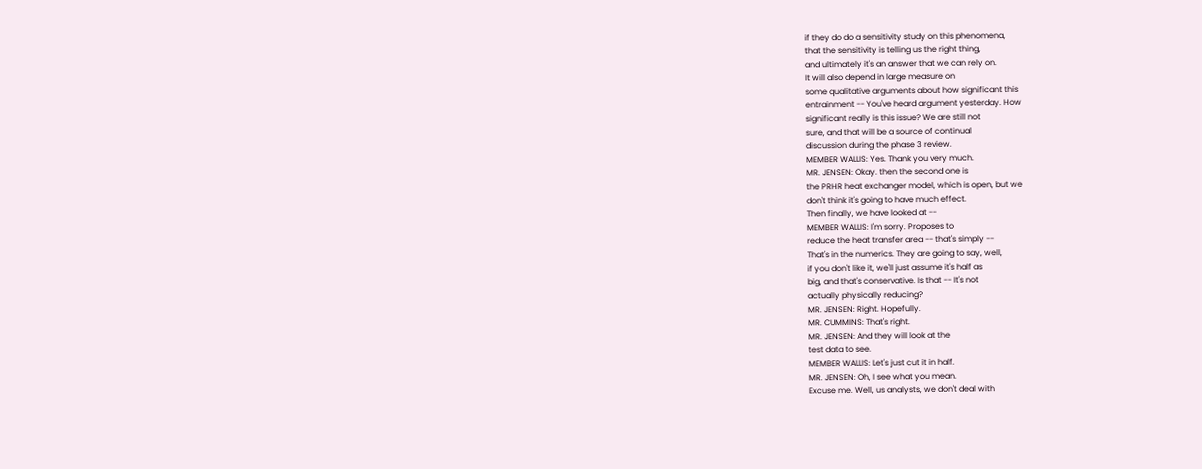if they do do a sensitivity study on this phenomena,
that the sensitivity is telling us the right thing,
and ultimately it's an answer that we can rely on.
It will also depend in large measure on
some qualitative arguments about how significant this
entrainment -- You've heard argument yesterday. How
significant really is this issue? We are still not
sure, and that will be a source of continual
discussion during the phase 3 review.
MEMBER WALLIS: Yes. Thank you very much.
MR. JENSEN: Okay. then the second one is
the PRHR heat exchanger model, which is open, but we
don't think it's going to have much effect.
Then finally, we have looked at --
MEMBER WALLIS: I'm sorry. Proposes to
reduce the heat transfer area -- that's simply --
That's in the numerics. They are going to say, well,
if you don't like it, we'll just assume it's half as
big, and that's conservative. Is that -- It's not
actually physically reducing?
MR. JENSEN: Right. Hopefully.
MR. CUMMINS: That's right.
MR. JENSEN: And they will look at the
test data to see.
MEMBER WALLIS: Let's just cut it in half.
MR. JENSEN: Oh, I see what you mean.
Excuse me. Well, us analysts, we don't deal with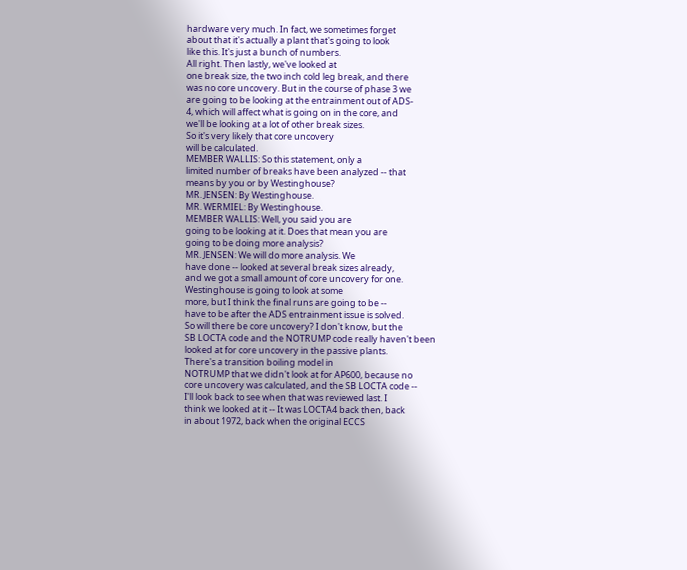hardware very much. In fact, we sometimes forget
about that it's actually a plant that's going to look
like this. It's just a bunch of numbers.
All right. Then lastly, we've looked at
one break size, the two inch cold leg break, and there
was no core uncovery. But in the course of phase 3 we
are going to be looking at the entrainment out of ADS-
4, which will affect what is going on in the core, and
we'll be looking at a lot of other break sizes.
So it's very likely that core uncovery
will be calculated.
MEMBER WALLIS: So this statement, only a
limited number of breaks have been analyzed -- that
means by you or by Westinghouse?
MR. JENSEN: By Westinghouse.
MR. WERMIEL: By Westinghouse.
MEMBER WALLIS: Well, you said you are
going to be looking at it. Does that mean you are
going to be doing more analysis?
MR. JENSEN: We will do more analysis. We
have done -- looked at several break sizes already,
and we got a small amount of core uncovery for one.
Westinghouse is going to look at some
more, but I think the final runs are going to be --
have to be after the ADS entrainment issue is solved.
So will there be core uncovery? I don't know, but the
SB LOCTA code and the NOTRUMP code really haven't been
looked at for core uncovery in the passive plants.
There's a transition boiling model in
NOTRUMP that we didn't look at for AP600, because no
core uncovery was calculated, and the SB LOCTA code --
I'll look back to see when that was reviewed last. I
think we looked at it -- It was LOCTA4 back then, back
in about 1972, back when the original ECCS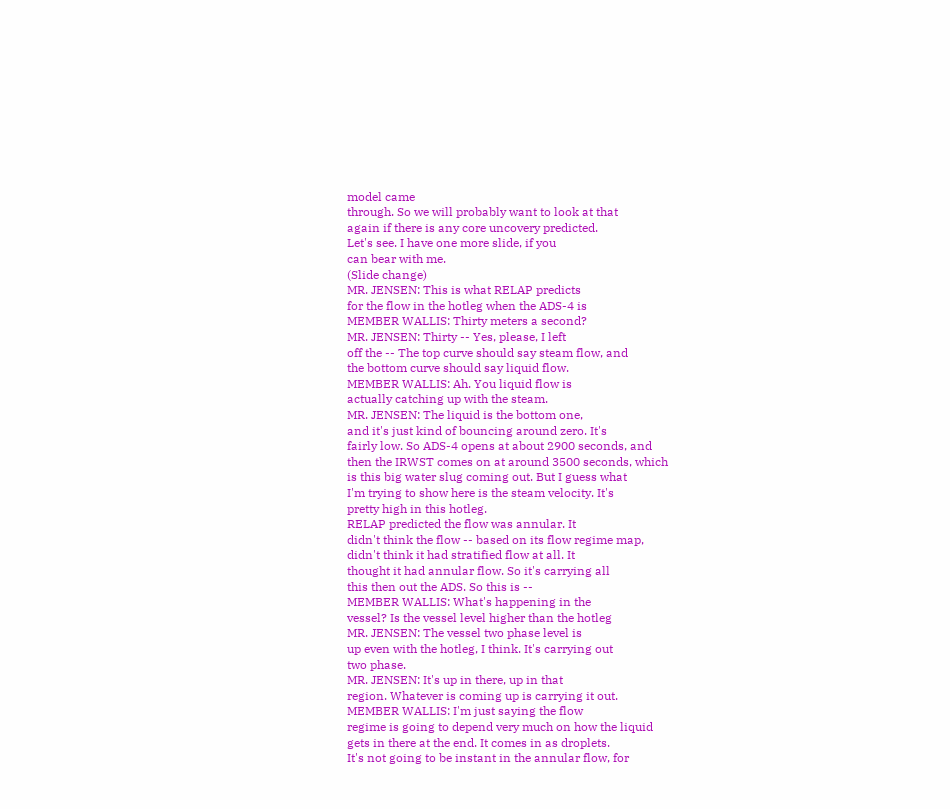model came
through. So we will probably want to look at that
again if there is any core uncovery predicted.
Let's see. I have one more slide, if you
can bear with me.
(Slide change)
MR. JENSEN: This is what RELAP predicts
for the flow in the hotleg when the ADS-4 is
MEMBER WALLIS: Thirty meters a second?
MR. JENSEN: Thirty -- Yes, please, I left
off the -- The top curve should say steam flow, and
the bottom curve should say liquid flow.
MEMBER WALLIS: Ah. You liquid flow is
actually catching up with the steam.
MR. JENSEN: The liquid is the bottom one,
and it's just kind of bouncing around zero. It's
fairly low. So ADS-4 opens at about 2900 seconds, and
then the IRWST comes on at around 3500 seconds, which
is this big water slug coming out. But I guess what
I'm trying to show here is the steam velocity. It's
pretty high in this hotleg.
RELAP predicted the flow was annular. It
didn't think the flow -- based on its flow regime map,
didn't think it had stratified flow at all. It
thought it had annular flow. So it's carrying all
this then out the ADS. So this is --
MEMBER WALLIS: What's happening in the
vessel? Is the vessel level higher than the hotleg
MR. JENSEN: The vessel two phase level is
up even with the hotleg, I think. It's carrying out
two phase.
MR. JENSEN: It's up in there, up in that
region. Whatever is coming up is carrying it out.
MEMBER WALLIS: I'm just saying the flow
regime is going to depend very much on how the liquid
gets in there at the end. It comes in as droplets.
It's not going to be instant in the annular flow, for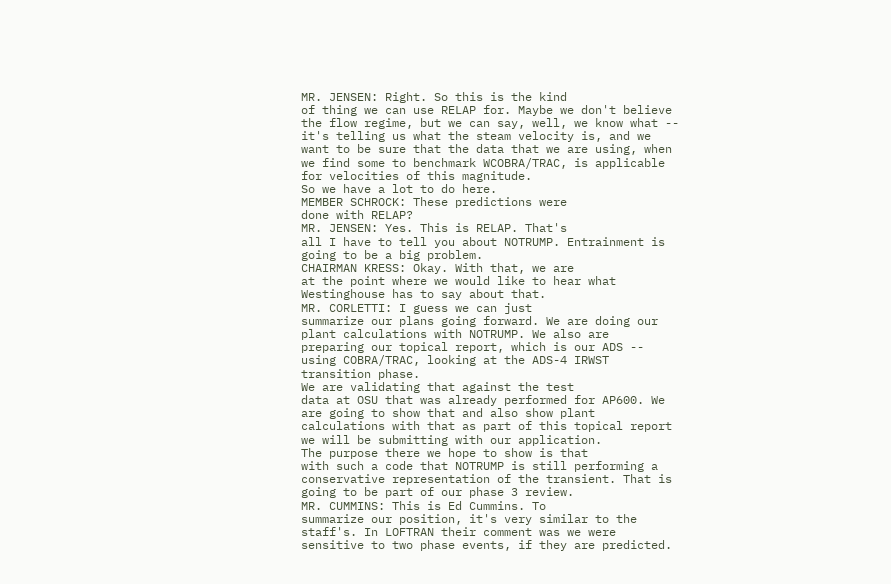MR. JENSEN: Right. So this is the kind
of thing we can use RELAP for. Maybe we don't believe
the flow regime, but we can say, well, we know what --
it's telling us what the steam velocity is, and we
want to be sure that the data that we are using, when
we find some to benchmark WCOBRA/TRAC, is applicable
for velocities of this magnitude.
So we have a lot to do here.
MEMBER SCHROCK: These predictions were
done with RELAP?
MR. JENSEN: Yes. This is RELAP. That's
all I have to tell you about NOTRUMP. Entrainment is
going to be a big problem.
CHAIRMAN KRESS: Okay. With that, we are
at the point where we would like to hear what
Westinghouse has to say about that.
MR. CORLETTI: I guess we can just
summarize our plans going forward. We are doing our
plant calculations with NOTRUMP. We also are
preparing our topical report, which is our ADS --
using COBRA/TRAC, looking at the ADS-4 IRWST
transition phase.
We are validating that against the test
data at OSU that was already performed for AP600. We
are going to show that and also show plant
calculations with that as part of this topical report
we will be submitting with our application.
The purpose there we hope to show is that
with such a code that NOTRUMP is still performing a
conservative representation of the transient. That is
going to be part of our phase 3 review.
MR. CUMMINS: This is Ed Cummins. To
summarize our position, it's very similar to the
staff's. In LOFTRAN their comment was we were
sensitive to two phase events, if they are predicted.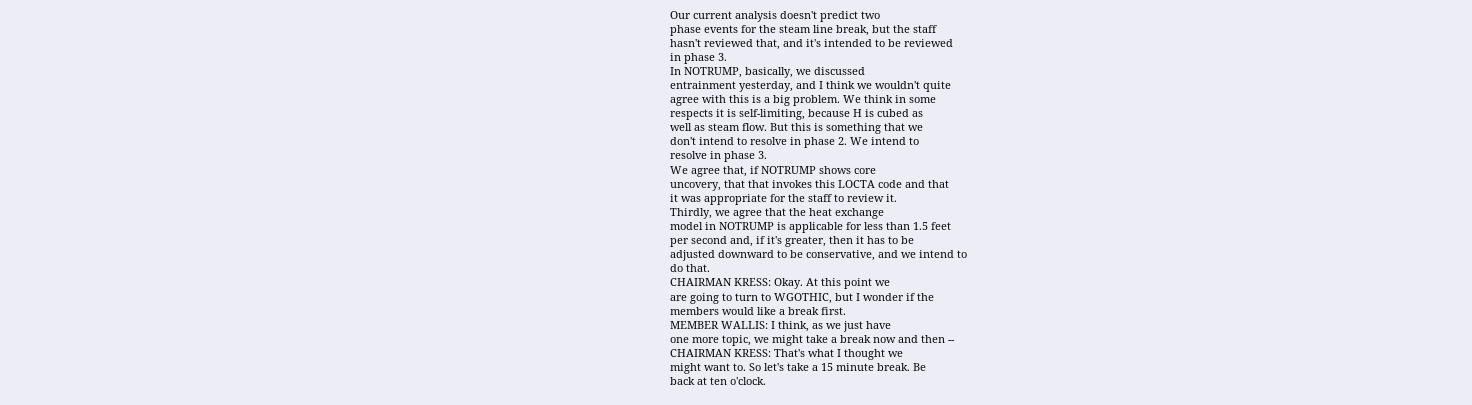Our current analysis doesn't predict two
phase events for the steam line break, but the staff
hasn't reviewed that, and it's intended to be reviewed
in phase 3.
In NOTRUMP, basically, we discussed
entrainment yesterday, and I think we wouldn't quite
agree with this is a big problem. We think in some
respects it is self-limiting, because H is cubed as
well as steam flow. But this is something that we
don't intend to resolve in phase 2. We intend to
resolve in phase 3.
We agree that, if NOTRUMP shows core
uncovery, that that invokes this LOCTA code and that
it was appropriate for the staff to review it.
Thirdly, we agree that the heat exchange
model in NOTRUMP is applicable for less than 1.5 feet
per second and, if it's greater, then it has to be
adjusted downward to be conservative, and we intend to
do that.
CHAIRMAN KRESS: Okay. At this point we
are going to turn to WGOTHIC, but I wonder if the
members would like a break first.
MEMBER WALLIS: I think, as we just have
one more topic, we might take a break now and then --
CHAIRMAN KRESS: That's what I thought we
might want to. So let's take a 15 minute break. Be
back at ten o'clock.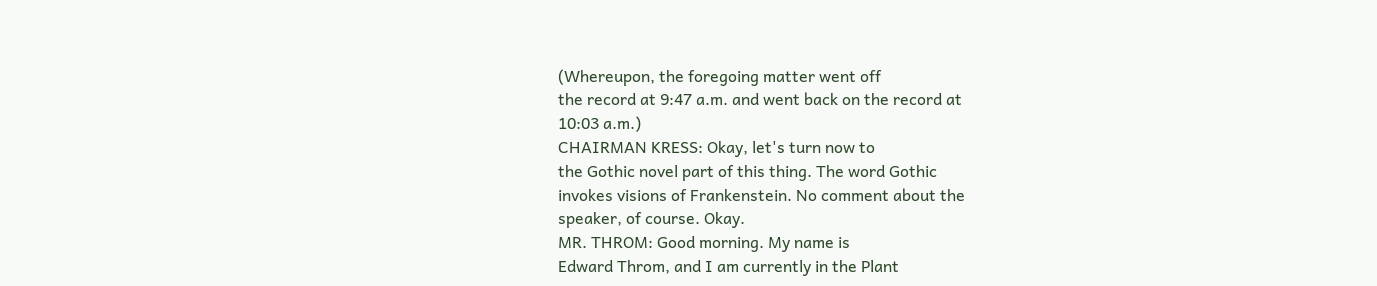(Whereupon, the foregoing matter went off
the record at 9:47 a.m. and went back on the record at
10:03 a.m.)
CHAIRMAN KRESS: Okay, let's turn now to
the Gothic novel part of this thing. The word Gothic
invokes visions of Frankenstein. No comment about the
speaker, of course. Okay.
MR. THROM: Good morning. My name is
Edward Throm, and I am currently in the Plant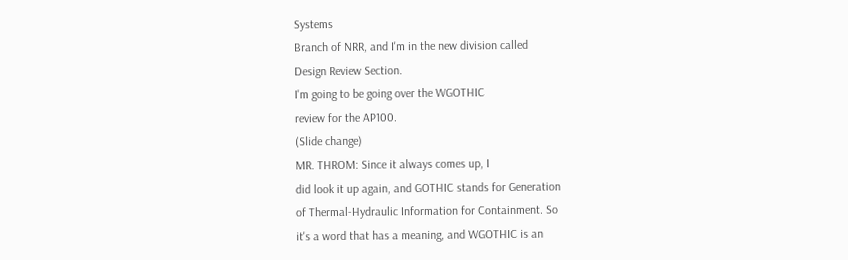Systems
Branch of NRR, and I'm in the new division called
Design Review Section.
I'm going to be going over the WGOTHIC
review for the AP100.
(Slide change)
MR. THROM: Since it always comes up, I
did look it up again, and GOTHIC stands for Generation
of Thermal-Hydraulic Information for Containment. So
it's a word that has a meaning, and WGOTHIC is an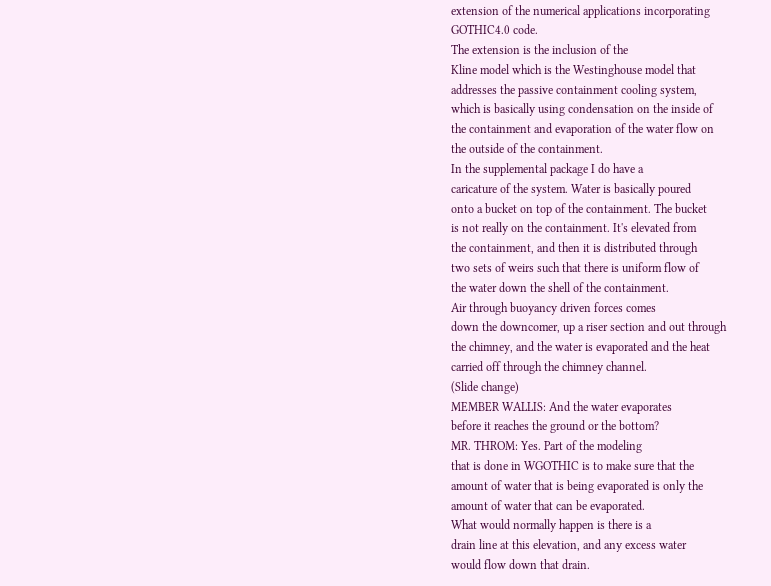extension of the numerical applications incorporating
GOTHIC4.0 code.
The extension is the inclusion of the
Kline model which is the Westinghouse model that
addresses the passive containment cooling system,
which is basically using condensation on the inside of
the containment and evaporation of the water flow on
the outside of the containment.
In the supplemental package I do have a
caricature of the system. Water is basically poured
onto a bucket on top of the containment. The bucket
is not really on the containment. It's elevated from
the containment, and then it is distributed through
two sets of weirs such that there is uniform flow of
the water down the shell of the containment.
Air through buoyancy driven forces comes
down the downcomer, up a riser section and out through
the chimney, and the water is evaporated and the heat
carried off through the chimney channel.
(Slide change)
MEMBER WALLIS: And the water evaporates
before it reaches the ground or the bottom?
MR. THROM: Yes. Part of the modeling
that is done in WGOTHIC is to make sure that the
amount of water that is being evaporated is only the
amount of water that can be evaporated.
What would normally happen is there is a
drain line at this elevation, and any excess water
would flow down that drain.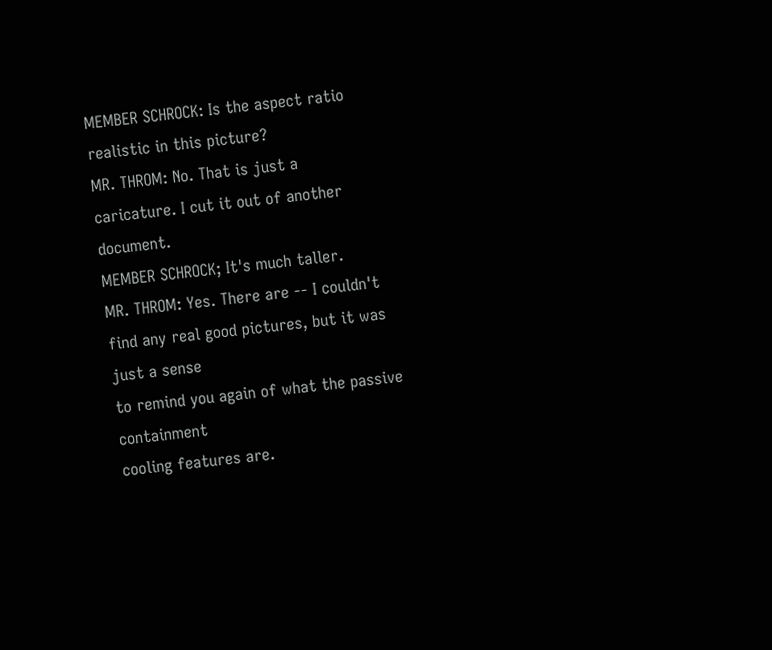MEMBER SCHROCK: Is the aspect ratio
realistic in this picture?
MR. THROM: No. That is just a
caricature. I cut it out of another document.
MEMBER SCHROCK; It's much taller.
MR. THROM: Yes. There are -- I couldn't
find any real good pictures, but it was just a sense
to remind you again of what the passive containment
cooling features are.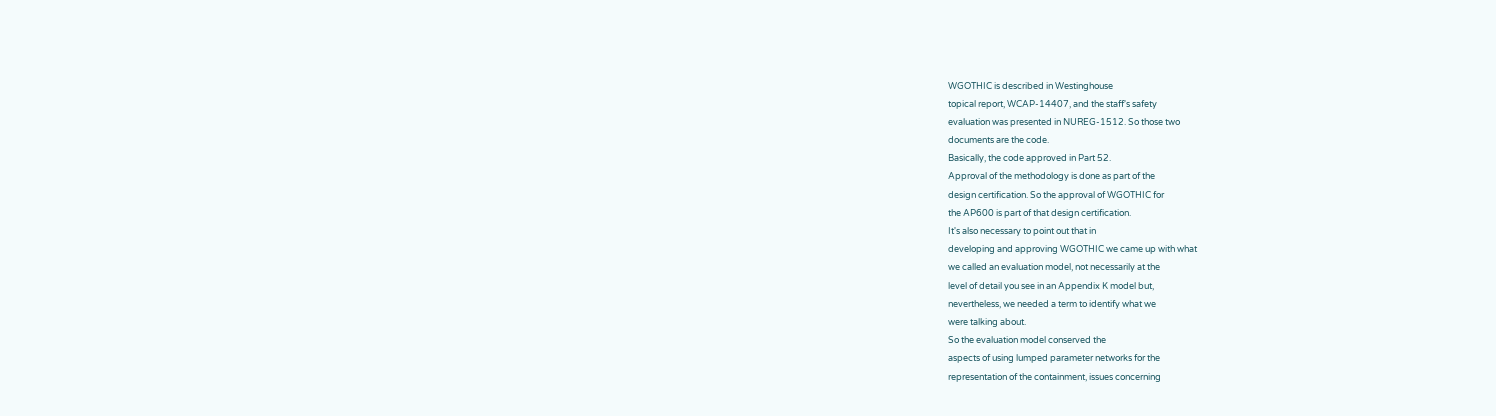WGOTHIC is described in Westinghouse
topical report, WCAP-14407, and the staff's safety
evaluation was presented in NUREG-1512. So those two
documents are the code.
Basically, the code approved in Part 52.
Approval of the methodology is done as part of the
design certification. So the approval of WGOTHIC for
the AP600 is part of that design certification.
It's also necessary to point out that in
developing and approving WGOTHIC we came up with what
we called an evaluation model, not necessarily at the
level of detail you see in an Appendix K model but,
nevertheless, we needed a term to identify what we
were talking about.
So the evaluation model conserved the
aspects of using lumped parameter networks for the
representation of the containment, issues concerning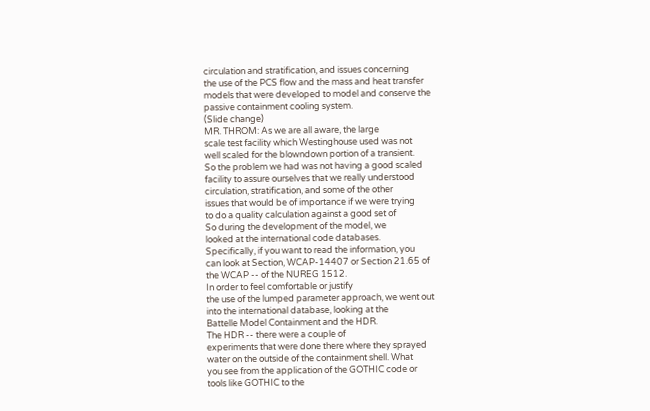circulation and stratification, and issues concerning
the use of the PCS flow and the mass and heat transfer
models that were developed to model and conserve the
passive containment cooling system.
(Slide change)
MR. THROM: As we are all aware, the large
scale test facility which Westinghouse used was not
well scaled for the blowndown portion of a transient.
So the problem we had was not having a good scaled
facility to assure ourselves that we really understood
circulation, stratification, and some of the other
issues that would be of importance if we were trying
to do a quality calculation against a good set of
So during the development of the model, we
looked at the international code databases.
Specifically, if you want to read the information, you
can look at Section, WCAP-14407 or Section 21.65 of
the WCAP -- of the NUREG 1512.
In order to feel comfortable or justify
the use of the lumped parameter approach, we went out
into the international database, looking at the
Battelle Model Containment and the HDR.
The HDR -- there were a couple of
experiments that were done there where they sprayed
water on the outside of the containment shell. What
you see from the application of the GOTHIC code or
tools like GOTHIC to the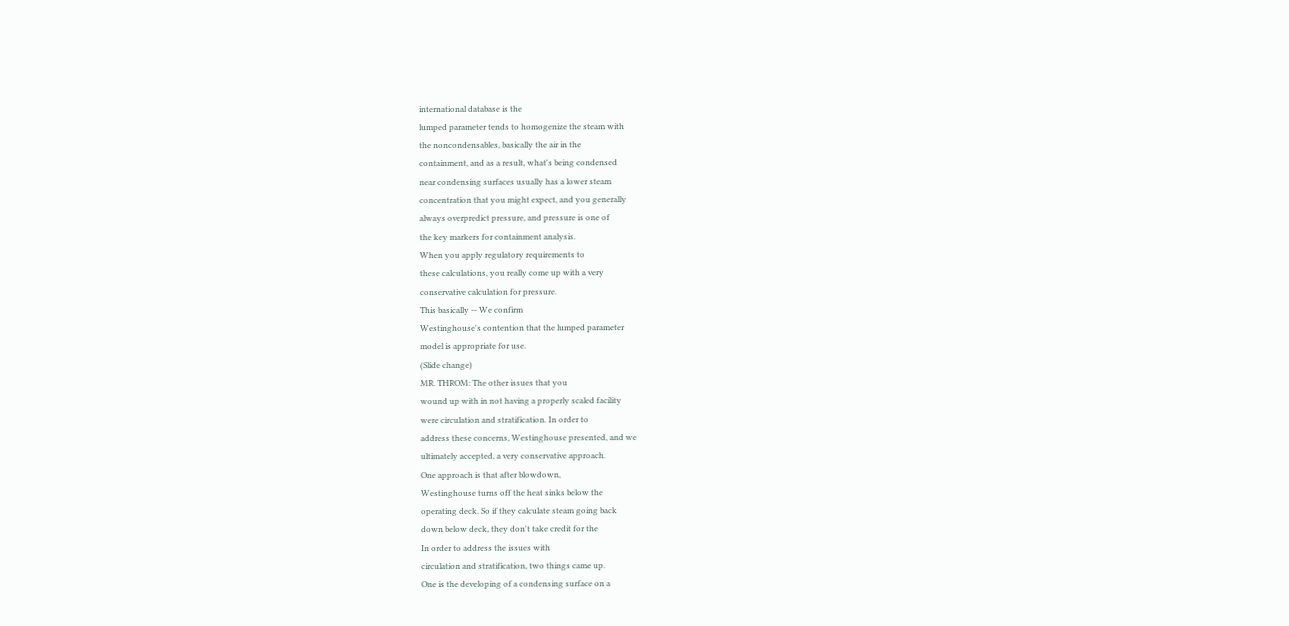international database is the
lumped parameter tends to homogenize the steam with
the noncondensables, basically the air in the
containment, and as a result, what's being condensed
near condensing surfaces usually has a lower steam
concentration that you might expect, and you generally
always overpredict pressure, and pressure is one of
the key markers for containment analysis.
When you apply regulatory requirements to
these calculations, you really come up with a very
conservative calculation for pressure.
This basically -- We confirm
Westinghouse's contention that the lumped parameter
model is appropriate for use.
(Slide change)
MR. THROM: The other issues that you
wound up with in not having a properly scaled facility
were circulation and stratification. In order to
address these concerns, Westinghouse presented, and we
ultimately accepted, a very conservative approach.
One approach is that after blowdown,
Westinghouse turns off the heat sinks below the
operating deck. So if they calculate steam going back
down below deck, they don't take credit for the
In order to address the issues with
circulation and stratification, two things came up.
One is the developing of a condensing surface on a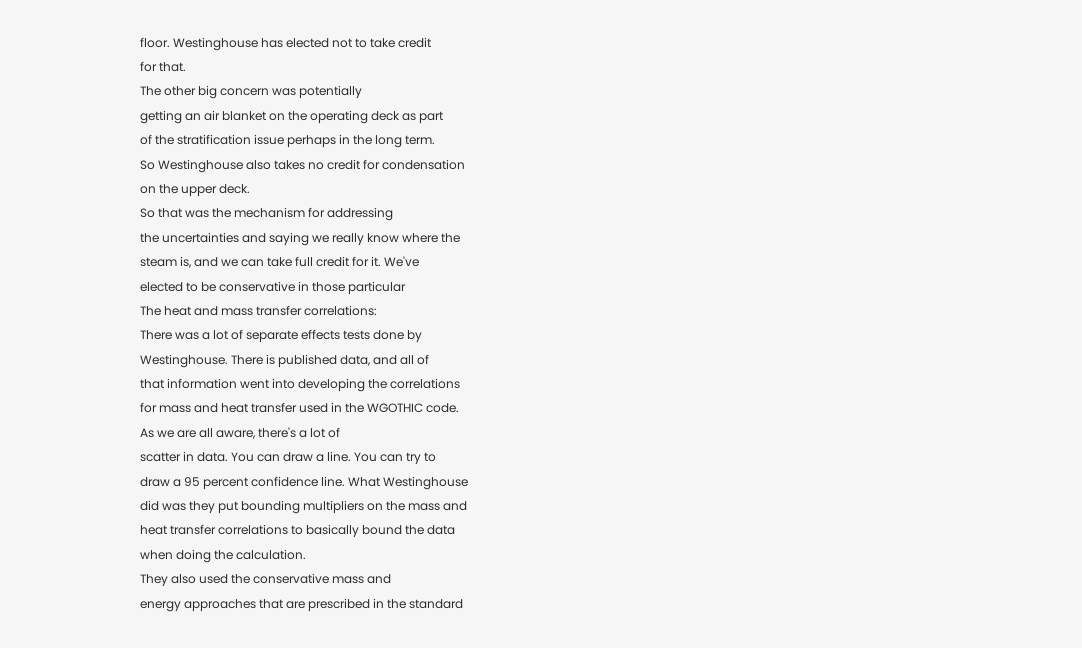floor. Westinghouse has elected not to take credit
for that.
The other big concern was potentially
getting an air blanket on the operating deck as part
of the stratification issue perhaps in the long term.
So Westinghouse also takes no credit for condensation
on the upper deck.
So that was the mechanism for addressing
the uncertainties and saying we really know where the
steam is, and we can take full credit for it. We've
elected to be conservative in those particular
The heat and mass transfer correlations:
There was a lot of separate effects tests done by
Westinghouse. There is published data, and all of
that information went into developing the correlations
for mass and heat transfer used in the WGOTHIC code.
As we are all aware, there's a lot of
scatter in data. You can draw a line. You can try to
draw a 95 percent confidence line. What Westinghouse
did was they put bounding multipliers on the mass and
heat transfer correlations to basically bound the data
when doing the calculation.
They also used the conservative mass and
energy approaches that are prescribed in the standard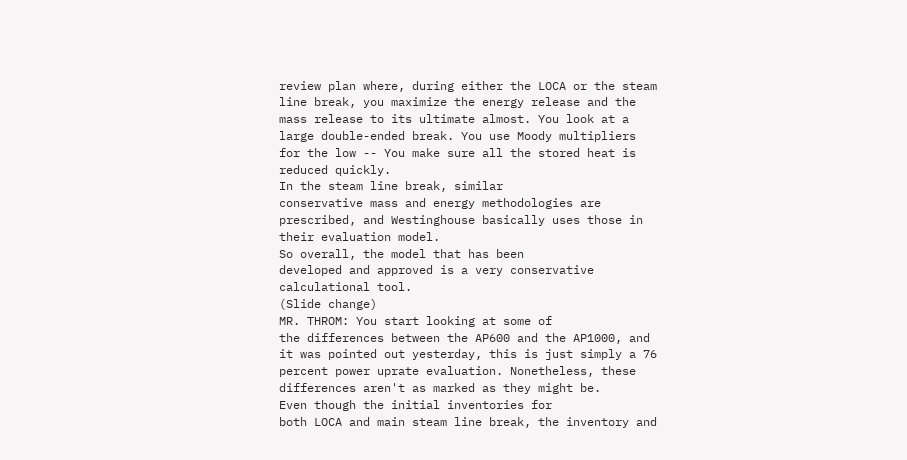review plan where, during either the LOCA or the steam
line break, you maximize the energy release and the
mass release to its ultimate almost. You look at a
large double-ended break. You use Moody multipliers
for the low -- You make sure all the stored heat is
reduced quickly.
In the steam line break, similar
conservative mass and energy methodologies are
prescribed, and Westinghouse basically uses those in
their evaluation model.
So overall, the model that has been
developed and approved is a very conservative
calculational tool.
(Slide change)
MR. THROM: You start looking at some of
the differences between the AP600 and the AP1000, and
it was pointed out yesterday, this is just simply a 76
percent power uprate evaluation. Nonetheless, these
differences aren't as marked as they might be.
Even though the initial inventories for
both LOCA and main steam line break, the inventory and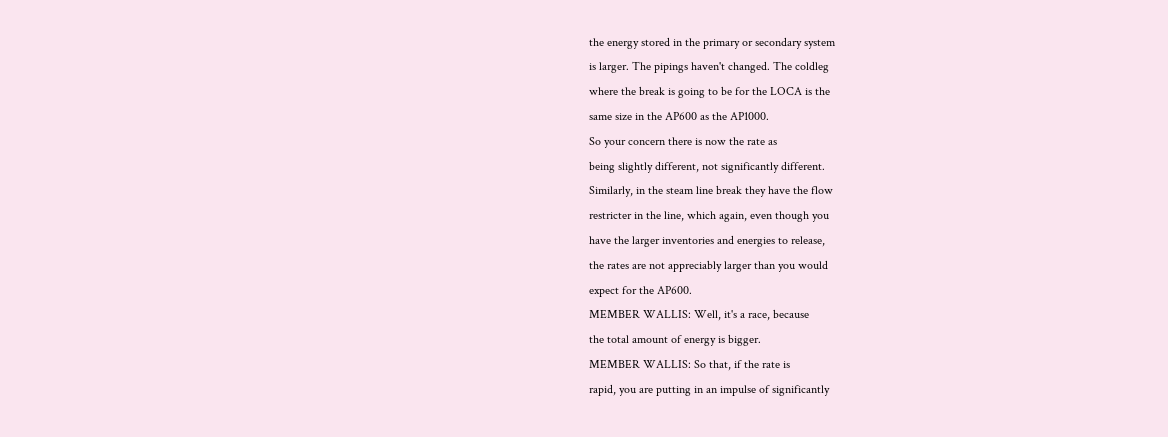the energy stored in the primary or secondary system
is larger. The pipings haven't changed. The coldleg
where the break is going to be for the LOCA is the
same size in the AP600 as the AP1000.
So your concern there is now the rate as
being slightly different, not significantly different.
Similarly, in the steam line break they have the flow
restricter in the line, which again, even though you
have the larger inventories and energies to release,
the rates are not appreciably larger than you would
expect for the AP600.
MEMBER WALLIS: Well, it's a race, because
the total amount of energy is bigger.
MEMBER WALLIS: So that, if the rate is
rapid, you are putting in an impulse of significantly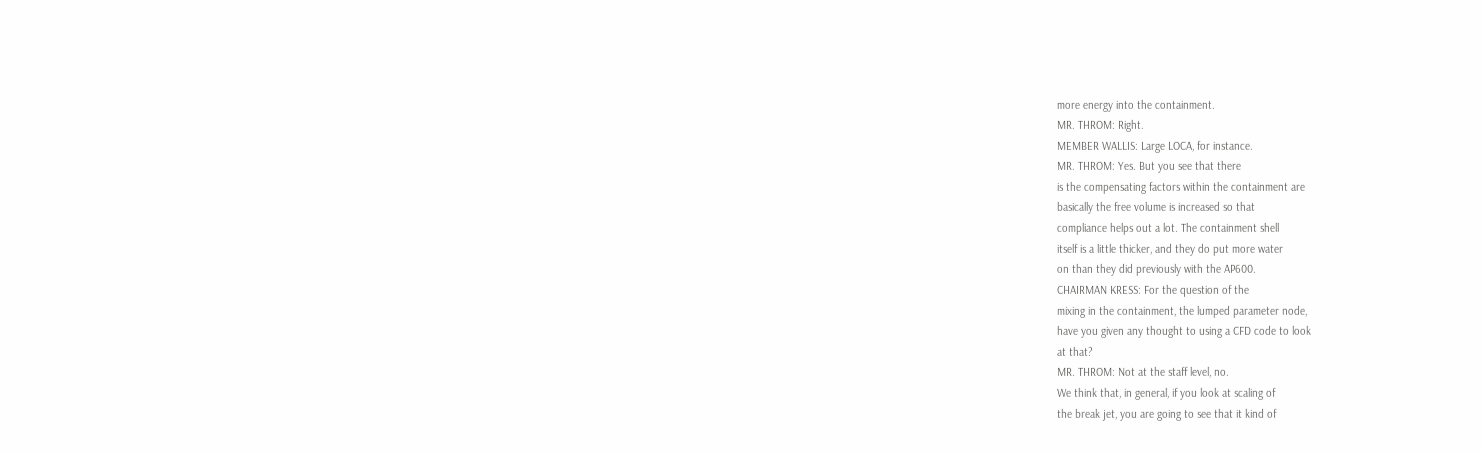more energy into the containment.
MR. THROM: Right.
MEMBER WALLIS: Large LOCA, for instance.
MR. THROM: Yes. But you see that there
is the compensating factors within the containment are
basically the free volume is increased so that
compliance helps out a lot. The containment shell
itself is a little thicker, and they do put more water
on than they did previously with the AP600.
CHAIRMAN KRESS: For the question of the
mixing in the containment, the lumped parameter node,
have you given any thought to using a CFD code to look
at that?
MR. THROM: Not at the staff level, no.
We think that, in general, if you look at scaling of
the break jet, you are going to see that it kind of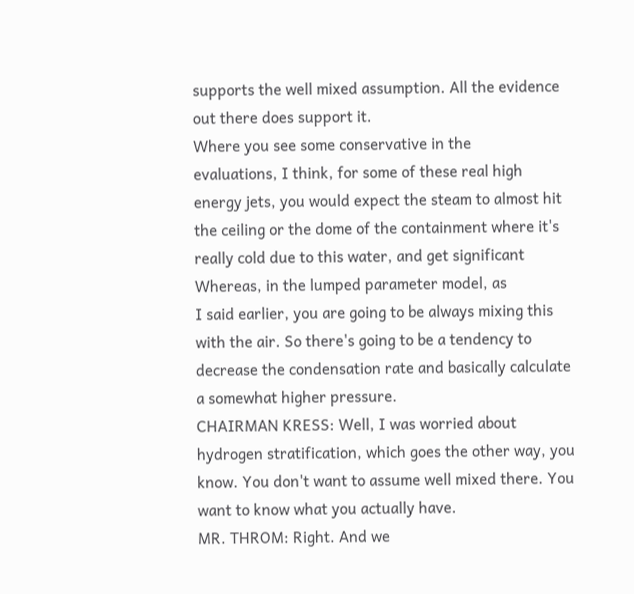supports the well mixed assumption. All the evidence
out there does support it.
Where you see some conservative in the
evaluations, I think, for some of these real high
energy jets, you would expect the steam to almost hit
the ceiling or the dome of the containment where it's
really cold due to this water, and get significant
Whereas, in the lumped parameter model, as
I said earlier, you are going to be always mixing this
with the air. So there's going to be a tendency to
decrease the condensation rate and basically calculate
a somewhat higher pressure.
CHAIRMAN KRESS: Well, I was worried about
hydrogen stratification, which goes the other way, you
know. You don't want to assume well mixed there. You
want to know what you actually have.
MR. THROM: Right. And we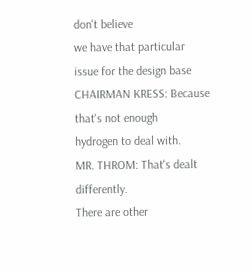don't believe
we have that particular issue for the design base
CHAIRMAN KRESS: Because that's not enough
hydrogen to deal with.
MR. THROM: That's dealt differently.
There are other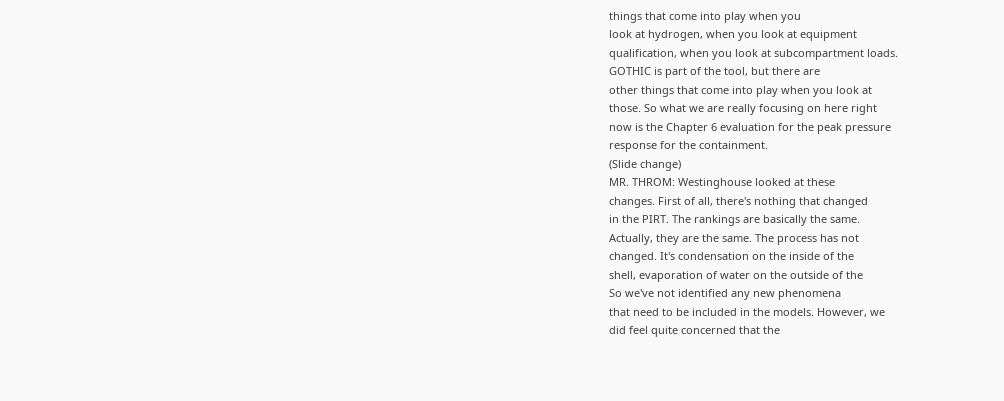things that come into play when you
look at hydrogen, when you look at equipment
qualification, when you look at subcompartment loads.
GOTHIC is part of the tool, but there are
other things that come into play when you look at
those. So what we are really focusing on here right
now is the Chapter 6 evaluation for the peak pressure
response for the containment.
(Slide change)
MR. THROM: Westinghouse looked at these
changes. First of all, there's nothing that changed
in the PIRT. The rankings are basically the same.
Actually, they are the same. The process has not
changed. It's condensation on the inside of the
shell, evaporation of water on the outside of the
So we've not identified any new phenomena
that need to be included in the models. However, we
did feel quite concerned that the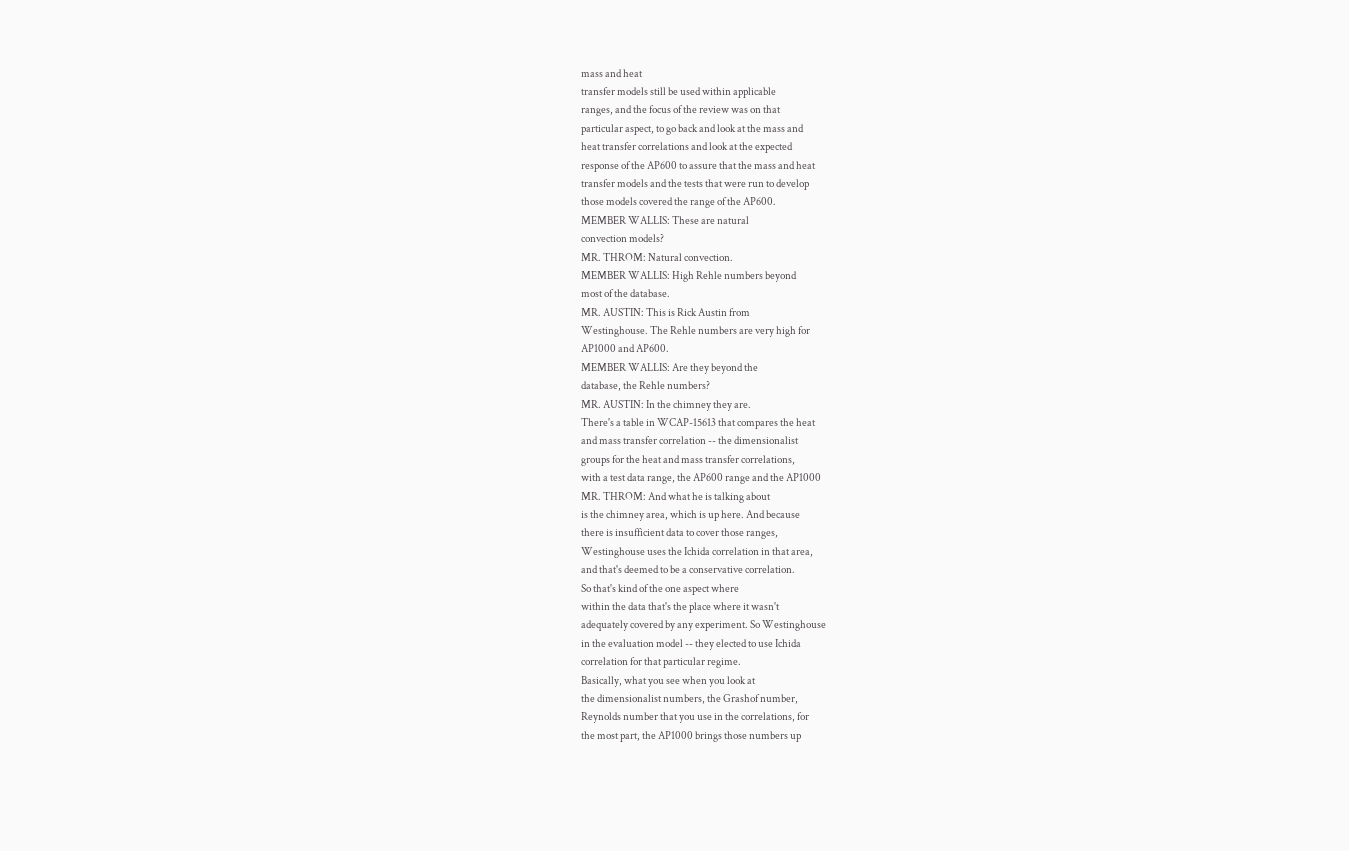mass and heat
transfer models still be used within applicable
ranges, and the focus of the review was on that
particular aspect, to go back and look at the mass and
heat transfer correlations and look at the expected
response of the AP600 to assure that the mass and heat
transfer models and the tests that were run to develop
those models covered the range of the AP600.
MEMBER WALLIS: These are natural
convection models?
MR. THROM: Natural convection.
MEMBER WALLIS: High Rehle numbers beyond
most of the database.
MR. AUSTIN: This is Rick Austin from
Westinghouse. The Rehle numbers are very high for
AP1000 and AP600.
MEMBER WALLIS: Are they beyond the
database, the Rehle numbers?
MR. AUSTIN: In the chimney they are.
There's a table in WCAP-15613 that compares the heat
and mass transfer correlation -- the dimensionalist
groups for the heat and mass transfer correlations,
with a test data range, the AP600 range and the AP1000
MR. THROM: And what he is talking about
is the chimney area, which is up here. And because
there is insufficient data to cover those ranges,
Westinghouse uses the Ichida correlation in that area,
and that's deemed to be a conservative correlation.
So that's kind of the one aspect where
within the data that's the place where it wasn't
adequately covered by any experiment. So Westinghouse
in the evaluation model -- they elected to use Ichida
correlation for that particular regime.
Basically, what you see when you look at
the dimensionalist numbers, the Grashof number,
Reynolds number that you use in the correlations, for
the most part, the AP1000 brings those numbers up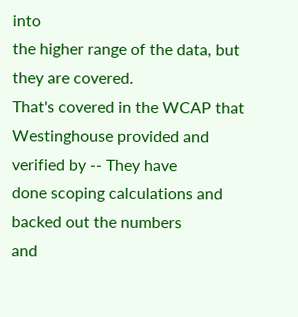into
the higher range of the data, but they are covered.
That's covered in the WCAP that
Westinghouse provided and verified by -- They have
done scoping calculations and backed out the numbers
and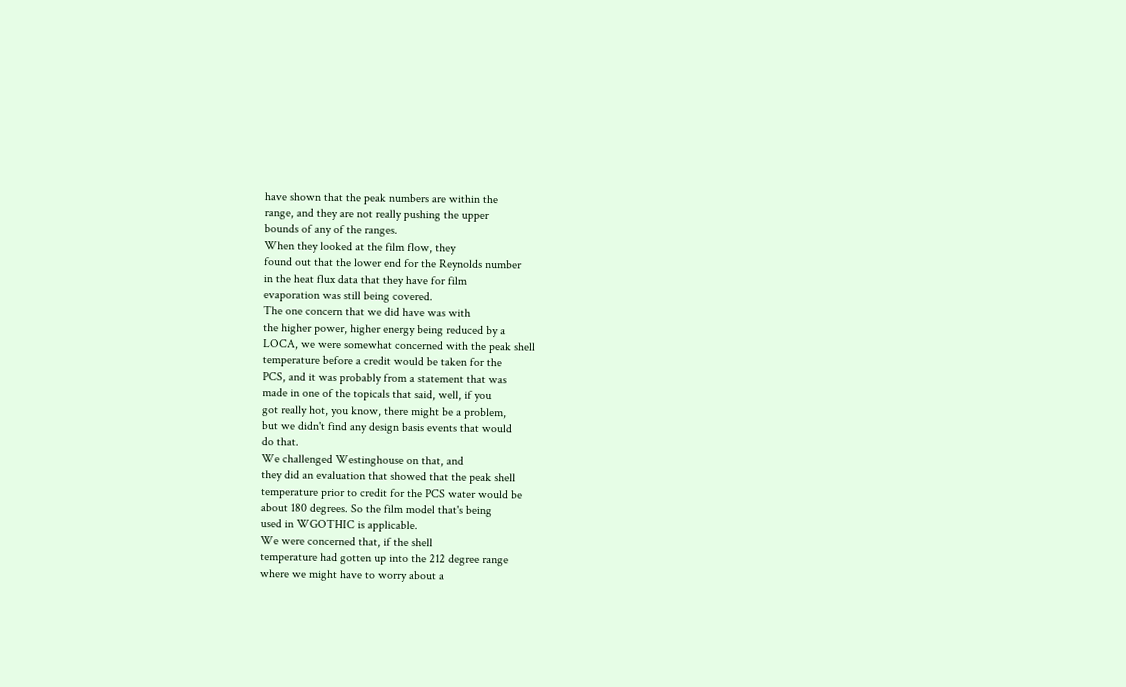have shown that the peak numbers are within the
range, and they are not really pushing the upper
bounds of any of the ranges.
When they looked at the film flow, they
found out that the lower end for the Reynolds number
in the heat flux data that they have for film
evaporation was still being covered.
The one concern that we did have was with
the higher power, higher energy being reduced by a
LOCA, we were somewhat concerned with the peak shell
temperature before a credit would be taken for the
PCS, and it was probably from a statement that was
made in one of the topicals that said, well, if you
got really hot, you know, there might be a problem,
but we didn't find any design basis events that would
do that.
We challenged Westinghouse on that, and
they did an evaluation that showed that the peak shell
temperature prior to credit for the PCS water would be
about 180 degrees. So the film model that's being
used in WGOTHIC is applicable.
We were concerned that, if the shell
temperature had gotten up into the 212 degree range
where we might have to worry about a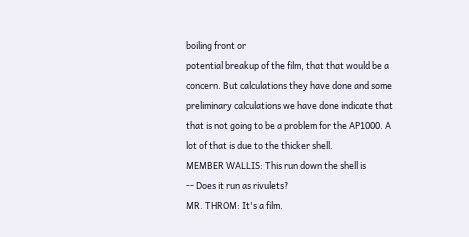boiling front or
potential breakup of the film, that that would be a
concern. But calculations they have done and some
preliminary calculations we have done indicate that
that is not going to be a problem for the AP1000. A
lot of that is due to the thicker shell.
MEMBER WALLIS: This run down the shell is
-- Does it run as rivulets?
MR. THROM: It's a film.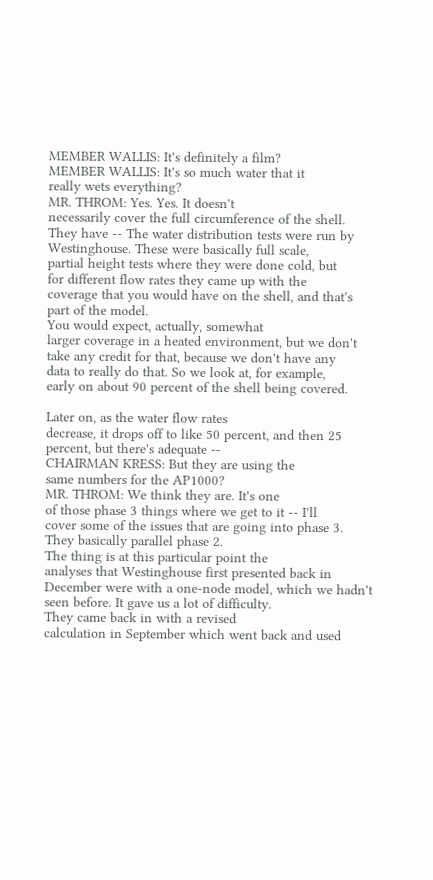MEMBER WALLIS: It's definitely a film?
MEMBER WALLIS: It's so much water that it
really wets everything?
MR. THROM: Yes. Yes. It doesn't
necessarily cover the full circumference of the shell.
They have -- The water distribution tests were run by
Westinghouse. These were basically full scale,
partial height tests where they were done cold, but
for different flow rates they came up with the
coverage that you would have on the shell, and that's
part of the model.
You would expect, actually, somewhat
larger coverage in a heated environment, but we don't
take any credit for that, because we don't have any
data to really do that. So we look at, for example,
early on about 90 percent of the shell being covered.

Later on, as the water flow rates
decrease, it drops off to like 50 percent, and then 25
percent, but there's adequate --
CHAIRMAN KRESS: But they are using the
same numbers for the AP1000?
MR. THROM: We think they are. It's one
of those phase 3 things where we get to it -- I'll
cover some of the issues that are going into phase 3.
They basically parallel phase 2.
The thing is at this particular point the
analyses that Westinghouse first presented back in
December were with a one-node model, which we hadn't
seen before. It gave us a lot of difficulty.
They came back in with a revised
calculation in September which went back and used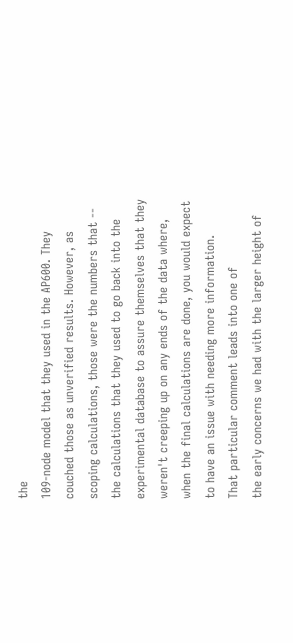the
109-node model that they used in the AP600. They
couched those as unverified results. However, as
scoping calculations, those were the numbers that --
the calculations that they used to go back into the
experimental database to assure themselves that they
weren't creeping up on any ends of the data where,
when the final calculations are done, you would expect
to have an issue with needing more information.
That particular comment leads into one of
the early concerns we had with the larger height of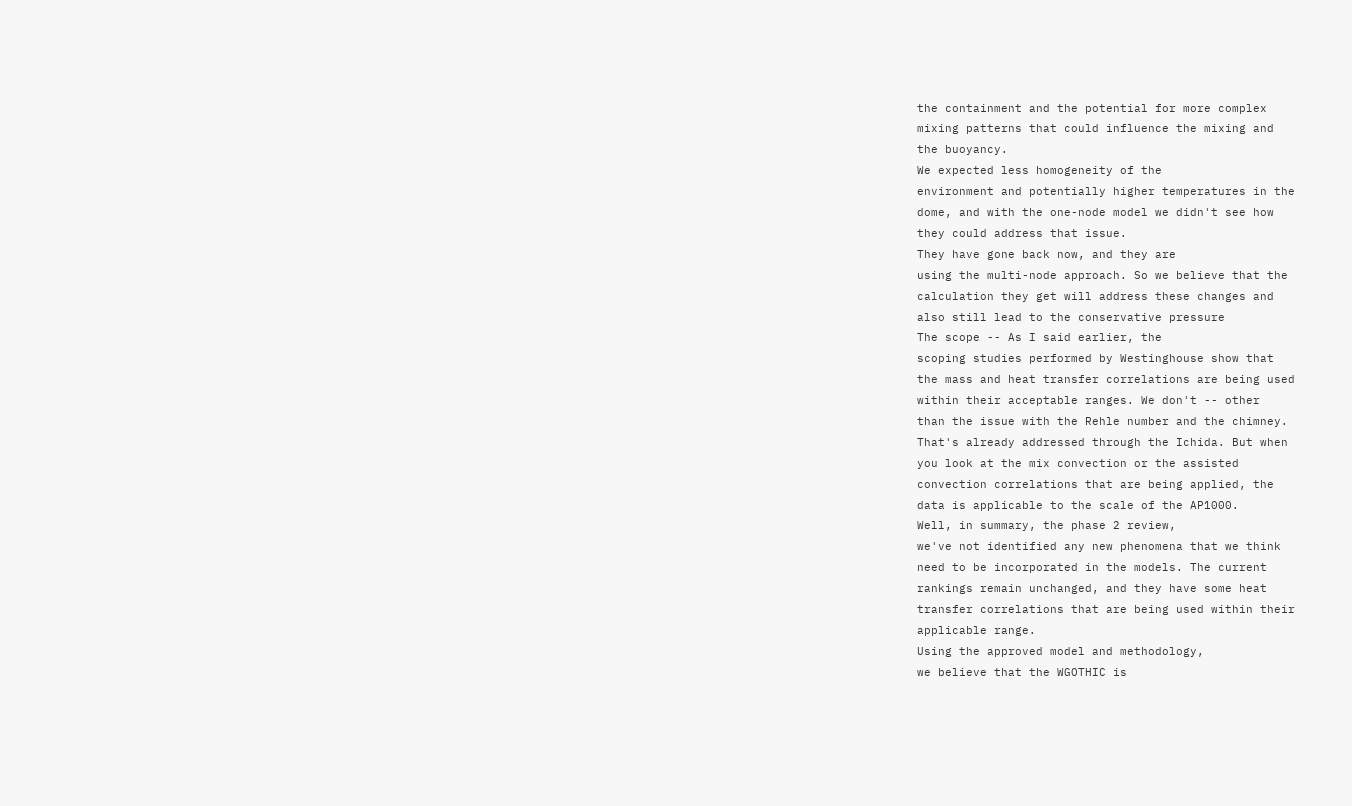the containment and the potential for more complex
mixing patterns that could influence the mixing and
the buoyancy.
We expected less homogeneity of the
environment and potentially higher temperatures in the
dome, and with the one-node model we didn't see how
they could address that issue.
They have gone back now, and they are
using the multi-node approach. So we believe that the
calculation they get will address these changes and
also still lead to the conservative pressure
The scope -- As I said earlier, the
scoping studies performed by Westinghouse show that
the mass and heat transfer correlations are being used
within their acceptable ranges. We don't -- other
than the issue with the Rehle number and the chimney.
That's already addressed through the Ichida. But when
you look at the mix convection or the assisted
convection correlations that are being applied, the
data is applicable to the scale of the AP1000.
Well, in summary, the phase 2 review,
we've not identified any new phenomena that we think
need to be incorporated in the models. The current
rankings remain unchanged, and they have some heat
transfer correlations that are being used within their
applicable range.
Using the approved model and methodology,
we believe that the WGOTHIC is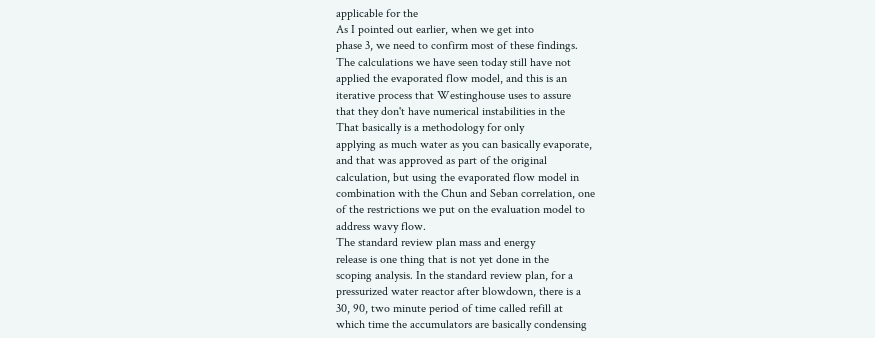applicable for the
As I pointed out earlier, when we get into
phase 3, we need to confirm most of these findings.
The calculations we have seen today still have not
applied the evaporated flow model, and this is an
iterative process that Westinghouse uses to assure
that they don't have numerical instabilities in the
That basically is a methodology for only
applying as much water as you can basically evaporate,
and that was approved as part of the original
calculation, but using the evaporated flow model in
combination with the Chun and Seban correlation, one
of the restrictions we put on the evaluation model to
address wavy flow.
The standard review plan mass and energy
release is one thing that is not yet done in the
scoping analysis. In the standard review plan, for a
pressurized water reactor after blowdown, there is a
30, 90, two minute period of time called refill at
which time the accumulators are basically condensing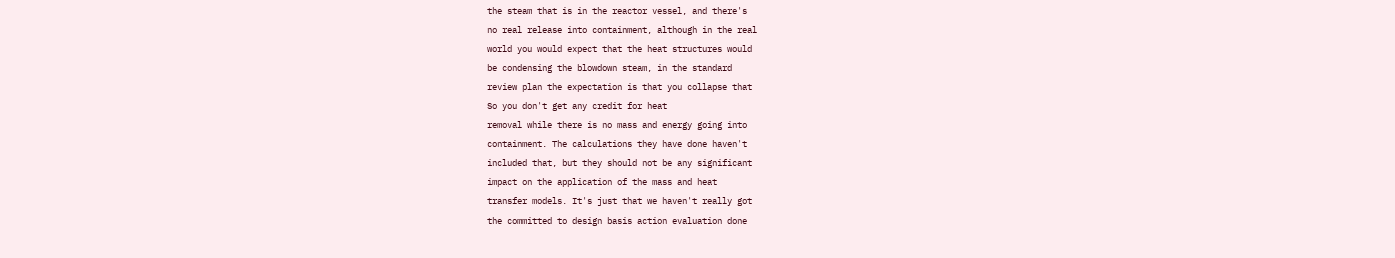the steam that is in the reactor vessel, and there's
no real release into containment, although in the real
world you would expect that the heat structures would
be condensing the blowdown steam, in the standard
review plan the expectation is that you collapse that
So you don't get any credit for heat
removal while there is no mass and energy going into
containment. The calculations they have done haven't
included that, but they should not be any significant
impact on the application of the mass and heat
transfer models. It's just that we haven't really got
the committed to design basis action evaluation done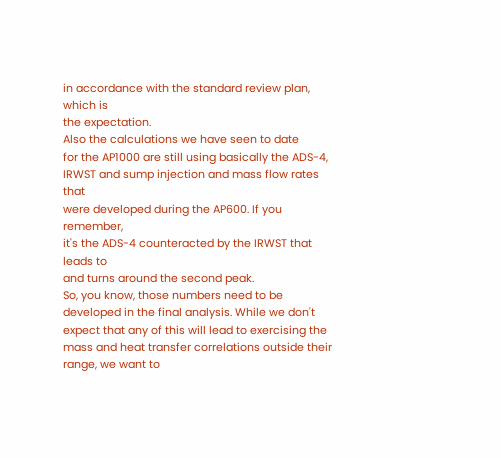in accordance with the standard review plan, which is
the expectation.
Also the calculations we have seen to date
for the AP1000 are still using basically the ADS-4,
IRWST and sump injection and mass flow rates that
were developed during the AP600. If you remember,
it's the ADS-4 counteracted by the IRWST that leads to
and turns around the second peak.
So, you know, those numbers need to be
developed in the final analysis. While we don't
expect that any of this will lead to exercising the
mass and heat transfer correlations outside their
range, we want to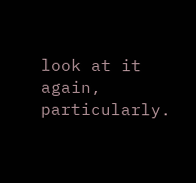look at it again, particularly.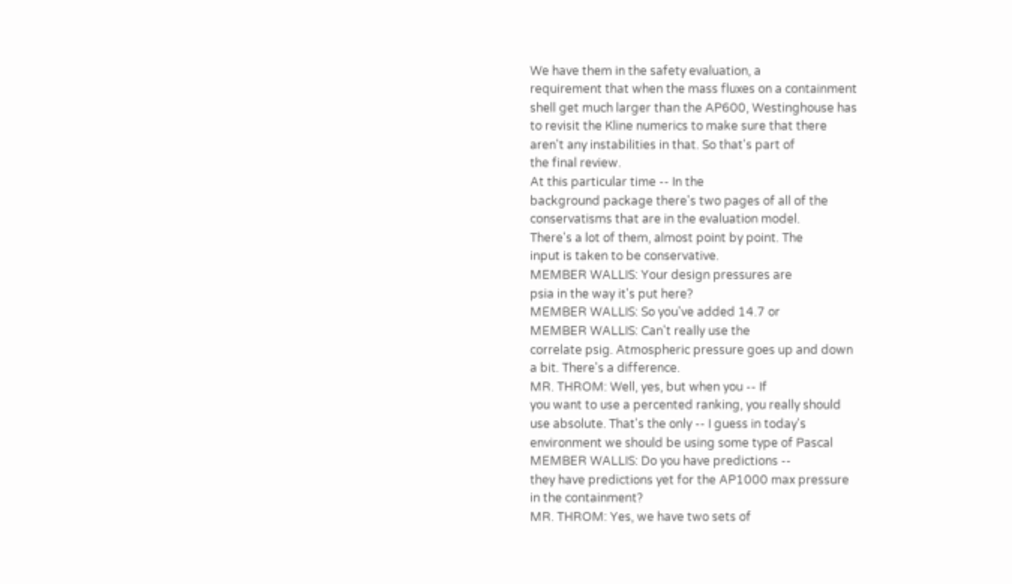We have them in the safety evaluation, a
requirement that when the mass fluxes on a containment
shell get much larger than the AP600, Westinghouse has
to revisit the Kline numerics to make sure that there
aren't any instabilities in that. So that's part of
the final review.
At this particular time -- In the
background package there's two pages of all of the
conservatisms that are in the evaluation model.
There's a lot of them, almost point by point. The
input is taken to be conservative.
MEMBER WALLIS: Your design pressures are
psia in the way it's put here?
MEMBER WALLIS: So you've added 14.7 or
MEMBER WALLIS: Can't really use the
correlate psig. Atmospheric pressure goes up and down
a bit. There's a difference.
MR. THROM: Well, yes, but when you -- If
you want to use a percented ranking, you really should
use absolute. That's the only -- I guess in today's
environment we should be using some type of Pascal
MEMBER WALLIS: Do you have predictions --
they have predictions yet for the AP1000 max pressure
in the containment?
MR. THROM: Yes, we have two sets of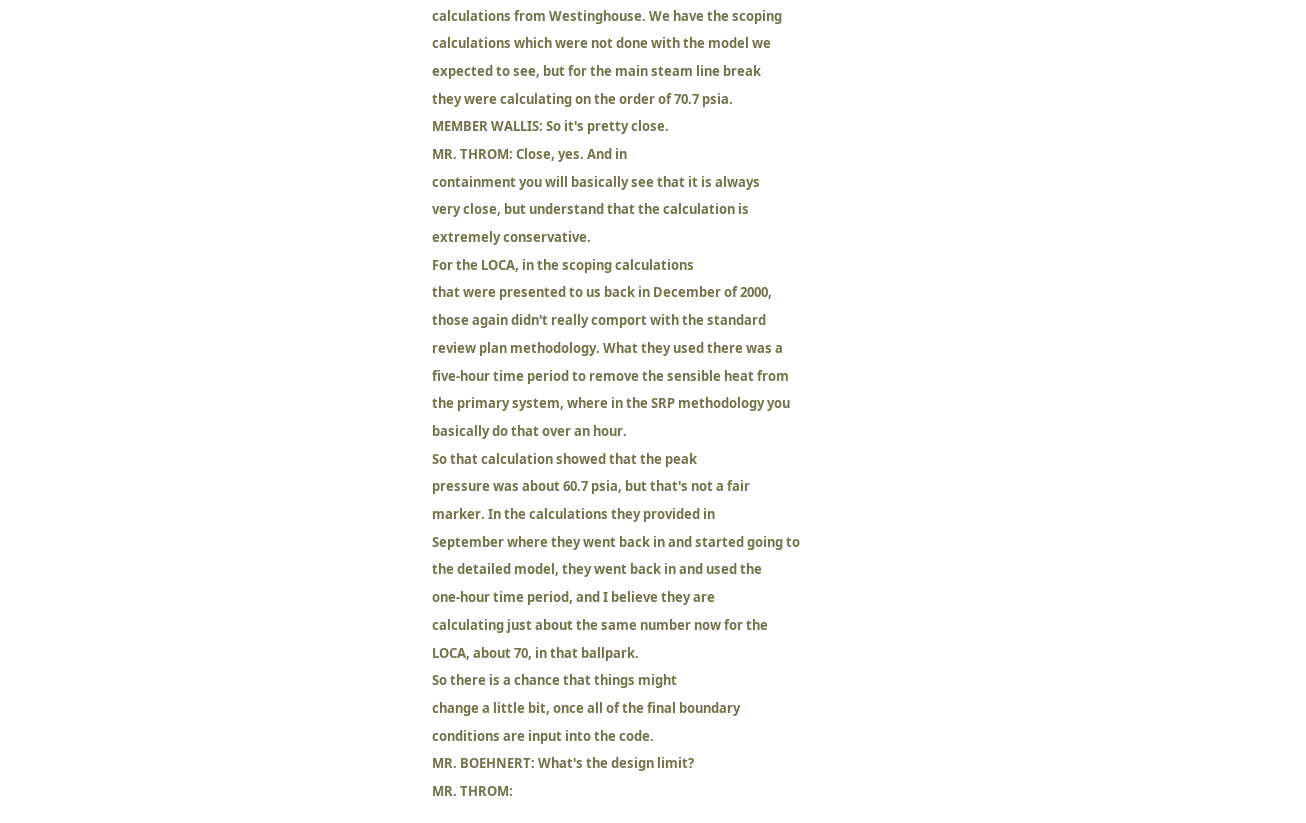calculations from Westinghouse. We have the scoping
calculations which were not done with the model we
expected to see, but for the main steam line break
they were calculating on the order of 70.7 psia.
MEMBER WALLIS: So it's pretty close.
MR. THROM: Close, yes. And in
containment you will basically see that it is always
very close, but understand that the calculation is
extremely conservative.
For the LOCA, in the scoping calculations
that were presented to us back in December of 2000,
those again didn't really comport with the standard
review plan methodology. What they used there was a
five-hour time period to remove the sensible heat from
the primary system, where in the SRP methodology you
basically do that over an hour.
So that calculation showed that the peak
pressure was about 60.7 psia, but that's not a fair
marker. In the calculations they provided in
September where they went back in and started going to
the detailed model, they went back in and used the
one-hour time period, and I believe they are
calculating just about the same number now for the
LOCA, about 70, in that ballpark.
So there is a chance that things might
change a little bit, once all of the final boundary
conditions are input into the code.
MR. BOEHNERT: What's the design limit?
MR. THROM: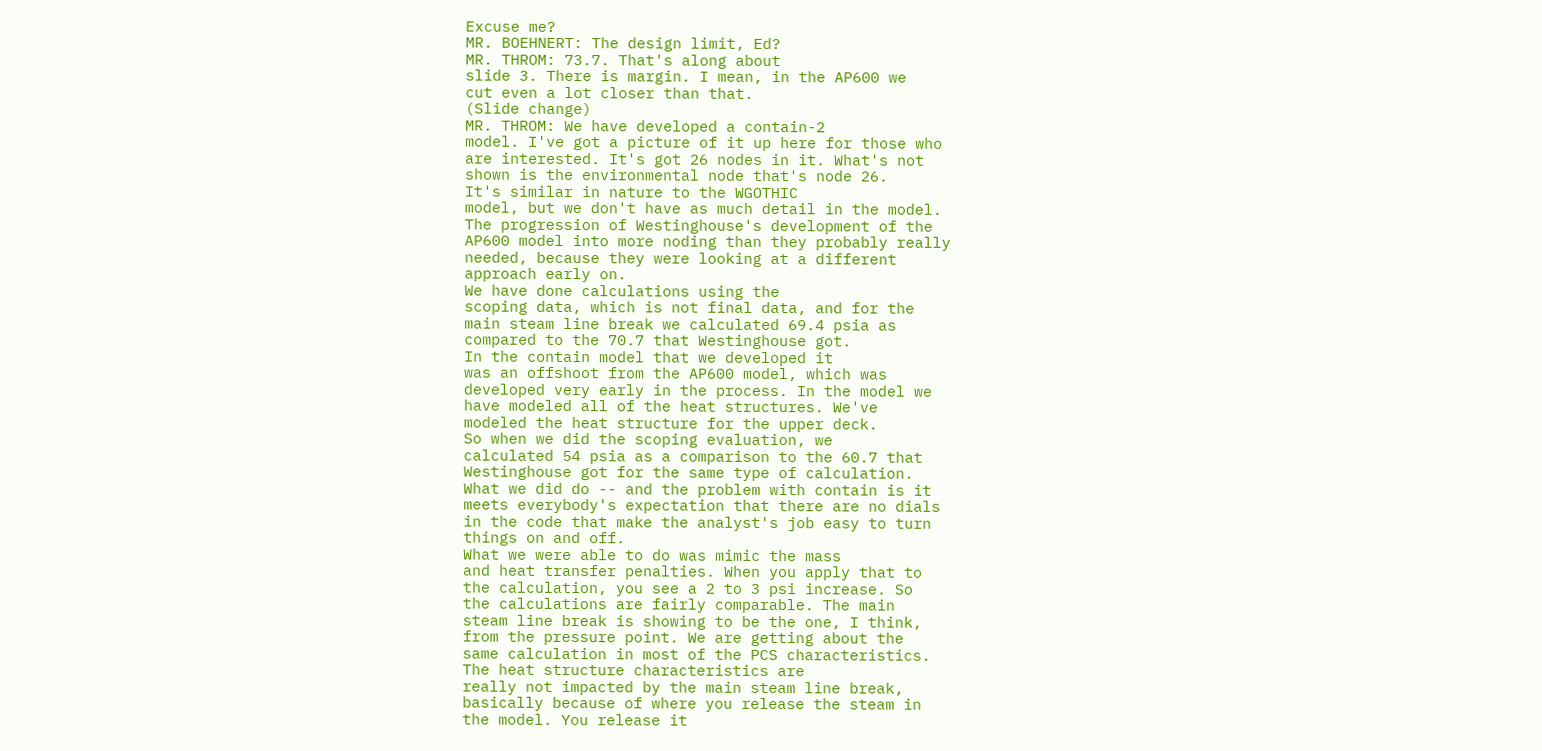Excuse me?
MR. BOEHNERT: The design limit, Ed?
MR. THROM: 73.7. That's along about
slide 3. There is margin. I mean, in the AP600 we
cut even a lot closer than that.
(Slide change)
MR. THROM: We have developed a contain-2
model. I've got a picture of it up here for those who
are interested. It's got 26 nodes in it. What's not
shown is the environmental node that's node 26.
It's similar in nature to the WGOTHIC
model, but we don't have as much detail in the model.
The progression of Westinghouse's development of the
AP600 model into more noding than they probably really
needed, because they were looking at a different
approach early on.
We have done calculations using the
scoping data, which is not final data, and for the
main steam line break we calculated 69.4 psia as
compared to the 70.7 that Westinghouse got.
In the contain model that we developed it
was an offshoot from the AP600 model, which was
developed very early in the process. In the model we
have modeled all of the heat structures. We've
modeled the heat structure for the upper deck.
So when we did the scoping evaluation, we
calculated 54 psia as a comparison to the 60.7 that
Westinghouse got for the same type of calculation.
What we did do -- and the problem with contain is it
meets everybody's expectation that there are no dials
in the code that make the analyst's job easy to turn
things on and off.
What we were able to do was mimic the mass
and heat transfer penalties. When you apply that to
the calculation, you see a 2 to 3 psi increase. So
the calculations are fairly comparable. The main
steam line break is showing to be the one, I think,
from the pressure point. We are getting about the
same calculation in most of the PCS characteristics.
The heat structure characteristics are
really not impacted by the main steam line break,
basically because of where you release the steam in
the model. You release it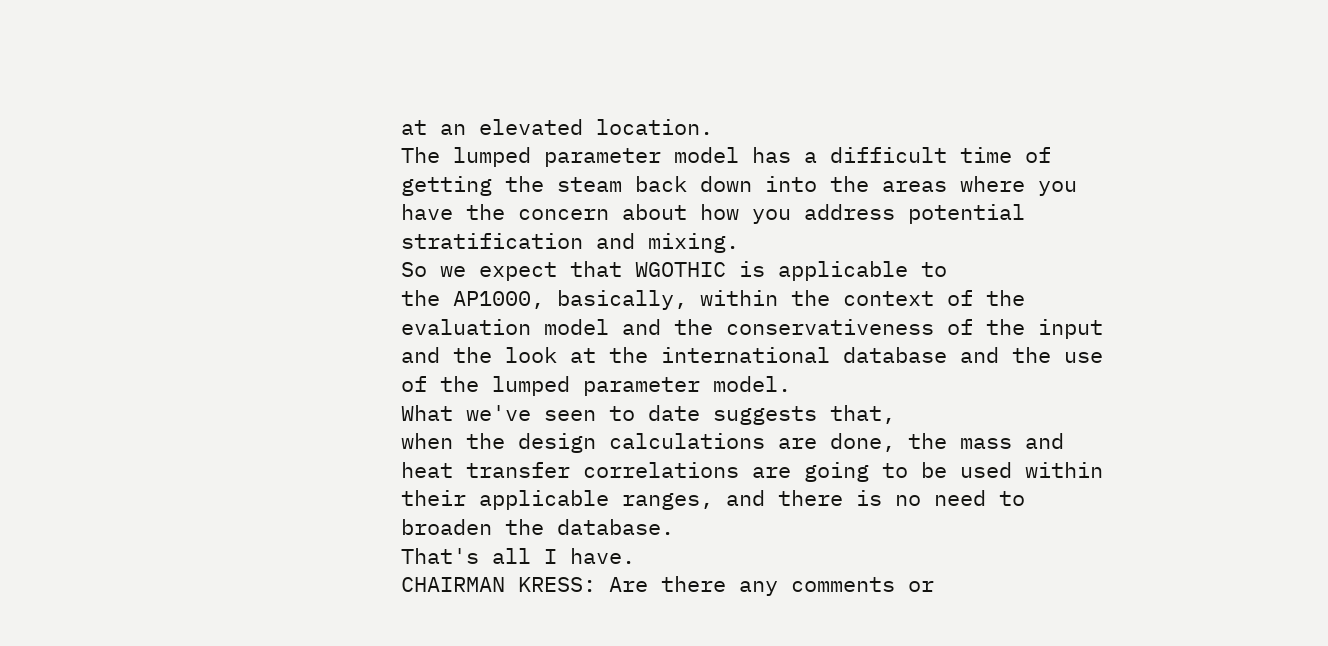at an elevated location.
The lumped parameter model has a difficult time of
getting the steam back down into the areas where you
have the concern about how you address potential
stratification and mixing.
So we expect that WGOTHIC is applicable to
the AP1000, basically, within the context of the
evaluation model and the conservativeness of the input
and the look at the international database and the use
of the lumped parameter model.
What we've seen to date suggests that,
when the design calculations are done, the mass and
heat transfer correlations are going to be used within
their applicable ranges, and there is no need to
broaden the database.
That's all I have.
CHAIRMAN KRESS: Are there any comments or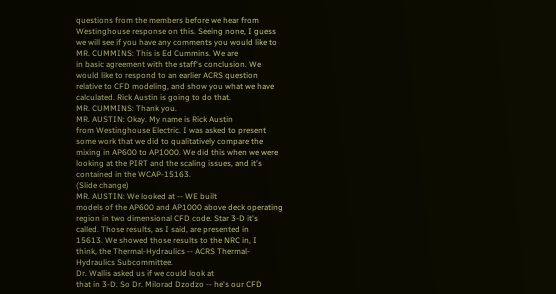questions from the members before we hear from
Westinghouse response on this. Seeing none, I guess
we will see if you have any comments you would like to
MR. CUMMINS: This is Ed Cummins. We are
in basic agreement with the staff's conclusion. We
would like to respond to an earlier ACRS question
relative to CFD modeling, and show you what we have
calculated. Rick Austin is going to do that.
MR. CUMMINS: Thank you.
MR. AUSTIN: Okay. My name is Rick Austin
from Westinghouse Electric. I was asked to present
some work that we did to qualitatively compare the
mixing in AP600 to AP1000. We did this when we were
looking at the PIRT and the scaling issues, and it's
contained in the WCAP-15163.
(Slide change)
MR. AUSTIN: We looked at -- WE built
models of the AP600 and AP1000 above deck operating
region in two dimensional CFD code. Star 3-D it's
called. Those results, as I said, are presented in
15613. We showed those results to the NRC in, I
think, the Thermal-Hydraulics -- ACRS Thermal-
Hydraulics Subcommittee.
Dr. Wallis asked us if we could look at
that in 3-D. So Dr. Milorad Dzodzo -- he's our CFD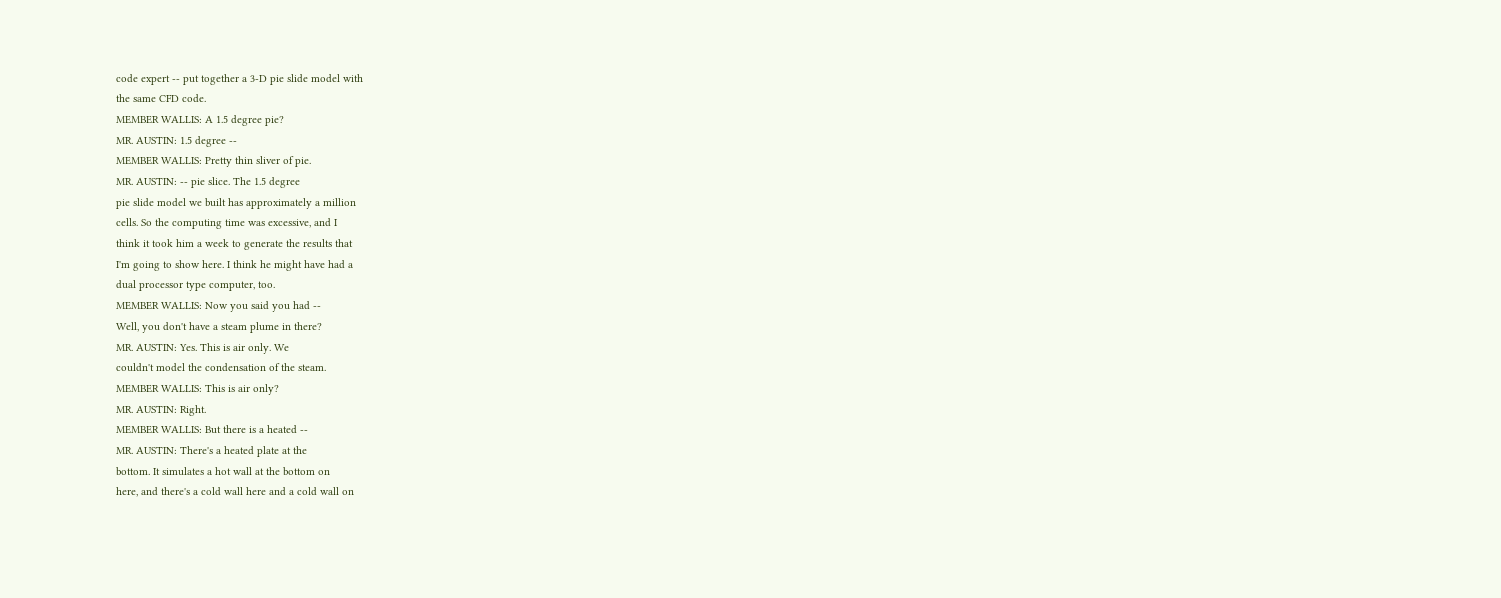code expert -- put together a 3-D pie slide model with
the same CFD code.
MEMBER WALLIS: A 1.5 degree pie?
MR. AUSTIN: 1.5 degree --
MEMBER WALLIS: Pretty thin sliver of pie.
MR. AUSTIN: -- pie slice. The 1.5 degree
pie slide model we built has approximately a million
cells. So the computing time was excessive, and I
think it took him a week to generate the results that
I'm going to show here. I think he might have had a
dual processor type computer, too.
MEMBER WALLIS: Now you said you had --
Well, you don't have a steam plume in there?
MR. AUSTIN: Yes. This is air only. We
couldn't model the condensation of the steam.
MEMBER WALLIS: This is air only?
MR. AUSTIN: Right.
MEMBER WALLIS: But there is a heated --
MR. AUSTIN: There's a heated plate at the
bottom. It simulates a hot wall at the bottom on
here, and there's a cold wall here and a cold wall on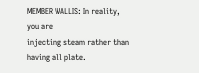MEMBER WALLIS: In reality, you are
injecting steam rather than having all plate.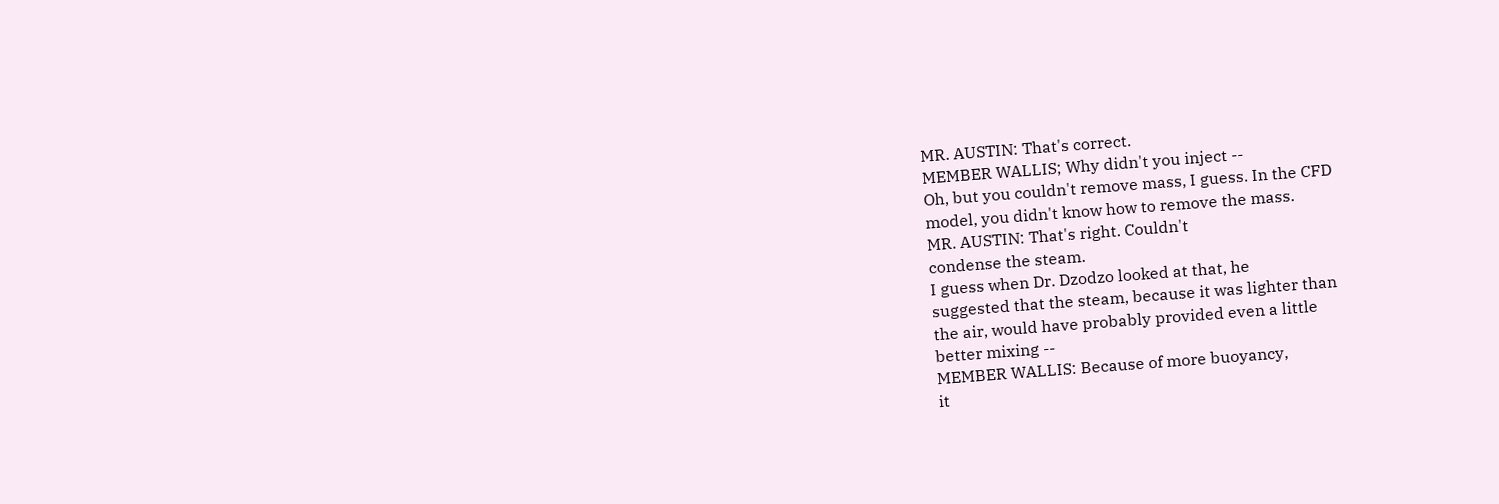MR. AUSTIN: That's correct.
MEMBER WALLIS; Why didn't you inject --
Oh, but you couldn't remove mass, I guess. In the CFD
model, you didn't know how to remove the mass.
MR. AUSTIN: That's right. Couldn't
condense the steam.
I guess when Dr. Dzodzo looked at that, he
suggested that the steam, because it was lighter than
the air, would have probably provided even a little
better mixing --
MEMBER WALLIS: Because of more buoyancy,
it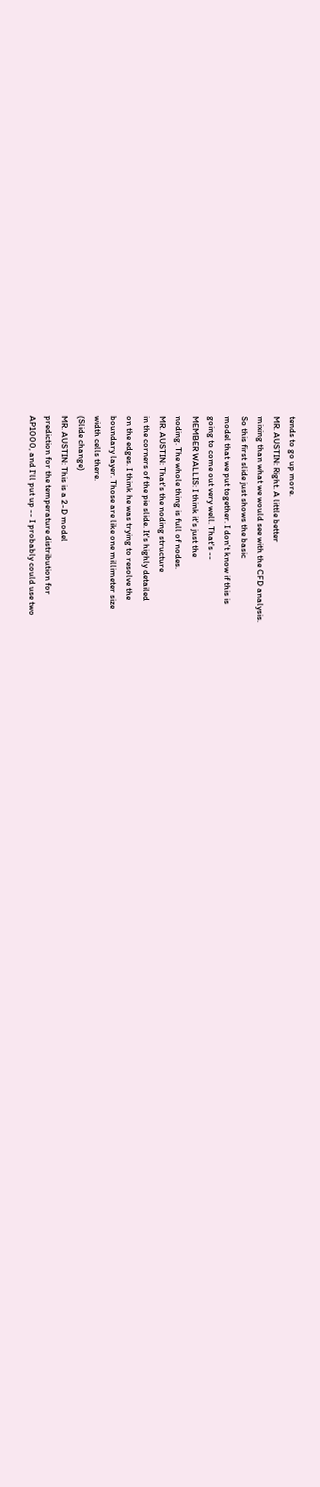tends to go up more.
MR. AUSTIN: Right. A little better
mixing than what we would see with the CFD analysis.
So this first slide just shows the basic
model that we put together. I don't know if this is
going to come out very well. That's --
MEMBER WALLIS: I think it's just the
noding. The whole thing is full of nodes.
MR. AUSTIN: That's the noding structure
in the corners of the pie slide. It's highly detailed
on the edges. I think he was trying to resolve the
boundary layer. Those are like one millimeter size
width cells there.
(Slide change)
MR. AUSTIN: This is a 2-D model
prediction for the temperature distribution for
AP1000, and I'll put up -- I probably could use two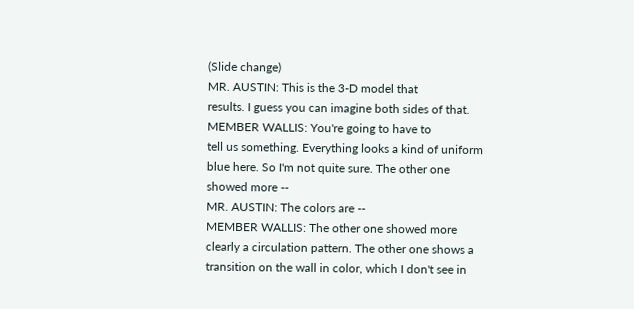(Slide change)
MR. AUSTIN: This is the 3-D model that
results. I guess you can imagine both sides of that.
MEMBER WALLIS: You're going to have to
tell us something. Everything looks a kind of uniform
blue here. So I'm not quite sure. The other one
showed more --
MR. AUSTIN: The colors are --
MEMBER WALLIS: The other one showed more
clearly a circulation pattern. The other one shows a
transition on the wall in color, which I don't see in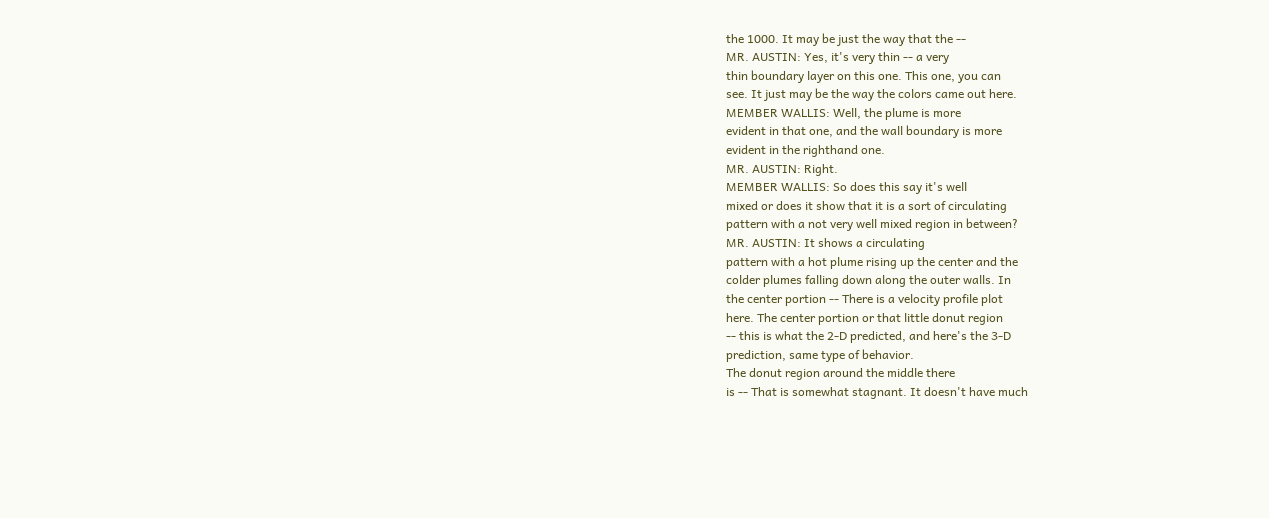the 1000. It may be just the way that the --
MR. AUSTIN: Yes, it's very thin -- a very
thin boundary layer on this one. This one, you can
see. It just may be the way the colors came out here.
MEMBER WALLIS: Well, the plume is more
evident in that one, and the wall boundary is more
evident in the righthand one.
MR. AUSTIN: Right.
MEMBER WALLIS: So does this say it's well
mixed or does it show that it is a sort of circulating
pattern with a not very well mixed region in between?
MR. AUSTIN: It shows a circulating
pattern with a hot plume rising up the center and the
colder plumes falling down along the outer walls. In
the center portion -- There is a velocity profile plot
here. The center portion or that little donut region
-- this is what the 2-D predicted, and here's the 3-D
prediction, same type of behavior.
The donut region around the middle there
is -- That is somewhat stagnant. It doesn't have much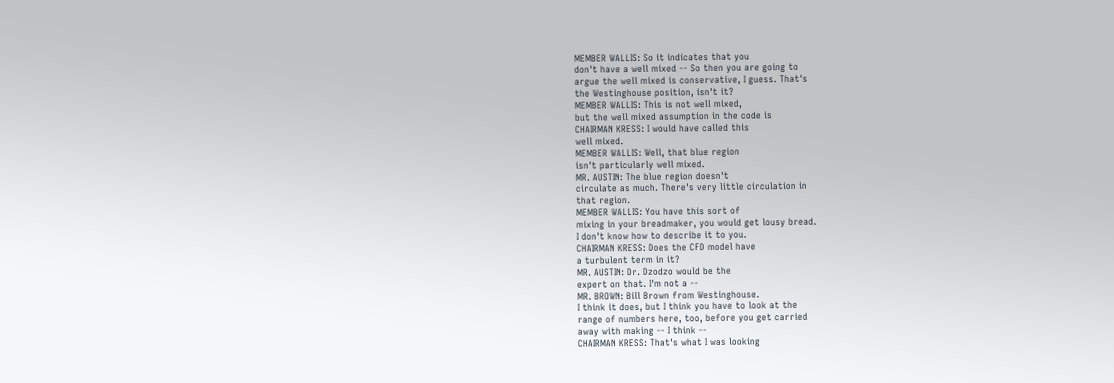MEMBER WALLIS: So it indicates that you
don't have a well mixed -- So then you are going to
argue the well mixed is conservative, I guess. That's
the Westinghouse position, isn't it?
MEMBER WALLIS: This is not well mixed,
but the well mixed assumption in the code is
CHAIRMAN KRESS: I would have called this
well mixed.
MEMBER WALLIS: Well, that blue region
isn't particularly well mixed.
MR. AUSTIN: The blue region doesn't
circulate as much. There's very little circulation in
that region.
MEMBER WALLIS: You have this sort of
mixing in your breadmaker, you would get lousy bread.
I don't know how to describe it to you.
CHAIRMAN KRESS: Does the CFD model have
a turbulent term in it?
MR. AUSTIN: Dr. Dzodzo would be the
expert on that. I'm not a --
MR. BROWN: Bill Brown from Westinghouse.
I think it does, but I think you have to look at the
range of numbers here, too, before you get carried
away with making -- I think --
CHAIRMAN KRESS: That's what I was looking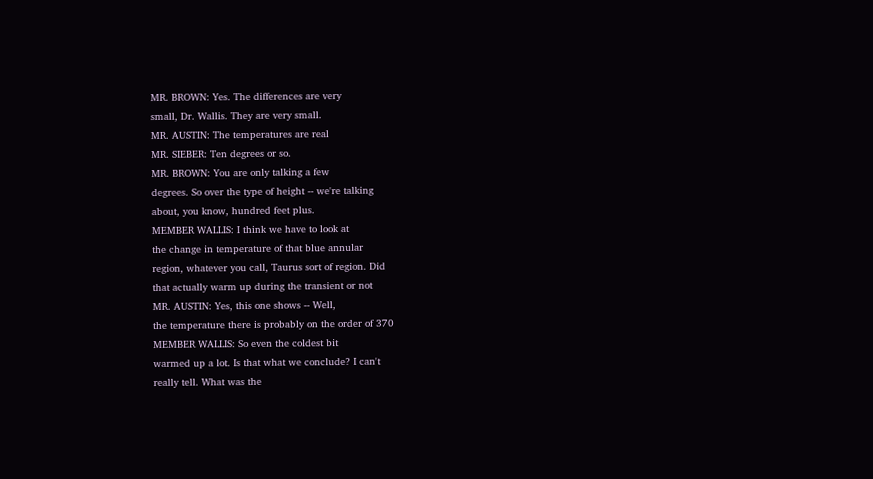MR. BROWN: Yes. The differences are very
small, Dr. Wallis. They are very small.
MR. AUSTIN: The temperatures are real
MR. SIEBER: Ten degrees or so.
MR. BROWN: You are only talking a few
degrees. So over the type of height -- we're talking
about, you know, hundred feet plus.
MEMBER WALLIS: I think we have to look at
the change in temperature of that blue annular
region, whatever you call, Taurus sort of region. Did
that actually warm up during the transient or not
MR. AUSTIN: Yes, this one shows -- Well,
the temperature there is probably on the order of 370
MEMBER WALLIS: So even the coldest bit
warmed up a lot. Is that what we conclude? I can't
really tell. What was the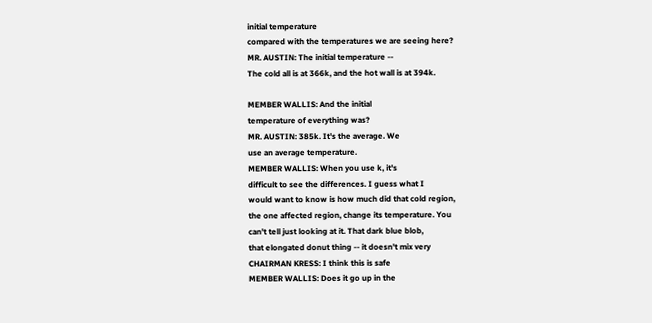initial temperature
compared with the temperatures we are seeing here?
MR. AUSTIN: The initial temperature --
The cold all is at 366k, and the hot wall is at 394k.

MEMBER WALLIS: And the initial
temperature of everything was?
MR. AUSTIN: 385k. It's the average. We
use an average temperature.
MEMBER WALLIS: When you use k, it's
difficult to see the differences. I guess what I
would want to know is how much did that cold region,
the one affected region, change its temperature. You
can't tell just looking at it. That dark blue blob,
that elongated donut thing -- it doesn't mix very
CHAIRMAN KRESS: I think this is safe
MEMBER WALLIS: Does it go up in the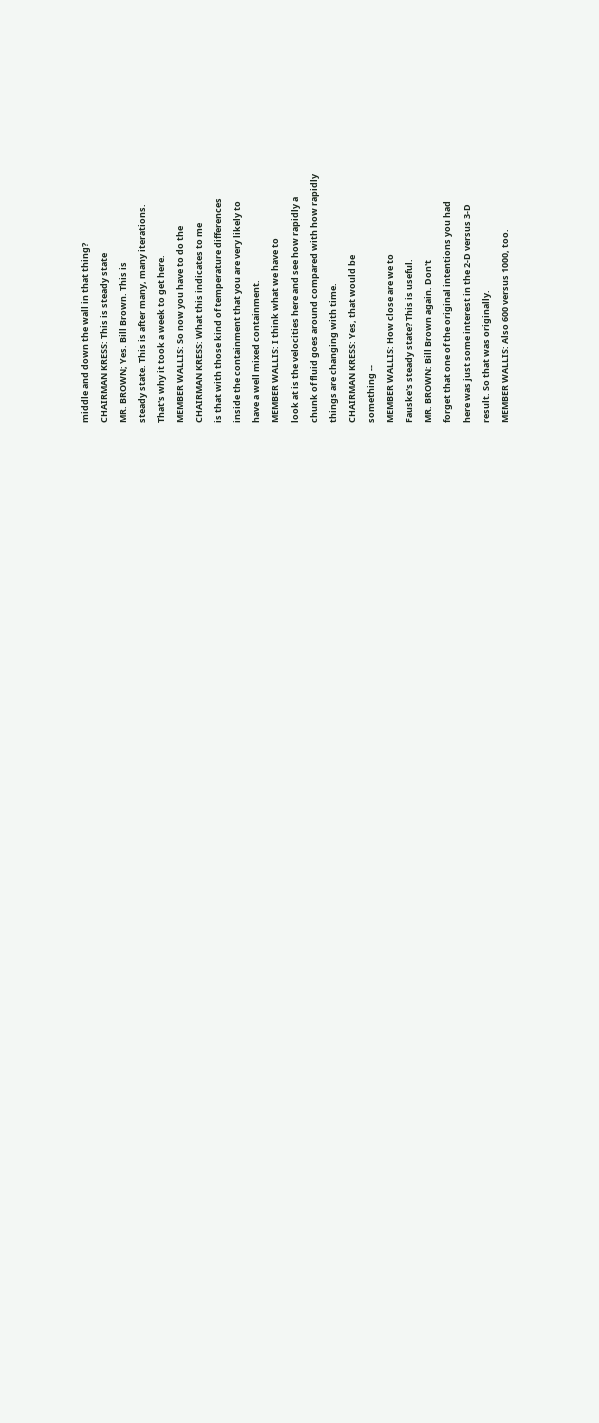middle and down the wall in that thing?
CHAIRMAN KRESS: This is steady state
MR. BROWN; Yes. Bill Brown. This is
steady state. This is after many, many iterations.
That's why it took a week to get here.
MEMBER WALLIS: So now you have to do the
CHAIRMAN KRESS: What this indicates to me
is that with those kind of temperature differences
inside the containment that you are very likely to
have a well mixed containment.
MEMBER WALLIS: I think what we have to
look at is the velocities here and see how rapidly a
chunk of fluid goes around compared with how rapidly
things are changing with time.
CHAIRMAN KRESS: Yes, that would be
something --
MEMBER WALLIS: How close are we to
Fauske's steady state? This is useful.
MR. BROWN: Bill Brown again. Don't
forget that one of the original intentions you had
here was just some interest in the 2-D versus 3-D
result. So that was originally.
MEMBER WALLIS: Also 600 versus 1000, too.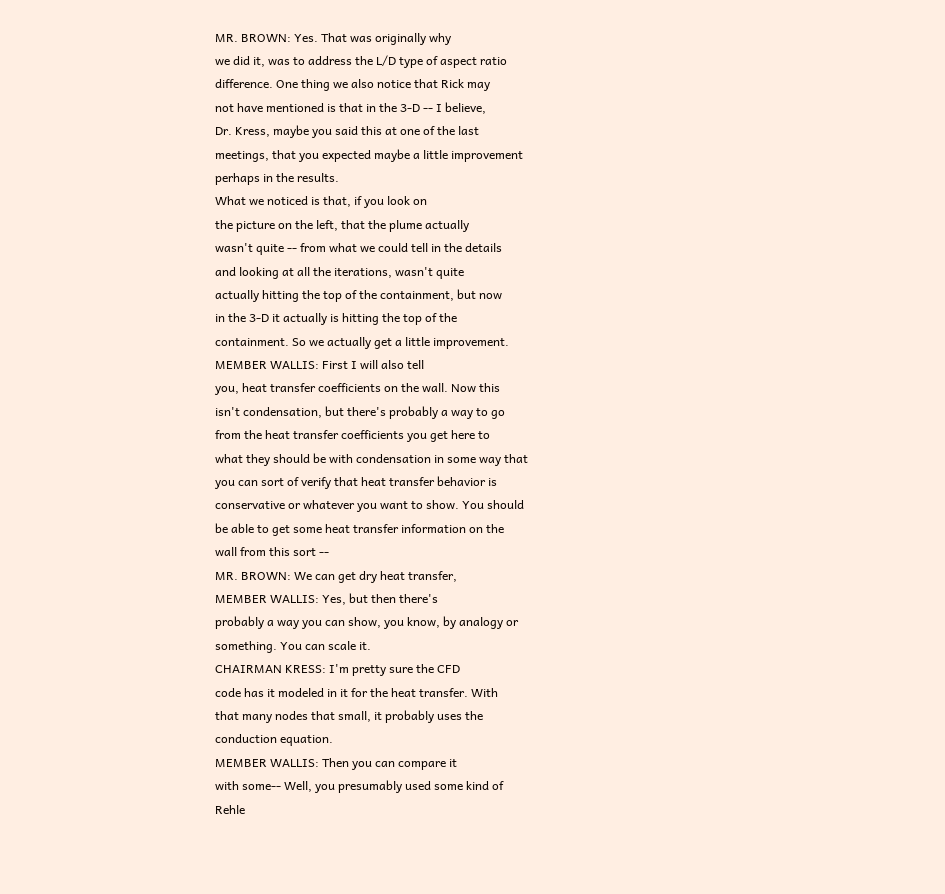MR. BROWN: Yes. That was originally why
we did it, was to address the L/D type of aspect ratio
difference. One thing we also notice that Rick may
not have mentioned is that in the 3-D -- I believe,
Dr. Kress, maybe you said this at one of the last
meetings, that you expected maybe a little improvement
perhaps in the results.
What we noticed is that, if you look on
the picture on the left, that the plume actually
wasn't quite -- from what we could tell in the details
and looking at all the iterations, wasn't quite
actually hitting the top of the containment, but now
in the 3-D it actually is hitting the top of the
containment. So we actually get a little improvement.
MEMBER WALLIS: First I will also tell
you, heat transfer coefficients on the wall. Now this
isn't condensation, but there's probably a way to go
from the heat transfer coefficients you get here to
what they should be with condensation in some way that
you can sort of verify that heat transfer behavior is
conservative or whatever you want to show. You should
be able to get some heat transfer information on the
wall from this sort --
MR. BROWN: We can get dry heat transfer,
MEMBER WALLIS: Yes, but then there's
probably a way you can show, you know, by analogy or
something. You can scale it.
CHAIRMAN KRESS: I'm pretty sure the CFD
code has it modeled in it for the heat transfer. With
that many nodes that small, it probably uses the
conduction equation.
MEMBER WALLIS: Then you can compare it
with some-- Well, you presumably used some kind of
Rehle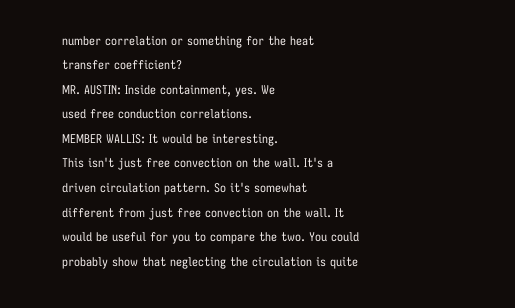number correlation or something for the heat
transfer coefficient?
MR. AUSTIN: Inside containment, yes. We
used free conduction correlations.
MEMBER WALLIS: It would be interesting.
This isn't just free convection on the wall. It's a
driven circulation pattern. So it's somewhat
different from just free convection on the wall. It
would be useful for you to compare the two. You could
probably show that neglecting the circulation is quite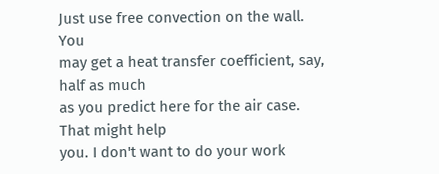Just use free convection on the wall. You
may get a heat transfer coefficient, say, half as much
as you predict here for the air case. That might help
you. I don't want to do your work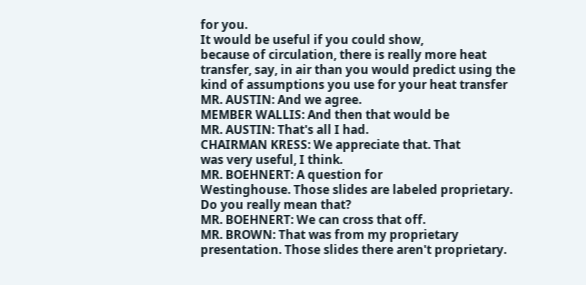for you.
It would be useful if you could show,
because of circulation, there is really more heat
transfer, say, in air than you would predict using the
kind of assumptions you use for your heat transfer
MR. AUSTIN: And we agree.
MEMBER WALLIS: And then that would be
MR. AUSTIN: That's all I had.
CHAIRMAN KRESS: We appreciate that. That
was very useful, I think.
MR. BOEHNERT: A question for
Westinghouse. Those slides are labeled proprietary.
Do you really mean that?
MR. BOEHNERT: We can cross that off.
MR. BROWN: That was from my proprietary
presentation. Those slides there aren't proprietary.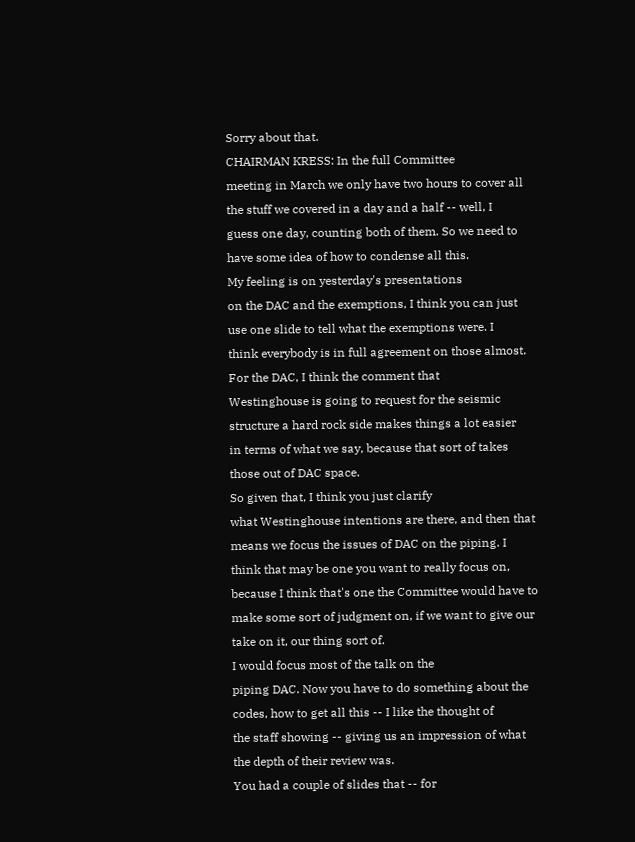Sorry about that.
CHAIRMAN KRESS: In the full Committee
meeting in March we only have two hours to cover all
the stuff we covered in a day and a half -- well, I
guess one day, counting both of them. So we need to
have some idea of how to condense all this.
My feeling is on yesterday's presentations
on the DAC and the exemptions, I think you can just
use one slide to tell what the exemptions were. I
think everybody is in full agreement on those almost.
For the DAC, I think the comment that
Westinghouse is going to request for the seismic
structure a hard rock side makes things a lot easier
in terms of what we say, because that sort of takes
those out of DAC space.
So given that, I think you just clarify
what Westinghouse intentions are there, and then that
means we focus the issues of DAC on the piping. I
think that may be one you want to really focus on,
because I think that's one the Committee would have to
make some sort of judgment on, if we want to give our
take on it, our thing sort of.
I would focus most of the talk on the
piping DAC. Now you have to do something about the
codes, how to get all this -- I like the thought of
the staff showing -- giving us an impression of what
the depth of their review was.
You had a couple of slides that -- for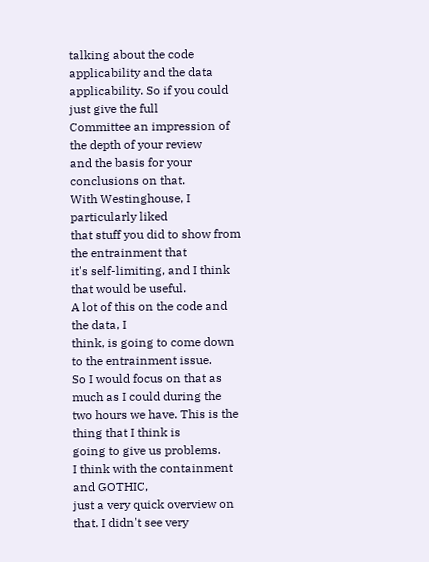talking about the code applicability and the data
applicability. So if you could just give the full
Committee an impression of the depth of your review
and the basis for your conclusions on that.
With Westinghouse, I particularly liked
that stuff you did to show from the entrainment that
it's self-limiting, and I think that would be useful.
A lot of this on the code and the data, I
think, is going to come down to the entrainment issue.
So I would focus on that as much as I could during the
two hours we have. This is the thing that I think is
going to give us problems.
I think with the containment and GOTHIC,
just a very quick overview on that. I didn't see very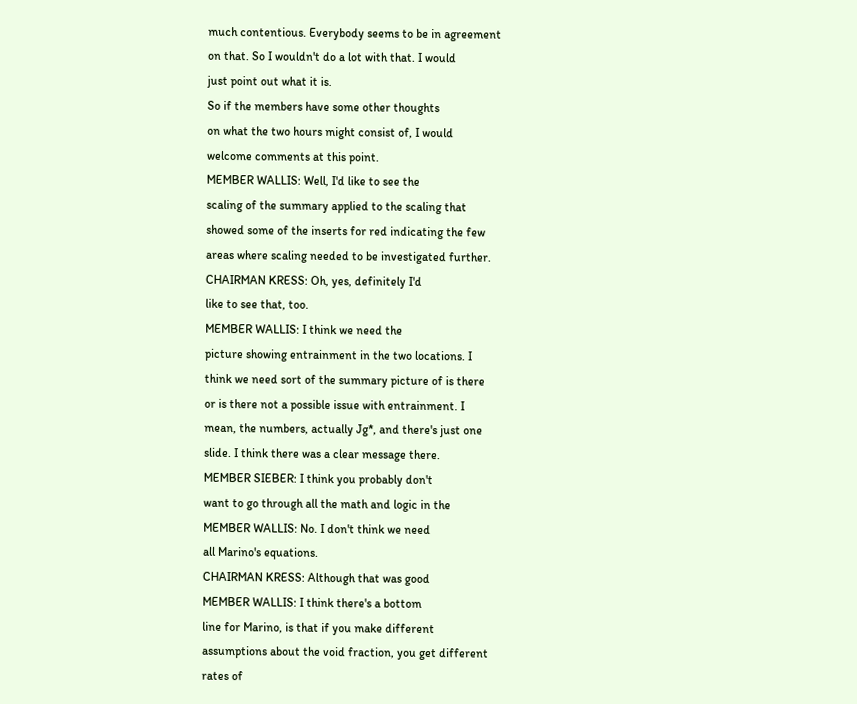much contentious. Everybody seems to be in agreement
on that. So I wouldn't do a lot with that. I would
just point out what it is.
So if the members have some other thoughts
on what the two hours might consist of, I would
welcome comments at this point.
MEMBER WALLIS: Well, I'd like to see the
scaling of the summary applied to the scaling that
showed some of the inserts for red indicating the few
areas where scaling needed to be investigated further.
CHAIRMAN KRESS: Oh, yes, definitely I'd
like to see that, too.
MEMBER WALLIS: I think we need the
picture showing entrainment in the two locations. I
think we need sort of the summary picture of is there
or is there not a possible issue with entrainment. I
mean, the numbers, actually Jg*, and there's just one
slide. I think there was a clear message there.
MEMBER SIEBER: I think you probably don't
want to go through all the math and logic in the
MEMBER WALLIS: No. I don't think we need
all Marino's equations.
CHAIRMAN KRESS: Although that was good
MEMBER WALLIS: I think there's a bottom
line for Marino, is that if you make different
assumptions about the void fraction, you get different
rates of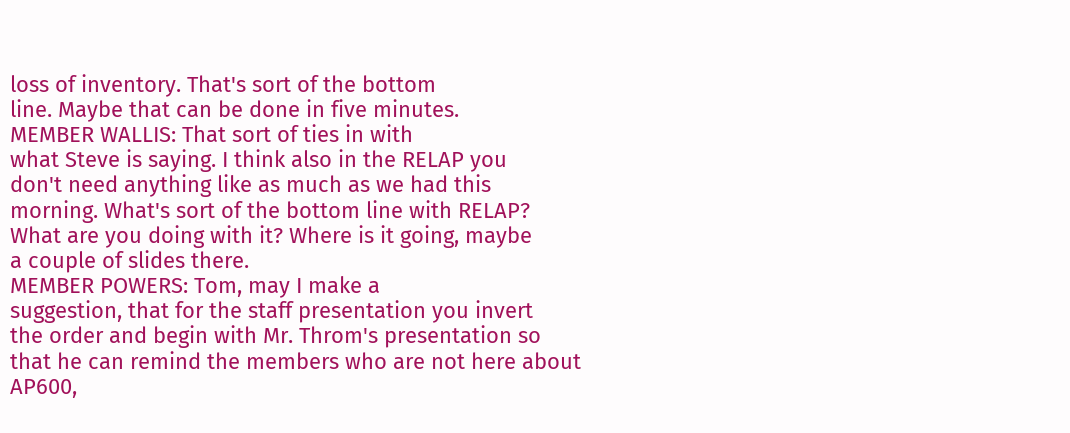loss of inventory. That's sort of the bottom
line. Maybe that can be done in five minutes.
MEMBER WALLIS: That sort of ties in with
what Steve is saying. I think also in the RELAP you
don't need anything like as much as we had this
morning. What's sort of the bottom line with RELAP?
What are you doing with it? Where is it going, maybe
a couple of slides there.
MEMBER POWERS: Tom, may I make a
suggestion, that for the staff presentation you invert
the order and begin with Mr. Throm's presentation so
that he can remind the members who are not here about
AP600,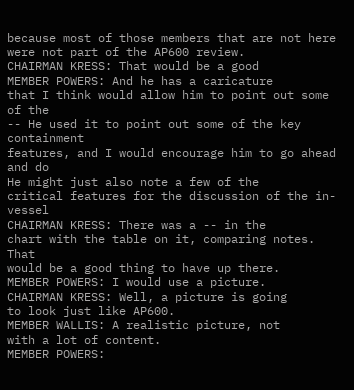because most of those members that are not here
were not part of the AP600 review.
CHAIRMAN KRESS: That would be a good
MEMBER POWERS: And he has a caricature
that I think would allow him to point out some of the
-- He used it to point out some of the key containment
features, and I would encourage him to go ahead and do
He might just also note a few of the
critical features for the discussion of the in-vessel
CHAIRMAN KRESS: There was a -- in the
chart with the table on it, comparing notes. That
would be a good thing to have up there.
MEMBER POWERS: I would use a picture.
CHAIRMAN KRESS: Well, a picture is going
to look just like AP600.
MEMBER WALLIS: A realistic picture, not
with a lot of content.
MEMBER POWERS: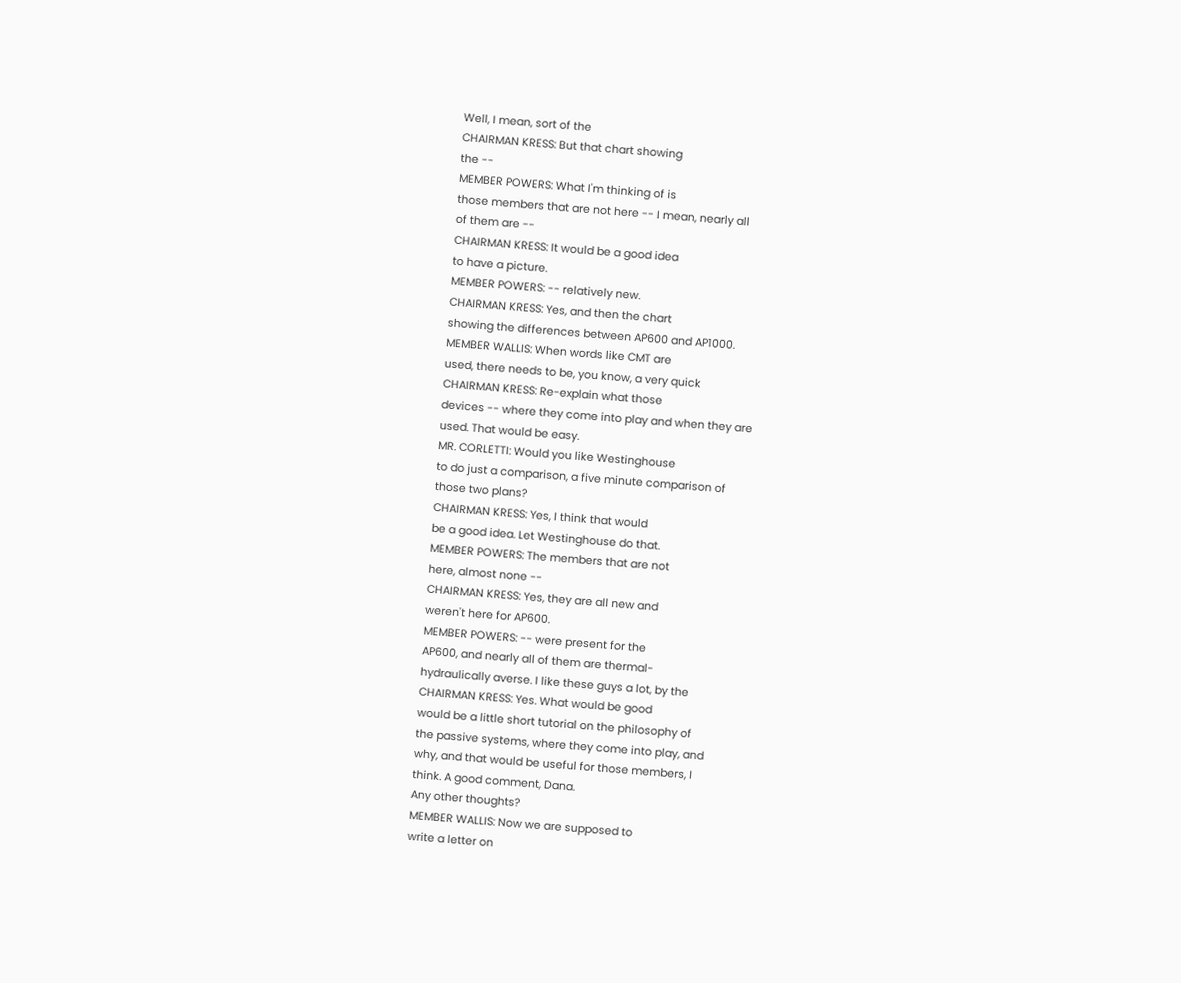Well, I mean, sort of the
CHAIRMAN KRESS: But that chart showing
the --
MEMBER POWERS: What I'm thinking of is
those members that are not here -- I mean, nearly all
of them are --
CHAIRMAN KRESS: It would be a good idea
to have a picture.
MEMBER POWERS: -- relatively new.
CHAIRMAN KRESS: Yes, and then the chart
showing the differences between AP600 and AP1000.
MEMBER WALLIS: When words like CMT are
used, there needs to be, you know, a very quick
CHAIRMAN KRESS: Re-explain what those
devices -- where they come into play and when they are
used. That would be easy.
MR. CORLETTI: Would you like Westinghouse
to do just a comparison, a five minute comparison of
those two plans?
CHAIRMAN KRESS: Yes, I think that would
be a good idea. Let Westinghouse do that.
MEMBER POWERS: The members that are not
here, almost none --
CHAIRMAN KRESS: Yes, they are all new and
weren't here for AP600.
MEMBER POWERS: -- were present for the
AP600, and nearly all of them are thermal-
hydraulically averse. I like these guys a lot, by the
CHAIRMAN KRESS: Yes. What would be good
would be a little short tutorial on the philosophy of
the passive systems, where they come into play, and
why, and that would be useful for those members, I
think. A good comment, Dana.
Any other thoughts?
MEMBER WALLIS: Now we are supposed to
write a letter on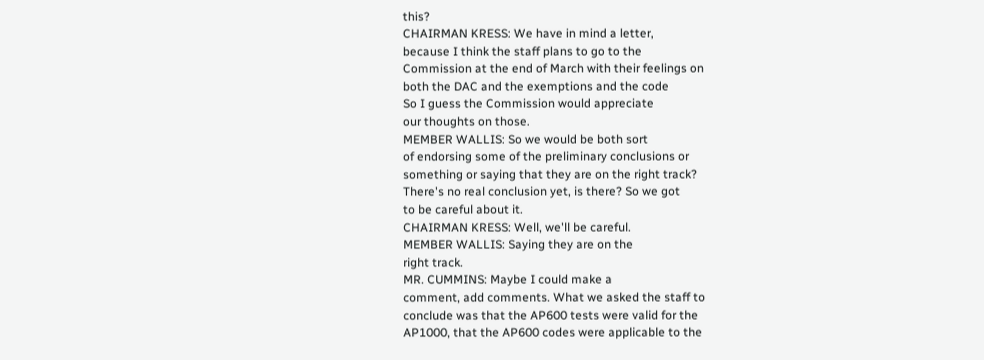this?
CHAIRMAN KRESS: We have in mind a letter,
because I think the staff plans to go to the
Commission at the end of March with their feelings on
both the DAC and the exemptions and the code
So I guess the Commission would appreciate
our thoughts on those.
MEMBER WALLIS: So we would be both sort
of endorsing some of the preliminary conclusions or
something or saying that they are on the right track?
There's no real conclusion yet, is there? So we got
to be careful about it.
CHAIRMAN KRESS: Well, we'll be careful.
MEMBER WALLIS: Saying they are on the
right track.
MR. CUMMINS: Maybe I could make a
comment, add comments. What we asked the staff to
conclude was that the AP600 tests were valid for the
AP1000, that the AP600 codes were applicable to the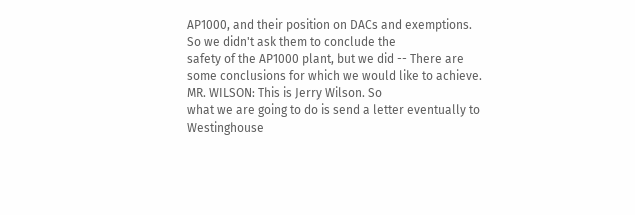AP1000, and their position on DACs and exemptions.
So we didn't ask them to conclude the
safety of the AP1000 plant, but we did -- There are
some conclusions for which we would like to achieve.
MR. WILSON: This is Jerry Wilson. So
what we are going to do is send a letter eventually to
Westinghouse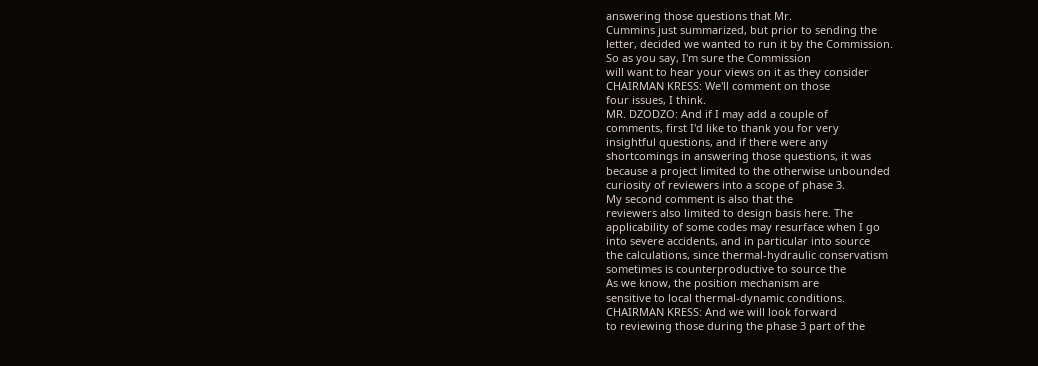answering those questions that Mr.
Cummins just summarized, but prior to sending the
letter, decided we wanted to run it by the Commission.
So as you say, I'm sure the Commission
will want to hear your views on it as they consider
CHAIRMAN KRESS: We'll comment on those
four issues, I think.
MR. DZODZO: And if I may add a couple of
comments, first I'd like to thank you for very
insightful questions, and if there were any
shortcomings in answering those questions, it was
because a project limited to the otherwise unbounded
curiosity of reviewers into a scope of phase 3.
My second comment is also that the
reviewers also limited to design basis here. The
applicability of some codes may resurface when I go
into severe accidents, and in particular into source
the calculations, since thermal-hydraulic conservatism
sometimes is counterproductive to source the
As we know, the position mechanism are
sensitive to local thermal-dynamic conditions.
CHAIRMAN KRESS: And we will look forward
to reviewing those during the phase 3 part of the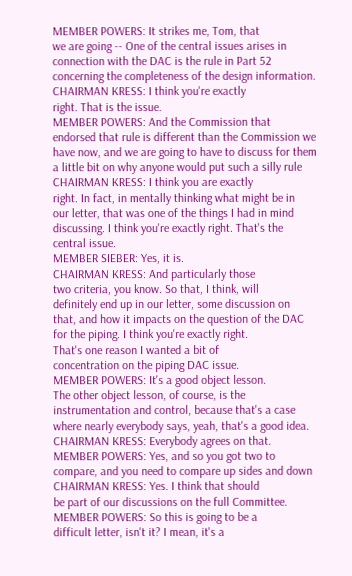MEMBER POWERS: It strikes me, Tom, that
we are going -- One of the central issues arises in
connection with the DAC is the rule in Part 52
concerning the completeness of the design information.
CHAIRMAN KRESS: I think you're exactly
right. That is the issue.
MEMBER POWERS: And the Commission that
endorsed that rule is different than the Commission we
have now, and we are going to have to discuss for them
a little bit on why anyone would put such a silly rule
CHAIRMAN KRESS: I think you are exactly
right. In fact, in mentally thinking what might be in
our letter, that was one of the things I had in mind
discussing. I think you're exactly right. That's the
central issue.
MEMBER SIEBER: Yes, it is.
CHAIRMAN KRESS: And particularly those
two criteria, you know. So that, I think, will
definitely end up in our letter, some discussion on
that, and how it impacts on the question of the DAC
for the piping. I think you're exactly right.
That's one reason I wanted a bit of
concentration on the piping DAC issue.
MEMBER POWERS: It's a good object lesson.
The other object lesson, of course, is the
instrumentation and control, because that's a case
where nearly everybody says, yeah, that's a good idea.
CHAIRMAN KRESS: Everybody agrees on that.
MEMBER POWERS: Yes, and so you got two to
compare, and you need to compare up sides and down
CHAIRMAN KRESS: Yes. I think that should
be part of our discussions on the full Committee.
MEMBER POWERS: So this is going to be a
difficult letter, isn't it? I mean, it's a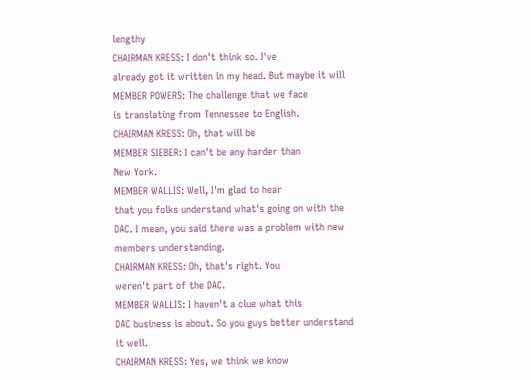lengthy
CHAIRMAN KRESS: I don't think so. I've
already got it written in my head. But maybe it will
MEMBER POWERS: The challenge that we face
is translating from Tennessee to English.
CHAIRMAN KRESS: Oh, that will be
MEMBER SIEBER: I can't be any harder than
New York.
MEMBER WALLIS: Well, I'm glad to hear
that you folks understand what's going on with the
DAC. I mean, you said there was a problem with new
members understanding.
CHAIRMAN KRESS: Oh, that's right. You
weren't part of the DAC.
MEMBER WALLIS: I haven't a clue what this
DAC business is about. So you guys better understand
it well.
CHAIRMAN KRESS: Yes, we think we know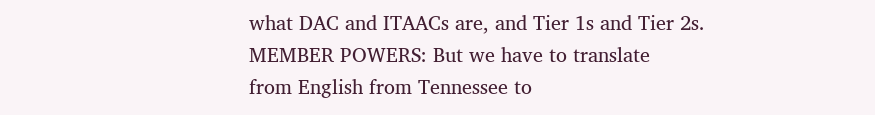what DAC and ITAACs are, and Tier 1s and Tier 2s.
MEMBER POWERS: But we have to translate
from English from Tennessee to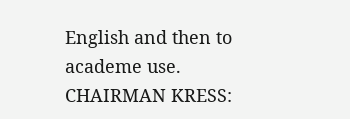English and then to
academe use.
CHAIRMAN KRESS: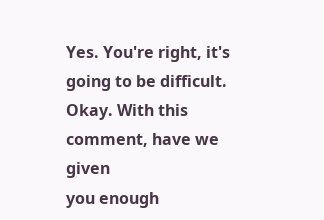Yes. You're right, it's
going to be difficult.
Okay. With this comment, have we given
you enough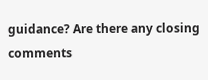guidance? Are there any closing comments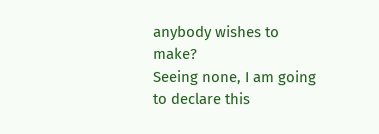anybody wishes to make?
Seeing none, I am going to declare this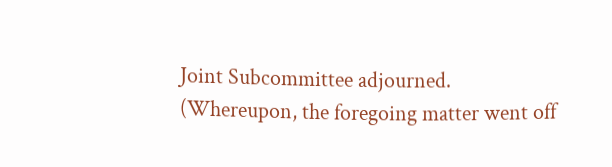Joint Subcommittee adjourned.
(Whereupon, the foregoing matter went off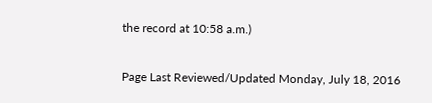the record at 10:58 a.m.)

Page Last Reviewed/Updated Monday, July 18, 2016